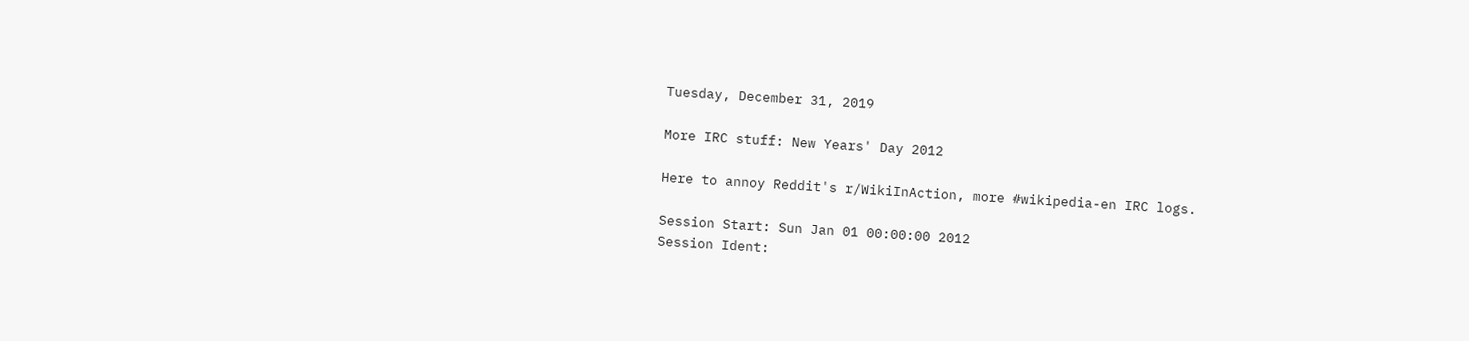Tuesday, December 31, 2019

More IRC stuff: New Years' Day 2012

Here to annoy Reddit's r/WikiInAction, more #wikipedia-en IRC logs.

Session Start: Sun Jan 01 00:00:00 2012
Session Ident: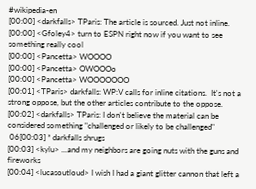#wikipedia-en
[00:00] <darkfalls> TParis: The article is sourced. Just not inline.
[00:00] <Gfoley4> turn to ESPN right now if you want to see something really cool
[00:00] <Pancetta> WOOOO
[00:00] <Pancetta> OWOOOo
[00:00] <Pancetta> WOOOOOOO
[00:01] <TParis> darkfalls: WP:V calls for inline citations.  It's not a strong oppose, but the other articles contribute to the oppose.
[00:02] <darkfalls> TParis: I don't believe the material can be considered something "challenged or likely to be challenged"
 06[00:03] * darkfalls shrugs
[00:03] <kylu> ...and my neighbors are going nuts with the guns and fireworks
[00:04] <lucasoutloud> I wish I had a giant glitter cannon that left a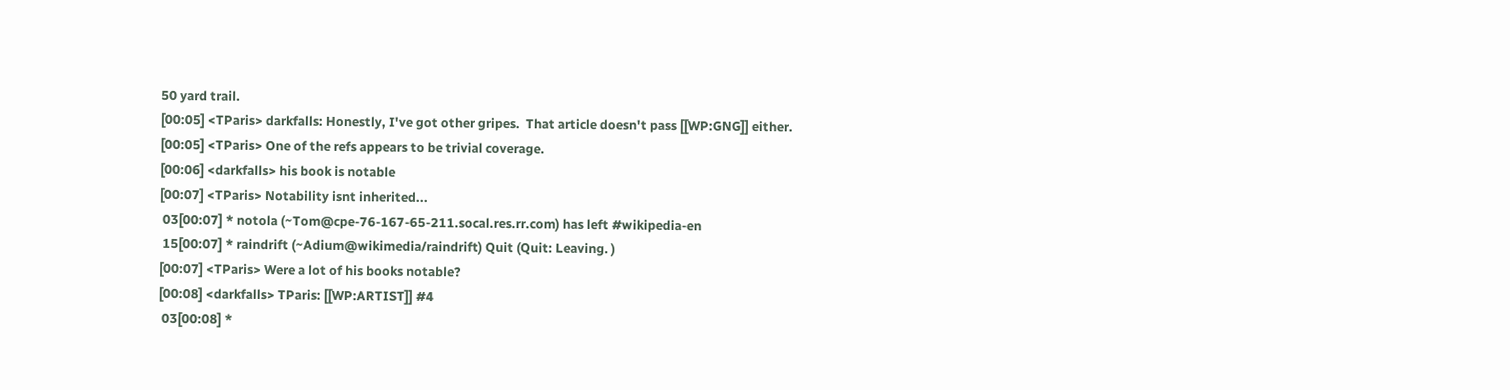50 yard trail.
[00:05] <TParis> darkfalls: Honestly, I've got other gripes.  That article doesn't pass [[WP:GNG]] either.
[00:05] <TParis> One of the refs appears to be trivial coverage.
[00:06] <darkfalls> his book is notable
[00:07] <TParis> Notability isnt inherited...
 03[00:07] * notola (~Tom@cpe-76-167-65-211.socal.res.rr.com) has left #wikipedia-en
 15[00:07] * raindrift (~Adium@wikimedia/raindrift) Quit (Quit: Leaving. )
[00:07] <TParis> Were a lot of his books notable?
[00:08] <darkfalls> TParis: [[WP:ARTIST]] #4
 03[00:08] *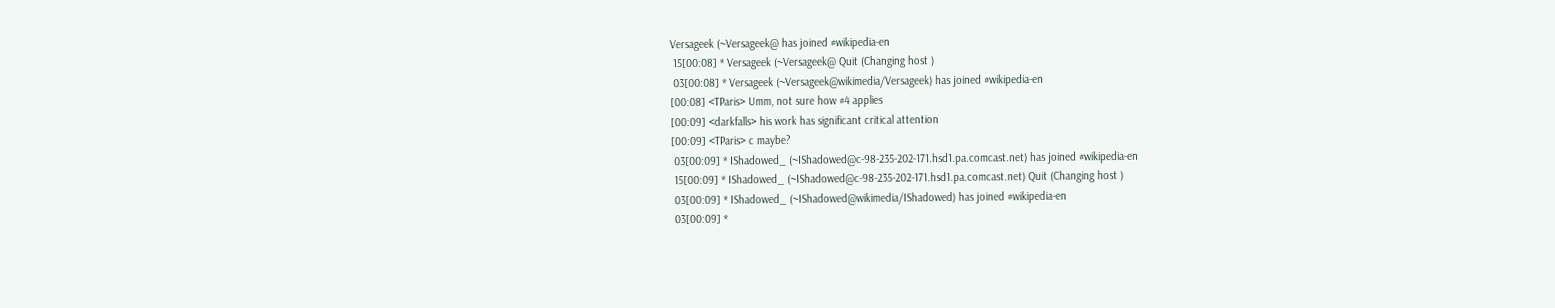Versageek (~Versageek@ has joined #wikipedia-en
 15[00:08] * Versageek (~Versageek@ Quit (Changing host )
 03[00:08] * Versageek (~Versageek@wikimedia/Versageek) has joined #wikipedia-en
[00:08] <TParis> Umm, not sure how #4 applies
[00:09] <darkfalls> his work has significant critical attention
[00:09] <TParis> c maybe?
 03[00:09] * IShadowed_ (~IShadowed@c-98-235-202-171.hsd1.pa.comcast.net) has joined #wikipedia-en
 15[00:09] * IShadowed_ (~IShadowed@c-98-235-202-171.hsd1.pa.comcast.net) Quit (Changing host )
 03[00:09] * IShadowed_ (~IShadowed@wikimedia/IShadowed) has joined #wikipedia-en
 03[00:09] *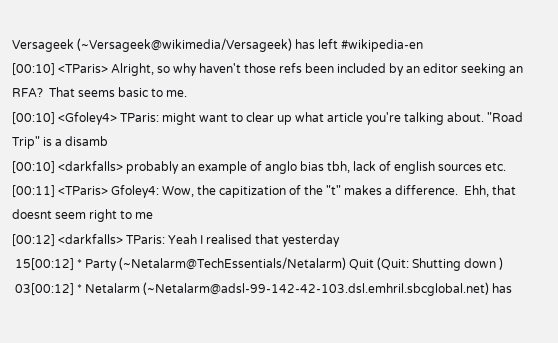Versageek (~Versageek@wikimedia/Versageek) has left #wikipedia-en
[00:10] <TParis> Alright, so why haven't those refs been included by an editor seeking an RFA?  That seems basic to me.
[00:10] <Gfoley4> TParis: might want to clear up what article you're talking about. "Road Trip" is a disamb
[00:10] <darkfalls> probably an example of anglo bias tbh, lack of english sources etc.
[00:11] <TParis> Gfoley4: Wow, the capitization of the "t" makes a difference.  Ehh, that doesnt seem right to me
[00:12] <darkfalls> TParis: Yeah I realised that yesterday
 15[00:12] * Party (~Netalarm@TechEssentials/Netalarm) Quit (Quit: Shutting down )
 03[00:12] * Netalarm (~Netalarm@adsl-99-142-42-103.dsl.emhril.sbcglobal.net) has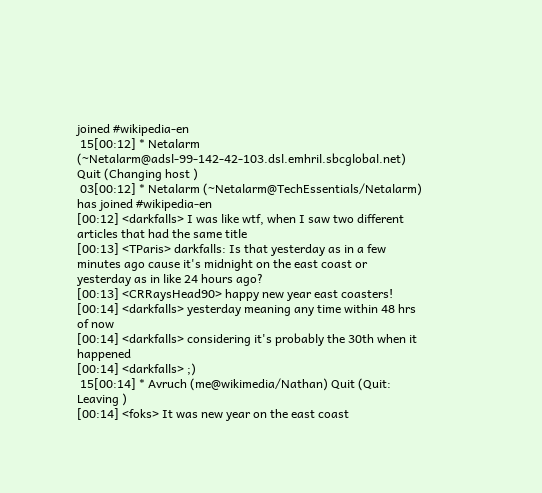joined #wikipedia-en
 15[00:12] * Netalarm (~Netalarm@adsl-99-142-42-103.dsl.emhril.sbcglobal.net) Quit (Changing host )
 03[00:12] * Netalarm (~Netalarm@TechEssentials/Netalarm) has joined #wikipedia-en
[00:12] <darkfalls> I was like wtf, when I saw two different articles that had the same title
[00:13] <TParis> darkfalls: Is that yesterday as in a few minutes ago cause it's midnight on the east coast or yesterday as in like 24 hours ago?
[00:13] <CRRaysHead90> happy new year east coasters!
[00:14] <darkfalls> yesterday meaning any time within 48 hrs of now
[00:14] <darkfalls> considering it's probably the 30th when it happened
[00:14] <darkfalls> ;)
 15[00:14] * Avruch (me@wikimedia/Nathan) Quit (Quit: Leaving )
[00:14] <foks> It was new year on the east coast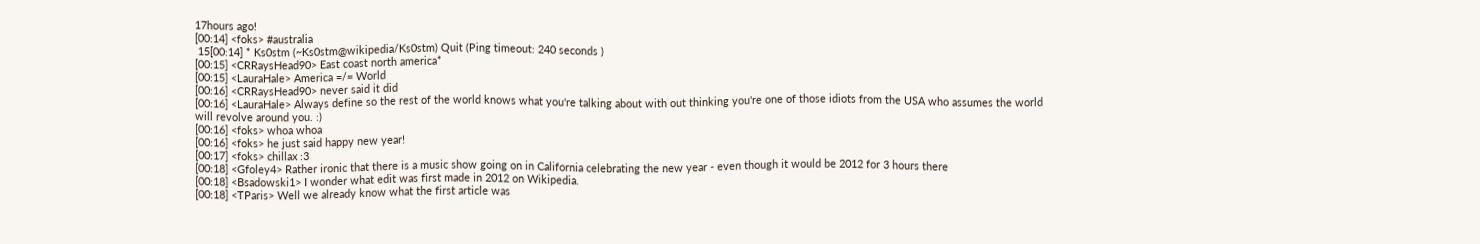17hours ago!
[00:14] <foks> #australia
 15[00:14] * Ks0stm (~Ks0stm@wikipedia/Ks0stm) Quit (Ping timeout: 240 seconds )
[00:15] <CRRaysHead90> East coast north america*
[00:15] <LauraHale> America =/= World
[00:16] <CRRaysHead90> never said it did
[00:16] <LauraHale> Always define so the rest of the world knows what you're talking about with out thinking you're one of those idiots from the USA who assumes the world will revolve around you. :)
[00:16] <foks> whoa whoa
[00:16] <foks> he just said happy new year!
[00:17] <foks> chillax :3
[00:18] <Gfoley4> Rather ironic that there is a music show going on in California celebrating the new year - even though it would be 2012 for 3 hours there
[00:18] <Bsadowski1> I wonder what edit was first made in 2012 on Wikipedia.
[00:18] <TParis> Well we already know what the first article was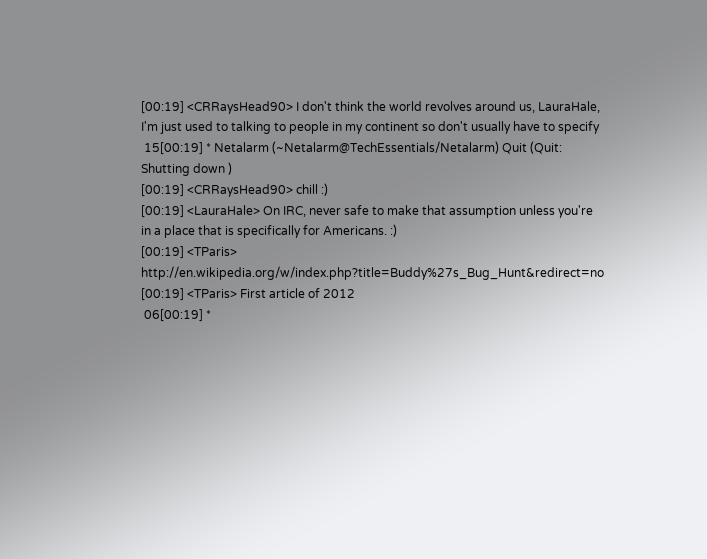[00:19] <CRRaysHead90> I don't think the world revolves around us, LauraHale, I'm just used to talking to people in my continent so don't usually have to specify
 15[00:19] * Netalarm (~Netalarm@TechEssentials/Netalarm) Quit (Quit: Shutting down )
[00:19] <CRRaysHead90> chill :)
[00:19] <LauraHale> On IRC, never safe to make that assumption unless you're in a place that is specifically for Americans. :)
[00:19] <TParis> http://en.wikipedia.org/w/index.php?title=Buddy%27s_Bug_Hunt&redirect=no
[00:19] <TParis> First article of 2012
 06[00:19] *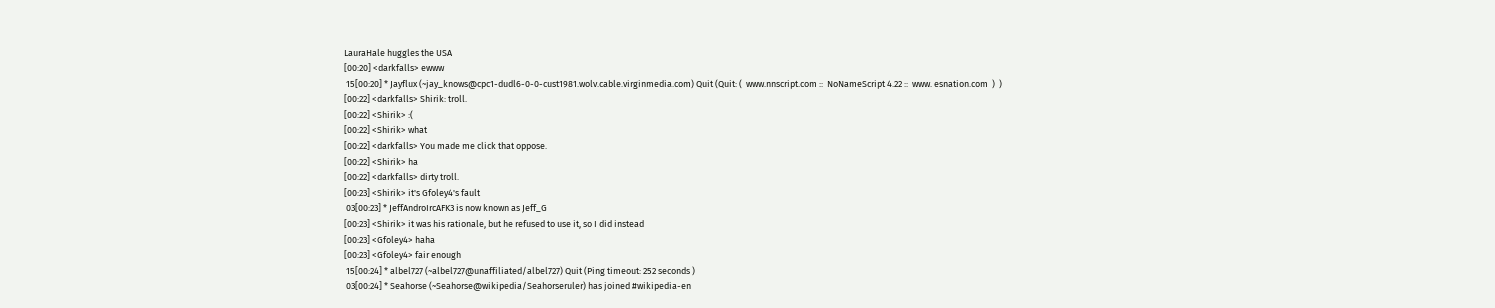LauraHale huggles the USA
[00:20] <darkfalls> ewww
 15[00:20] * Jayflux (~jay_knows@cpc1-dudl6-0-0-cust1981.wolv.cable.virginmedia.com) Quit (Quit: (  www.nnscript.com ::  NoNameScript 4.22 ::  www. esnation.com  )  )
[00:22] <darkfalls> Shirik: troll.
[00:22] <Shirik> :(
[00:22] <Shirik> what
[00:22] <darkfalls> You made me click that oppose.
[00:22] <Shirik> ha
[00:22] <darkfalls> dirty troll.
[00:23] <Shirik> it's Gfoley4's fault
 03[00:23] * JeffAndroIrcAFK3 is now known as Jeff_G
[00:23] <Shirik> it was his rationale, but he refused to use it, so I did instead
[00:23] <Gfoley4> haha
[00:23] <Gfoley4> fair enough
 15[00:24] * albel727 (~albel727@unaffiliated/albel727) Quit (Ping timeout: 252 seconds )
 03[00:24] * Seahorse (~Seahorse@wikipedia/Seahorseruler) has joined #wikipedia-en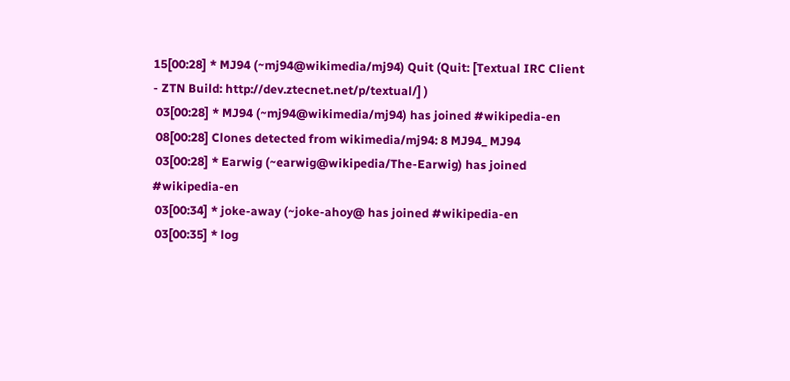15[00:28] * MJ94 (~mj94@wikimedia/mj94) Quit (Quit: [Textual IRC Client - ZTN Build: http://dev.ztecnet.net/p/textual/] )
 03[00:28] * MJ94 (~mj94@wikimedia/mj94) has joined #wikipedia-en
 08[00:28] Clones detected from wikimedia/mj94: 8 MJ94_ MJ94
 03[00:28] * Earwig (~earwig@wikipedia/The-Earwig) has joined #wikipedia-en
 03[00:34] * joke-away (~joke-ahoy@ has joined #wikipedia-en
 03[00:35] * log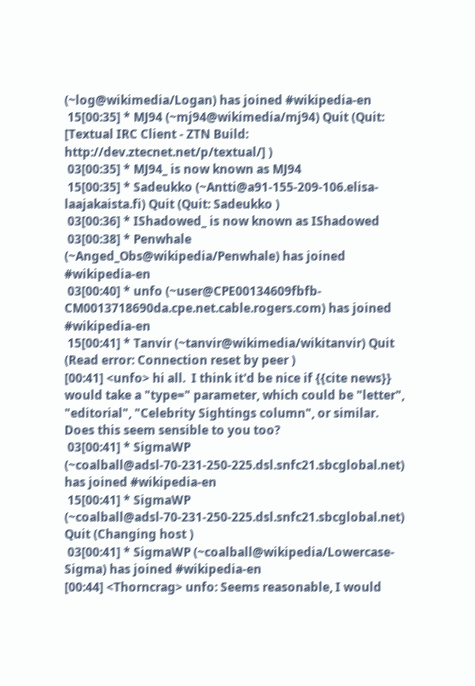(~log@wikimedia/Logan) has joined #wikipedia-en
 15[00:35] * MJ94 (~mj94@wikimedia/mj94) Quit (Quit: [Textual IRC Client - ZTN Build: http://dev.ztecnet.net/p/textual/] )
 03[00:35] * MJ94_ is now known as MJ94
 15[00:35] * Sadeukko (~Antti@a91-155-209-106.elisa-laajakaista.fi) Quit (Quit: Sadeukko )
 03[00:36] * IShadowed_ is now known as IShadowed
 03[00:38] * Penwhale (~Anged_Obs@wikipedia/Penwhale) has joined #wikipedia-en
 03[00:40] * unfo (~user@CPE00134609fbfb-CM0013718690da.cpe.net.cable.rogers.com) has joined #wikipedia-en
 15[00:41] * Tanvir (~tanvir@wikimedia/wikitanvir) Quit (Read error: Connection reset by peer )
[00:41] <unfo> hi all.  I think it'd be nice if {{cite news}} would take a "type=" parameter, which could be "letter", "editorial", "Celebrity Sightings column", or similar.  Does this seem sensible to you too?
 03[00:41] * SigmaWP (~coalball@adsl-70-231-250-225.dsl.snfc21.sbcglobal.net) has joined #wikipedia-en
 15[00:41] * SigmaWP (~coalball@adsl-70-231-250-225.dsl.snfc21.sbcglobal.net) Quit (Changing host )
 03[00:41] * SigmaWP (~coalball@wikipedia/Lowercase-Sigma) has joined #wikipedia-en
[00:44] <Thorncrag> unfo: Seems reasonable, I would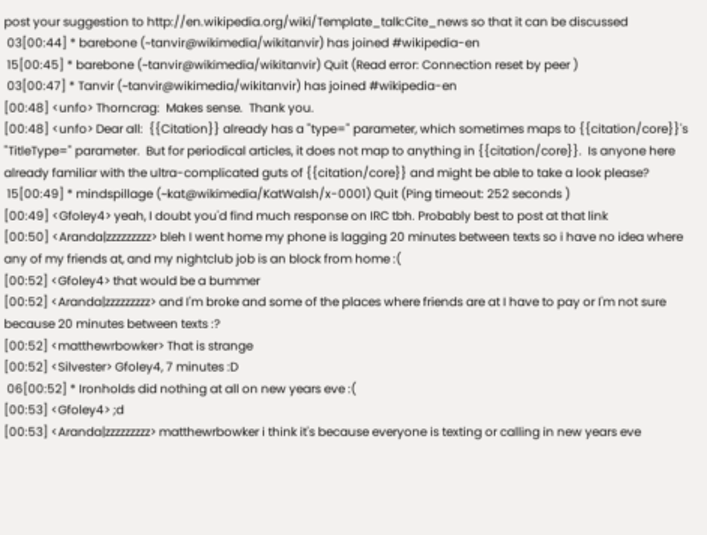post your suggestion to http://en.wikipedia.org/wiki/Template_talk:Cite_news so that it can be discussed
 03[00:44] * barebone (~tanvir@wikimedia/wikitanvir) has joined #wikipedia-en
 15[00:45] * barebone (~tanvir@wikimedia/wikitanvir) Quit (Read error: Connection reset by peer )
 03[00:47] * Tanvir (~tanvir@wikimedia/wikitanvir) has joined #wikipedia-en
[00:48] <unfo> Thorncrag:  Makes sense.  Thank you.
[00:48] <unfo> Dear all:  {{Citation}} already has a "type=" parameter, which sometimes maps to {{citation/core}}'s "TitleType=" parameter.  But for periodical articles, it does not map to anything in {{citation/core}}.  Is anyone here already familiar with the ultra-complicated guts of {{citation/core}} and might be able to take a look please?
 15[00:49] * mindspillage (~kat@wikimedia/KatWalsh/x-0001) Quit (Ping timeout: 252 seconds )
[00:49] <Gfoley4> yeah, I doubt you'd find much response on IRC tbh. Probably best to post at that link
[00:50] <Aranda|zzzzzzzzz> bleh I went home my phone is lagging 20 minutes between texts so i have no idea where any of my friends at, and my nightclub job is an block from home :(
[00:52] <Gfoley4> that would be a bummer
[00:52] <Aranda|zzzzzzzzz> and I'm broke and some of the places where friends are at I have to pay or I'm not sure because 20 minutes between texts :?
[00:52] <matthewrbowker> That is strange
[00:52] <Silvester> Gfoley4, 7 minutes :D
 06[00:52] * Ironholds did nothing at all on new years eve :(
[00:53] <Gfoley4> ;d
[00:53] <Aranda|zzzzzzzzz> matthewrbowker i think it's because everyone is texting or calling in new years eve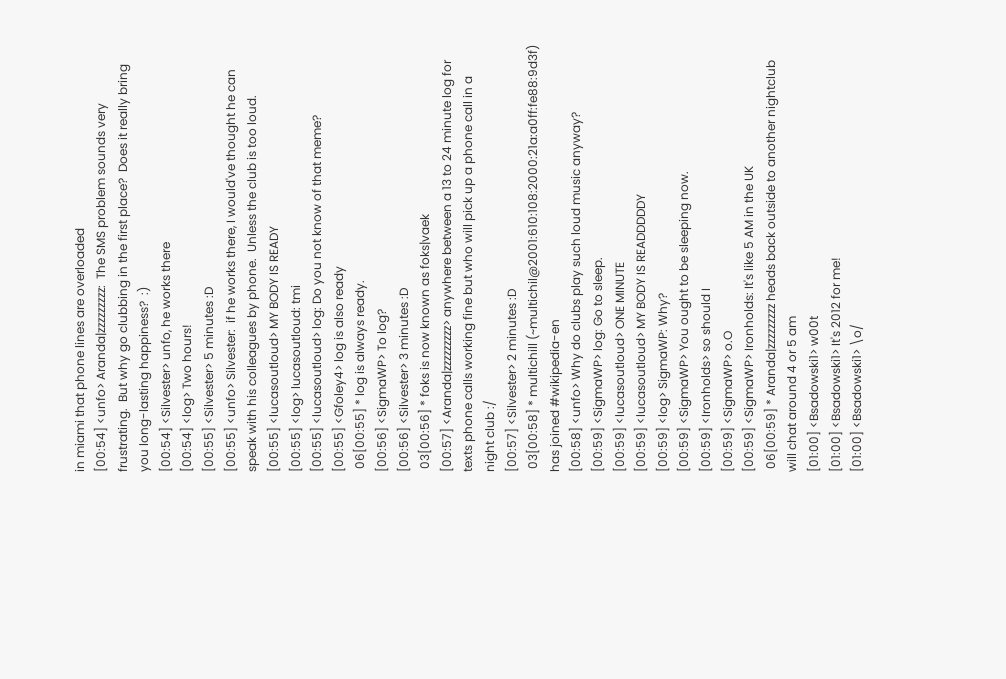in miami that phone lines are overloaded
[00:54] <unfo> Aranda|zzzzzzzzz:  The SMS problem sounds very frustrating.  But why go clubbing in the first place?  Does it really bring you long-lasting happiness?  :)
[00:54] <Silvester> unfo, he works there
[00:54] <log> Two hours!
[00:55] <Silvester> 5 minutes :D
[00:55] <unfo> Silvester:  if he works there, I would've thought he can speak with his colleagues by phone.  Unless the club is too loud.
[00:55] <lucasoutloud> MY BODY IS READY
[00:55] <log> lucasoutloud: tmi
[00:55] <lucasoutloud> log: Do you not know of that meme?
[00:55] <Gfoley4> log is also ready
 06[00:55] * log is always ready.
[00:56] <SigmaWP> To log?
[00:56] <Silvester> 3 minutes :D
 03[00:56] * foks is now known as foks|vaek
[00:57] <Aranda|zzzzzzzzz> anywhere between a 13 to 24 minute log for texts phone calls working fine but who will pick up a phone call in a night club :/
[00:57] <Silvester> 2 minutes :D
 03[00:58] * multichill (~multichil@2001:610:108:2000:21a:a0ff:fe88:9d3f) has joined #wikipedia-en
[00:58] <unfo> Why do clubs play such loud music anyway?
[00:59] <SigmaWP> log: Go to sleep.
[00:59] <lucasoutloud> ONE MINUTE
[00:59] <lucasoutloud> MY BODY IS READDDDDY
[00:59] <log> SigmaWP: Why?
[00:59] <SigmaWP> You ought to be sleeping now.
[00:59] <Ironholds> so should I
[00:59] <SigmaWP> o.O
[00:59] <SigmaWP> Ironholds: It's like 5 AM in the UK
 06[00:59] * Aranda|zzzzzzzzz heads back outside to another nightclub will chat around 4 or 5 am
[01:00] <Bsadowski1> w00t
[01:00] <Bsadowski1> It's 2012 for me!
[01:00] <Bsadowski1> \o/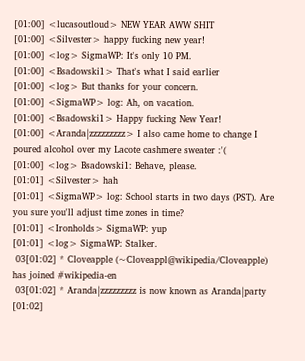[01:00] <lucasoutloud> NEW YEAR AWW SHIT
[01:00] <Silvester> happy fucking new year!
[01:00] <log> SigmaWP: It's only 10 PM.
[01:00] <Bsadowski1> That's what I said earlier
[01:00] <log> But thanks for your concern.
[01:00] <SigmaWP> log: Ah, on vacation.
[01:00] <Bsadowski1> Happy fucking New Year!
[01:00] <Aranda|zzzzzzzzz> I also came home to change I poured alcohol over my Lacote cashmere sweater :'(
[01:00] <log> Bsadowski1: Behave, please.
[01:01] <Silvester> hah
[01:01] <SigmaWP> log: School starts in two days (PST). Are you sure you'll adjust time zones in time?
[01:01] <Ironholds> SigmaWP: yup
[01:01] <log> SigmaWP: Stalker.
 03[01:02] * Cloveapple (~Cloveappl@wikipedia/Cloveapple) has joined #wikipedia-en
 03[01:02] * Aranda|zzzzzzzzz is now known as Aranda|party
[01:02]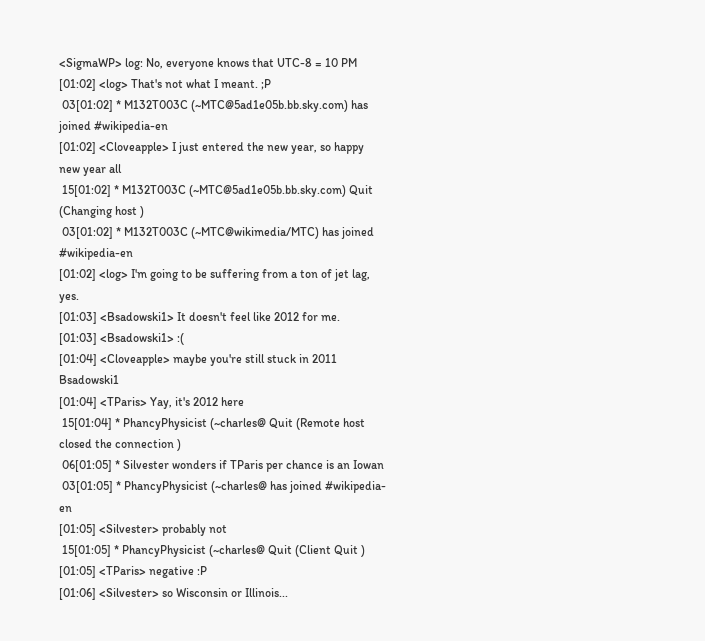<SigmaWP> log: No, everyone knows that UTC-8 = 10 PM
[01:02] <log> That's not what I meant. ;P
 03[01:02] * M132T003C (~MTC@5ad1e05b.bb.sky.com) has joined #wikipedia-en
[01:02] <Cloveapple> I just entered the new year, so happy new year all
 15[01:02] * M132T003C (~MTC@5ad1e05b.bb.sky.com) Quit (Changing host )
 03[01:02] * M132T003C (~MTC@wikimedia/MTC) has joined #wikipedia-en
[01:02] <log> I'm going to be suffering from a ton of jet lag, yes.
[01:03] <Bsadowski1> It doesn't feel like 2012 for me.
[01:03] <Bsadowski1> :(
[01:04] <Cloveapple> maybe you're still stuck in 2011 Bsadowski1
[01:04] <TParis> Yay, it's 2012 here
 15[01:04] * PhancyPhysicist (~charles@ Quit (Remote host closed the connection )
 06[01:05] * Silvester wonders if TParis per chance is an Iowan
 03[01:05] * PhancyPhysicist (~charles@ has joined #wikipedia-en
[01:05] <Silvester> probably not
 15[01:05] * PhancyPhysicist (~charles@ Quit (Client Quit )
[01:05] <TParis> negative :P
[01:06] <Silvester> so Wisconsin or Illinois...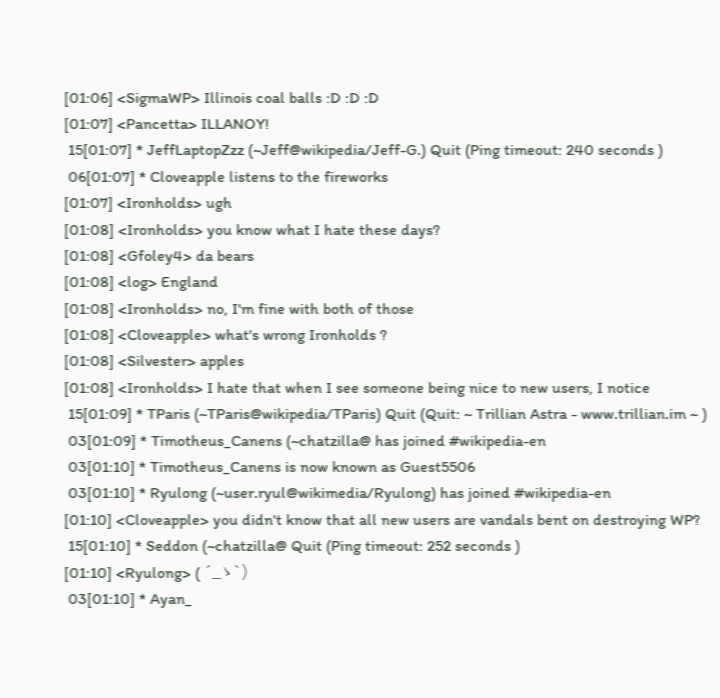[01:06] <SigmaWP> Illinois coal balls :D :D :D
[01:07] <Pancetta> ILLANOY!
 15[01:07] * JeffLaptopZzz (~Jeff@wikipedia/Jeff-G.) Quit (Ping timeout: 240 seconds )
 06[01:07] * Cloveapple listens to the fireworks
[01:07] <Ironholds> ugh
[01:08] <Ironholds> you know what I hate these days?
[01:08] <Gfoley4> da bears
[01:08] <log> England
[01:08] <Ironholds> no, I'm fine with both of those
[01:08] <Cloveapple> what's wrong Ironholds ?
[01:08] <Silvester> apples
[01:08] <Ironholds> I hate that when I see someone being nice to new users, I notice
 15[01:09] * TParis (~TParis@wikipedia/TParis) Quit (Quit: ~ Trillian Astra - www.trillian.im ~ )
 03[01:09] * Timotheus_Canens (~chatzilla@ has joined #wikipedia-en
 03[01:10] * Timotheus_Canens is now known as Guest5506
 03[01:10] * Ryulong (~user.ryul@wikimedia/Ryulong) has joined #wikipedia-en
[01:10] <Cloveapple> you didn't know that all new users are vandals bent on destroying WP?
 15[01:10] * Seddon (~chatzilla@ Quit (Ping timeout: 252 seconds )
[01:10] <Ryulong> ( ´_ゝ`)
 03[01:10] * Ayan_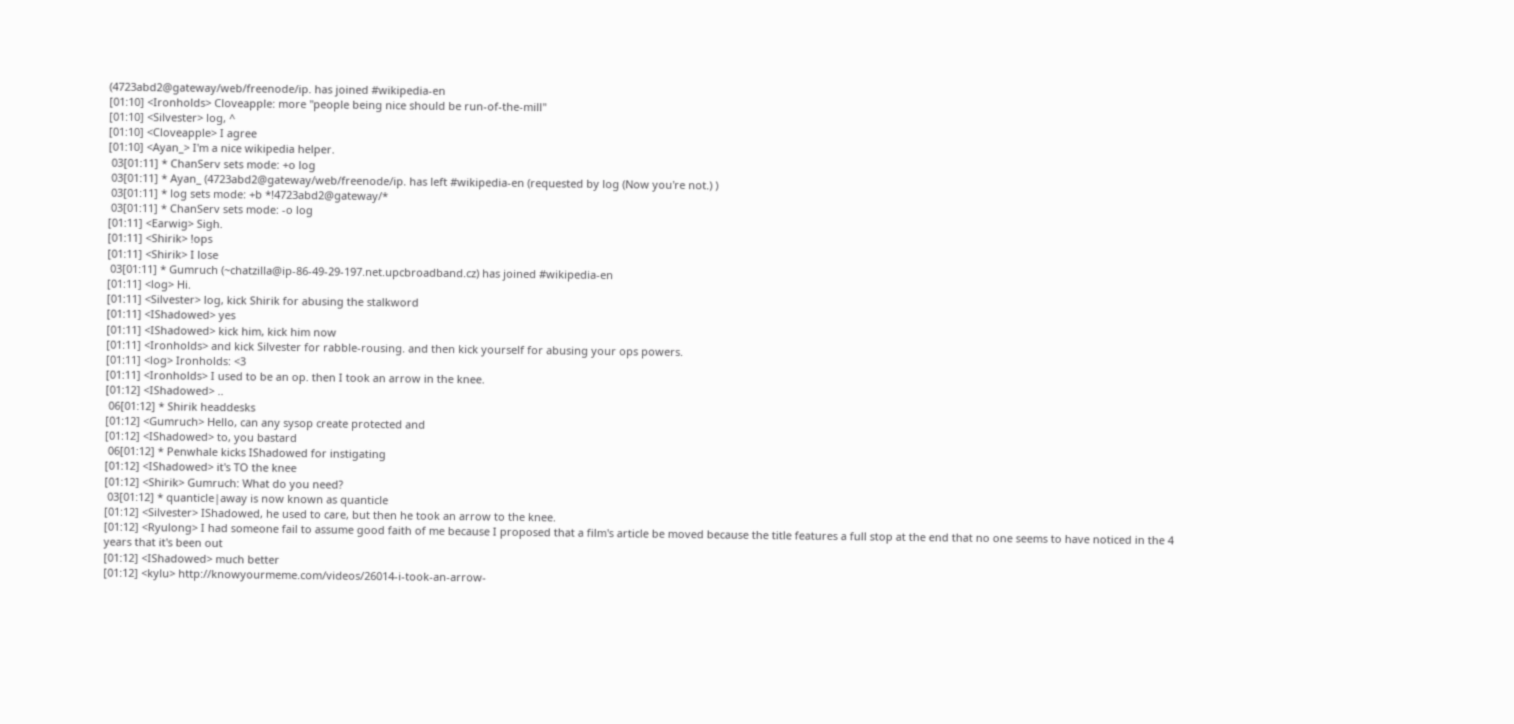(4723abd2@gateway/web/freenode/ip. has joined #wikipedia-en
[01:10] <Ironholds> Cloveapple: more "people being nice should be run-of-the-mill"
[01:10] <Silvester> log, ^
[01:10] <Cloveapple> I agree
[01:10] <Ayan_> I'm a nice wikipedia helper.
 03[01:11] * ChanServ sets mode: +o log
 03[01:11] * Ayan_ (4723abd2@gateway/web/freenode/ip. has left #wikipedia-en (requested by log (Now you're not.) )
 03[01:11] * log sets mode: +b *!4723abd2@gateway/*
 03[01:11] * ChanServ sets mode: -o log
[01:11] <Earwig> Sigh.
[01:11] <Shirik> !ops
[01:11] <Shirik> I lose
 03[01:11] * Gumruch (~chatzilla@ip-86-49-29-197.net.upcbroadband.cz) has joined #wikipedia-en
[01:11] <log> Hi.
[01:11] <Silvester> log, kick Shirik for abusing the stalkword
[01:11] <IShadowed> yes
[01:11] <IShadowed> kick him, kick him now
[01:11] <Ironholds> and kick Silvester for rabble-rousing. and then kick yourself for abusing your ops powers.
[01:11] <log> Ironholds: <3
[01:11] <Ironholds> I used to be an op. then I took an arrow in the knee.
[01:12] <IShadowed> ..
 06[01:12] * Shirik headdesks
[01:12] <Gumruch> Hello, can any sysop create protected and
[01:12] <IShadowed> to, you bastard
 06[01:12] * Penwhale kicks IShadowed for instigating
[01:12] <IShadowed> it's TO the knee
[01:12] <Shirik> Gumruch: What do you need?
 03[01:12] * quanticle|away is now known as quanticle
[01:12] <Silvester> IShadowed, he used to care, but then he took an arrow to the knee.
[01:12] <Ryulong> I had someone fail to assume good faith of me because I proposed that a film's article be moved because the title features a full stop at the end that no one seems to have noticed in the 4 years that it's been out
[01:12] <IShadowed> much better
[01:12] <kylu> http://knowyourmeme.com/videos/26014-i-took-an-arrow-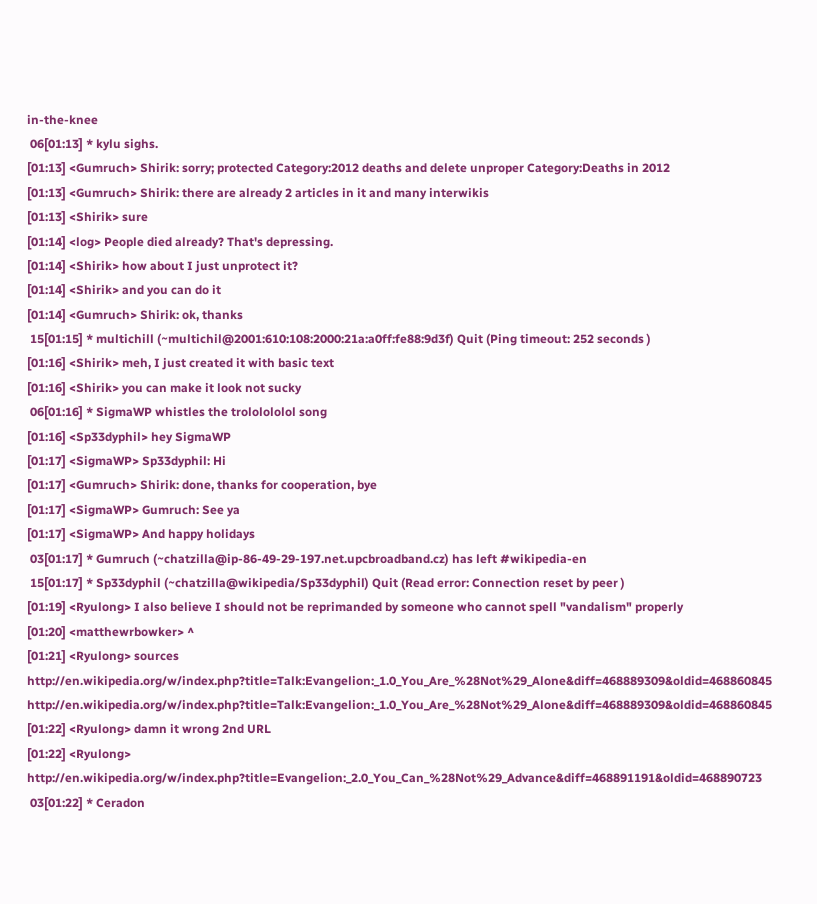in-the-knee
 06[01:13] * kylu sighs.
[01:13] <Gumruch> Shirik: sorry; protected Category:2012 deaths and delete unproper Category:Deaths in 2012
[01:13] <Gumruch> Shirik: there are already 2 articles in it and many interwikis
[01:13] <Shirik> sure
[01:14] <log> People died already? That's depressing.
[01:14] <Shirik> how about I just unprotect it?
[01:14] <Shirik> and you can do it
[01:14] <Gumruch> Shirik: ok, thanks
 15[01:15] * multichill (~multichil@2001:610:108:2000:21a:a0ff:fe88:9d3f) Quit (Ping timeout: 252 seconds )
[01:16] <Shirik> meh, I just created it with basic text
[01:16] <Shirik> you can make it look not sucky
 06[01:16] * SigmaWP whistles the trololololol song
[01:16] <Sp33dyphil> hey SigmaWP
[01:17] <SigmaWP> Sp33dyphil: Hi
[01:17] <Gumruch> Shirik: done, thanks for cooperation, bye
[01:17] <SigmaWP> Gumruch: See ya
[01:17] <SigmaWP> And happy holidays
 03[01:17] * Gumruch (~chatzilla@ip-86-49-29-197.net.upcbroadband.cz) has left #wikipedia-en
 15[01:17] * Sp33dyphil (~chatzilla@wikipedia/Sp33dyphil) Quit (Read error: Connection reset by peer )
[01:19] <Ryulong> I also believe I should not be reprimanded by someone who cannot spell "vandalism" properly
[01:20] <matthewrbowker> ^
[01:21] <Ryulong> sources http://en.wikipedia.org/w/index.php?title=Talk:Evangelion:_1.0_You_Are_%28Not%29_Alone&diff=468889309&oldid=468860845 http://en.wikipedia.org/w/index.php?title=Talk:Evangelion:_1.0_You_Are_%28Not%29_Alone&diff=468889309&oldid=468860845
[01:22] <Ryulong> damn it wrong 2nd URL
[01:22] <Ryulong> http://en.wikipedia.org/w/index.php?title=Evangelion:_2.0_You_Can_%28Not%29_Advance&diff=468891191&oldid=468890723
 03[01:22] * Ceradon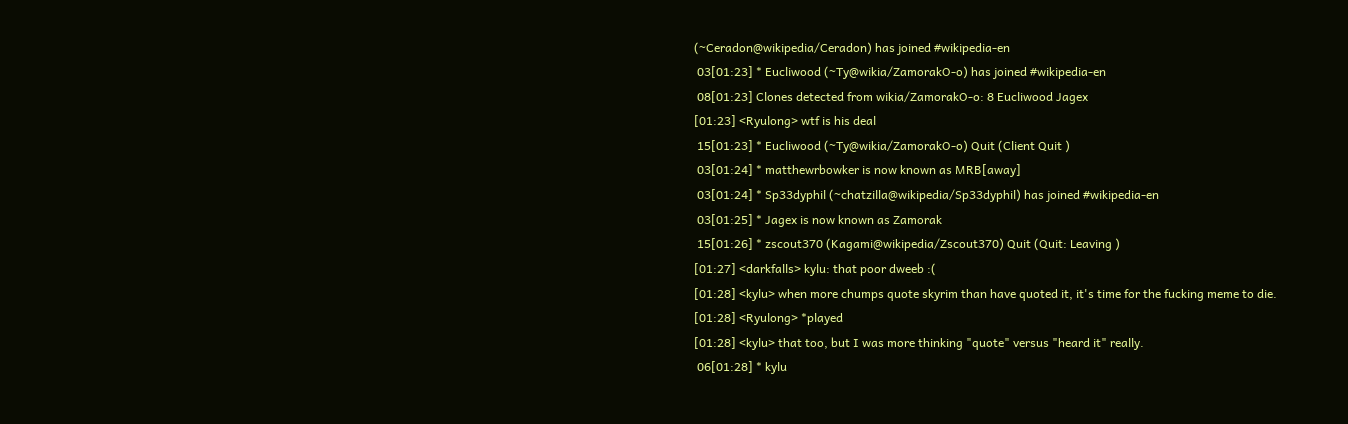(~Ceradon@wikipedia/Ceradon) has joined #wikipedia-en
 03[01:23] * Eucliwood (~Ty@wikia/ZamorakO-o) has joined #wikipedia-en
 08[01:23] Clones detected from wikia/ZamorakO-o: 8 Eucliwood Jagex
[01:23] <Ryulong> wtf is his deal
 15[01:23] * Eucliwood (~Ty@wikia/ZamorakO-o) Quit (Client Quit )
 03[01:24] * matthewrbowker is now known as MRB[away]
 03[01:24] * Sp33dyphil (~chatzilla@wikipedia/Sp33dyphil) has joined #wikipedia-en
 03[01:25] * Jagex is now known as Zamorak
 15[01:26] * zscout370 (Kagami@wikipedia/Zscout370) Quit (Quit: Leaving )
[01:27] <darkfalls> kylu: that poor dweeb :(
[01:28] <kylu> when more chumps quote skyrim than have quoted it, it's time for the fucking meme to die.
[01:28] <Ryulong> *played
[01:28] <kylu> that too, but I was more thinking "quote" versus "heard it" really.
 06[01:28] * kylu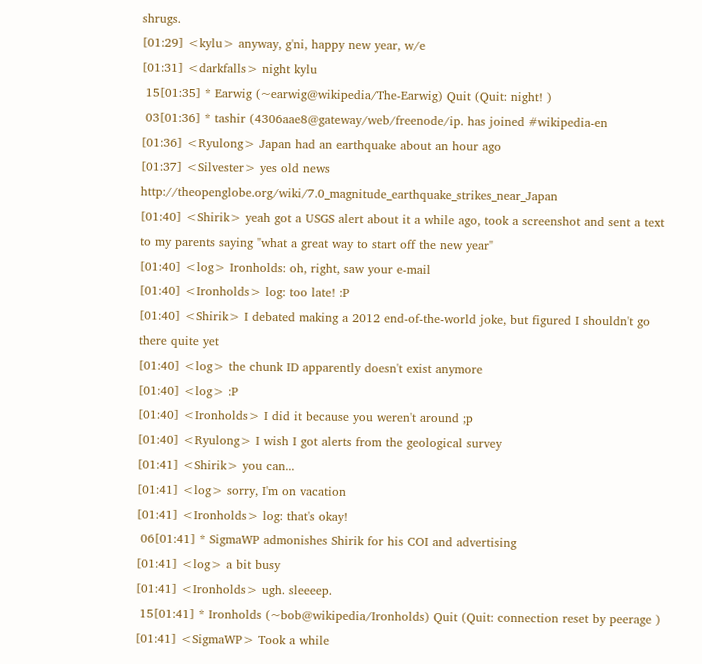shrugs.
[01:29] <kylu> anyway, g'ni, happy new year, w/e
[01:31] <darkfalls> night kylu
 15[01:35] * Earwig (~earwig@wikipedia/The-Earwig) Quit (Quit: night! )
 03[01:36] * tashir (4306aae8@gateway/web/freenode/ip. has joined #wikipedia-en
[01:36] <Ryulong> Japan had an earthquake about an hour ago
[01:37] <Silvester> yes old news http://theopenglobe.org/wiki/7.0_magnitude_earthquake_strikes_near_Japan
[01:40] <Shirik> yeah got a USGS alert about it a while ago, took a screenshot and sent a text to my parents saying "what a great way to start off the new year"
[01:40] <log> Ironholds: oh, right, saw your e-mail
[01:40] <Ironholds> log: too late! :P
[01:40] <Shirik> I debated making a 2012 end-of-the-world joke, but figured I shouldn't go there quite yet
[01:40] <log> the chunk ID apparently doesn't exist anymore
[01:40] <log> :P
[01:40] <Ironholds> I did it because you weren't around ;p
[01:40] <Ryulong> I wish I got alerts from the geological survey
[01:41] <Shirik> you can...
[01:41] <log> sorry, I'm on vacation
[01:41] <Ironholds> log: that's okay!
 06[01:41] * SigmaWP admonishes Shirik for his COI and advertising
[01:41] <log> a bit busy
[01:41] <Ironholds> ugh. sleeeep.
 15[01:41] * Ironholds (~bob@wikipedia/Ironholds) Quit (Quit: connection reset by peerage )
[01:41] <SigmaWP> Took a while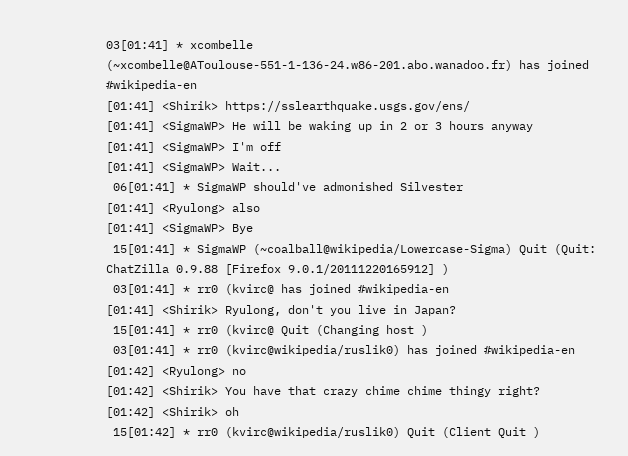03[01:41] * xcombelle (~xcombelle@AToulouse-551-1-136-24.w86-201.abo.wanadoo.fr) has joined #wikipedia-en
[01:41] <Shirik> https://sslearthquake.usgs.gov/ens/
[01:41] <SigmaWP> He will be waking up in 2 or 3 hours anyway
[01:41] <SigmaWP> I'm off
[01:41] <SigmaWP> Wait...
 06[01:41] * SigmaWP should've admonished Silvester
[01:41] <Ryulong> also
[01:41] <SigmaWP> Bye
 15[01:41] * SigmaWP (~coalball@wikipedia/Lowercase-Sigma) Quit (Quit: ChatZilla 0.9.88 [Firefox 9.0.1/20111220165912] )
 03[01:41] * rr0 (kvirc@ has joined #wikipedia-en
[01:41] <Shirik> Ryulong, don't you live in Japan?
 15[01:41] * rr0 (kvirc@ Quit (Changing host )
 03[01:41] * rr0 (kvirc@wikipedia/ruslik0) has joined #wikipedia-en
[01:42] <Ryulong> no
[01:42] <Shirik> You have that crazy chime chime thingy right?
[01:42] <Shirik> oh
 15[01:42] * rr0 (kvirc@wikipedia/ruslik0) Quit (Client Quit )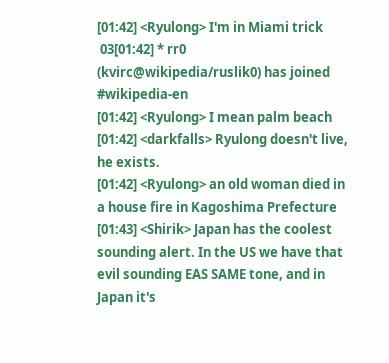[01:42] <Ryulong> I'm in Miami trick
 03[01:42] * rr0 (kvirc@wikipedia/ruslik0) has joined #wikipedia-en
[01:42] <Ryulong> I mean palm beach
[01:42] <darkfalls> Ryulong doesn't live, he exists.
[01:42] <Ryulong> an old woman died in a house fire in Kagoshima Prefecture
[01:43] <Shirik> Japan has the coolest sounding alert. In the US we have that evil sounding EAS SAME tone, and in Japan it's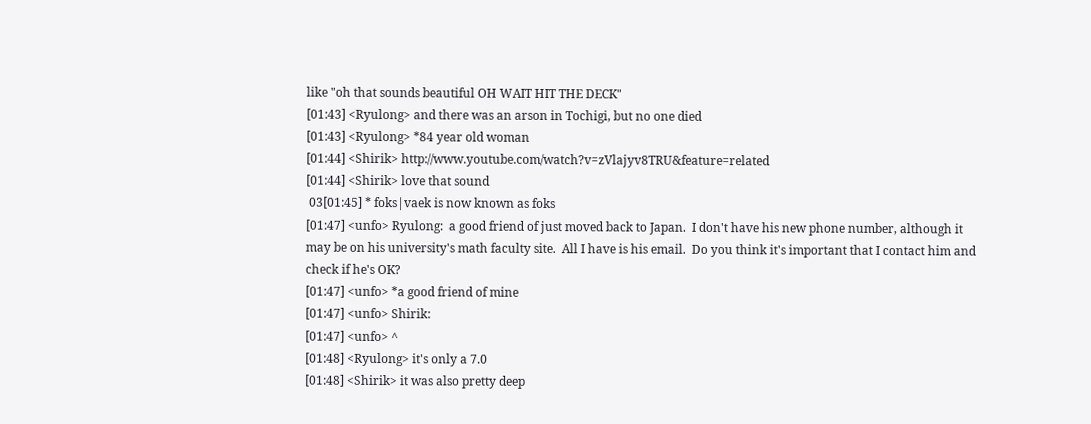like "oh that sounds beautiful OH WAIT HIT THE DECK"
[01:43] <Ryulong> and there was an arson in Tochigi, but no one died
[01:43] <Ryulong> *84 year old woman
[01:44] <Shirik> http://www.youtube.com/watch?v=zVlajyv8TRU&feature=related
[01:44] <Shirik> love that sound
 03[01:45] * foks|vaek is now known as foks
[01:47] <unfo> Ryulong:  a good friend of just moved back to Japan.  I don't have his new phone number, although it may be on his university's math faculty site.  All I have is his email.  Do you think it's important that I contact him and check if he's OK?
[01:47] <unfo> *a good friend of mine
[01:47] <unfo> Shirik:
[01:47] <unfo> ^
[01:48] <Ryulong> it's only a 7.0
[01:48] <Shirik> it was also pretty deep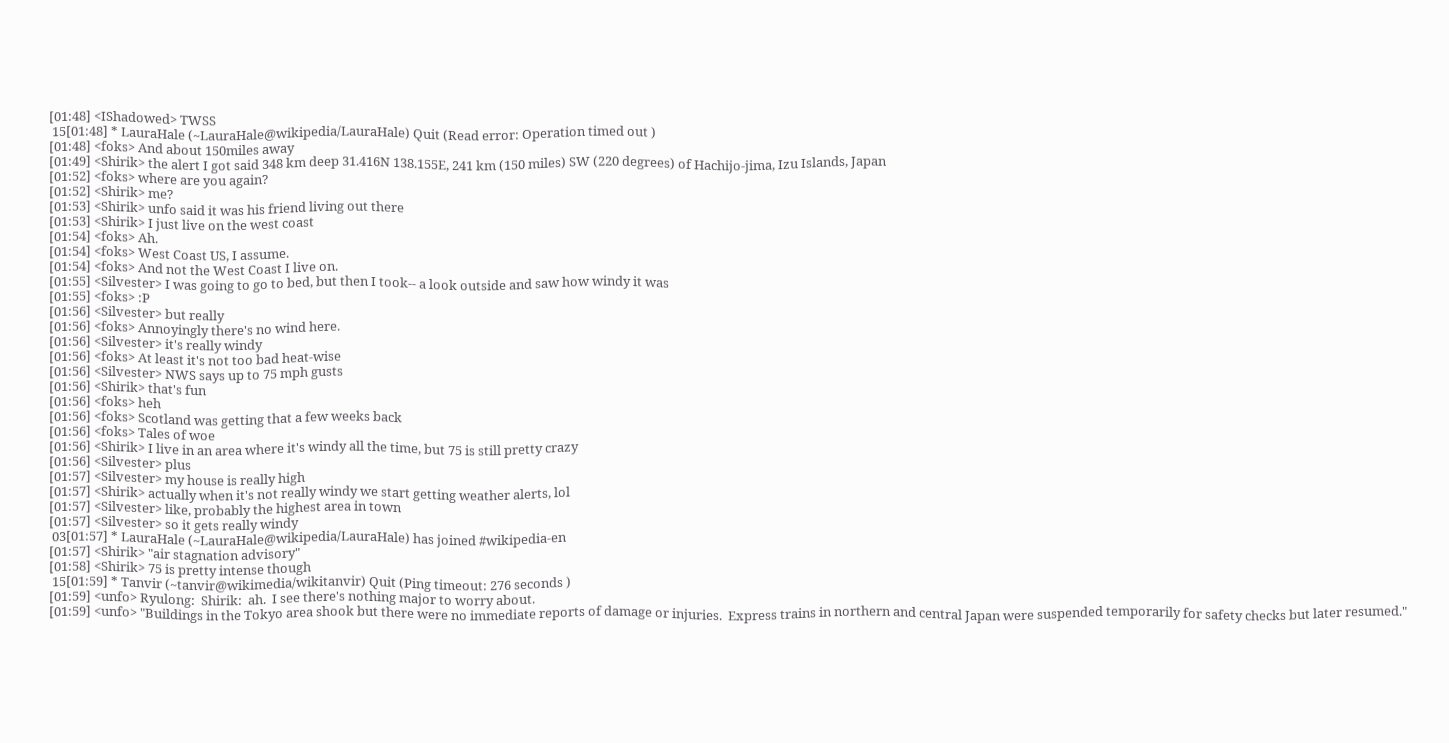[01:48] <IShadowed> TWSS
 15[01:48] * LauraHale (~LauraHale@wikipedia/LauraHale) Quit (Read error: Operation timed out )
[01:48] <foks> And about 150miles away
[01:49] <Shirik> the alert I got said 348 km deep 31.416N 138.155E, 241 km (150 miles) SW (220 degrees) of Hachijo-jima, Izu Islands, Japan
[01:52] <foks> where are you again?
[01:52] <Shirik> me?
[01:53] <Shirik> unfo said it was his friend living out there
[01:53] <Shirik> I just live on the west coast
[01:54] <foks> Ah.
[01:54] <foks> West Coast US, I assume.
[01:54] <foks> And not the West Coast I live on.
[01:55] <Silvester> I was going to go to bed, but then I took-- a look outside and saw how windy it was
[01:55] <foks> :P
[01:56] <Silvester> but really
[01:56] <foks> Annoyingly there's no wind here.
[01:56] <Silvester> it's really windy
[01:56] <foks> At least it's not too bad heat-wise
[01:56] <Silvester> NWS says up to 75 mph gusts
[01:56] <Shirik> that's fun
[01:56] <foks> heh
[01:56] <foks> Scotland was getting that a few weeks back
[01:56] <foks> Tales of woe
[01:56] <Shirik> I live in an area where it's windy all the time, but 75 is still pretty crazy
[01:56] <Silvester> plus
[01:57] <Silvester> my house is really high
[01:57] <Shirik> actually when it's not really windy we start getting weather alerts, lol
[01:57] <Silvester> like, probably the highest area in town
[01:57] <Silvester> so it gets really windy
 03[01:57] * LauraHale (~LauraHale@wikipedia/LauraHale) has joined #wikipedia-en
[01:57] <Shirik> "air stagnation advisory"
[01:58] <Shirik> 75 is pretty intense though
 15[01:59] * Tanvir (~tanvir@wikimedia/wikitanvir) Quit (Ping timeout: 276 seconds )
[01:59] <unfo> Ryulong:  Shirik:  ah.  I see there's nothing major to worry about.
[01:59] <unfo> "Buildings in the Tokyo area shook but there were no immediate reports of damage or injuries.  Express trains in northern and central Japan were suspended temporarily for safety checks but later resumed."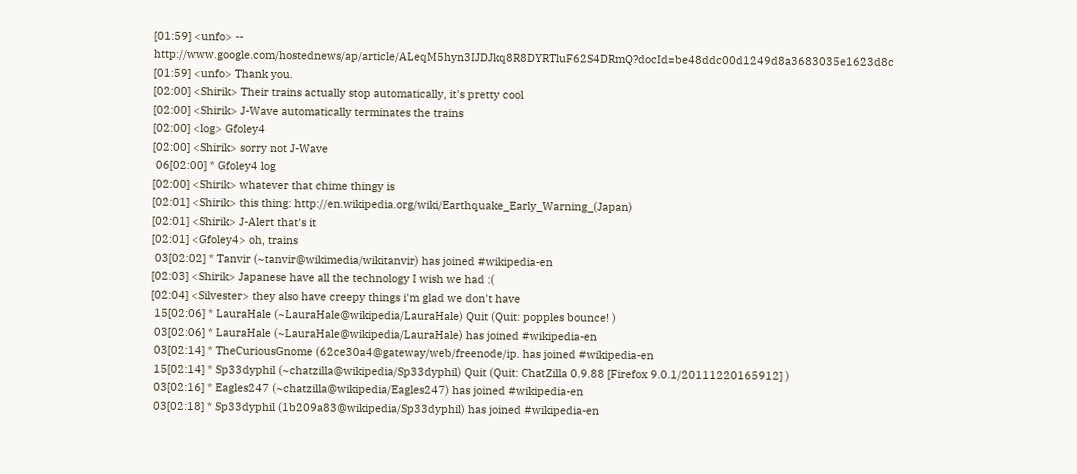[01:59] <unfo> -- http://www.google.com/hostednews/ap/article/ALeqM5hyn3IJDJkq8R8DYRTluF62S4DRmQ?docId=be48ddc00d1249d8a3683035e1623d8c
[01:59] <unfo> Thank you.
[02:00] <Shirik> Their trains actually stop automatically, it's pretty cool
[02:00] <Shirik> J-Wave automatically terminates the trains
[02:00] <log> Gfoley4
[02:00] <Shirik> sorry not J-Wave
 06[02:00] * Gfoley4 log
[02:00] <Shirik> whatever that chime thingy is
[02:01] <Shirik> this thing: http://en.wikipedia.org/wiki/Earthquake_Early_Warning_(Japan)
[02:01] <Shirik> J-Alert that's it
[02:01] <Gfoley4> oh, trains
 03[02:02] * Tanvir (~tanvir@wikimedia/wikitanvir) has joined #wikipedia-en
[02:03] <Shirik> Japanese have all the technology I wish we had :(
[02:04] <Silvester> they also have creepy things i'm glad we don't have
 15[02:06] * LauraHale (~LauraHale@wikipedia/LauraHale) Quit (Quit: popples bounce! )
 03[02:06] * LauraHale (~LauraHale@wikipedia/LauraHale) has joined #wikipedia-en
 03[02:14] * TheCuriousGnome (62ce30a4@gateway/web/freenode/ip. has joined #wikipedia-en
 15[02:14] * Sp33dyphil (~chatzilla@wikipedia/Sp33dyphil) Quit (Quit: ChatZilla 0.9.88 [Firefox 9.0.1/20111220165912] )
 03[02:16] * Eagles247 (~chatzilla@wikipedia/Eagles247) has joined #wikipedia-en
 03[02:18] * Sp33dyphil (1b209a83@wikipedia/Sp33dyphil) has joined #wikipedia-en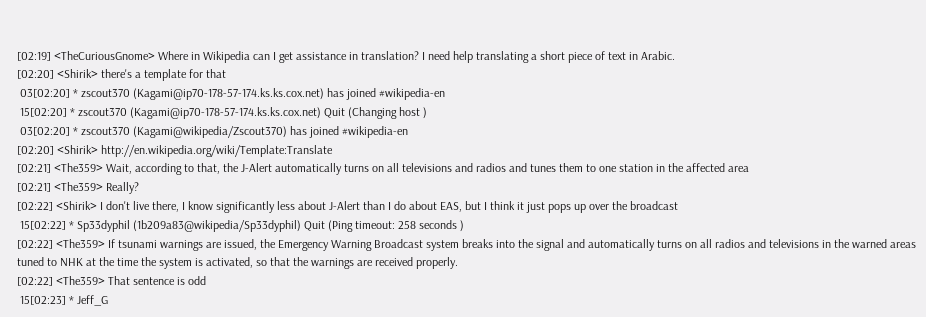[02:19] <TheCuriousGnome> Where in Wikipedia can I get assistance in translation? I need help translating a short piece of text in Arabic.
[02:20] <Shirik> there's a template for that
 03[02:20] * zscout370 (Kagami@ip70-178-57-174.ks.ks.cox.net) has joined #wikipedia-en
 15[02:20] * zscout370 (Kagami@ip70-178-57-174.ks.ks.cox.net) Quit (Changing host )
 03[02:20] * zscout370 (Kagami@wikipedia/Zscout370) has joined #wikipedia-en
[02:20] <Shirik> http://en.wikipedia.org/wiki/Template:Translate
[02:21] <The359> Wait, according to that, the J-Alert automatically turns on all televisions and radios and tunes them to one station in the affected area
[02:21] <The359> Really?
[02:22] <Shirik> I don't live there, I know significantly less about J-Alert than I do about EAS, but I think it just pops up over the broadcast
 15[02:22] * Sp33dyphil (1b209a83@wikipedia/Sp33dyphil) Quit (Ping timeout: 258 seconds )
[02:22] <The359> If tsunami warnings are issued, the Emergency Warning Broadcast system breaks into the signal and automatically turns on all radios and televisions in the warned areas tuned to NHK at the time the system is activated, so that the warnings are received properly.
[02:22] <The359> That sentence is odd
 15[02:23] * Jeff_G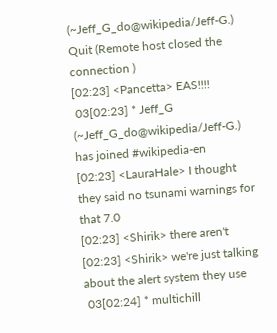(~Jeff_G_do@wikipedia/Jeff-G.) Quit (Remote host closed the connection )
[02:23] <Pancetta> EAS!!!!
 03[02:23] * Jeff_G (~Jeff_G_do@wikipedia/Jeff-G.) has joined #wikipedia-en
[02:23] <LauraHale> I thought they said no tsunami warnings for that 7.0
[02:23] <Shirik> there aren't
[02:23] <Shirik> we're just talking about the alert system they use
 03[02:24] * multichill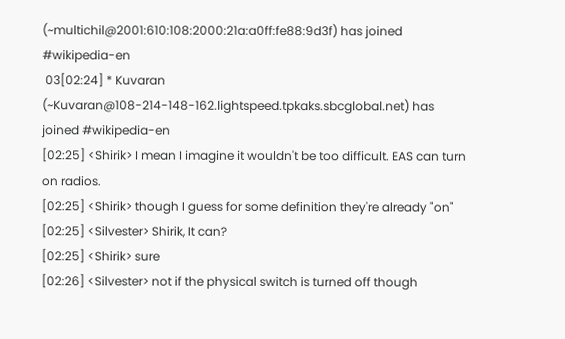(~multichil@2001:610:108:2000:21a:a0ff:fe88:9d3f) has joined #wikipedia-en
 03[02:24] * Kuvaran (~Kuvaran@108-214-148-162.lightspeed.tpkaks.sbcglobal.net) has joined #wikipedia-en
[02:25] <Shirik> I mean I imagine it wouldn't be too difficult. EAS can turn on radios.
[02:25] <Shirik> though I guess for some definition they're already "on"
[02:25] <Silvester> Shirik, It can?
[02:25] <Shirik> sure
[02:26] <Silvester> not if the physical switch is turned off though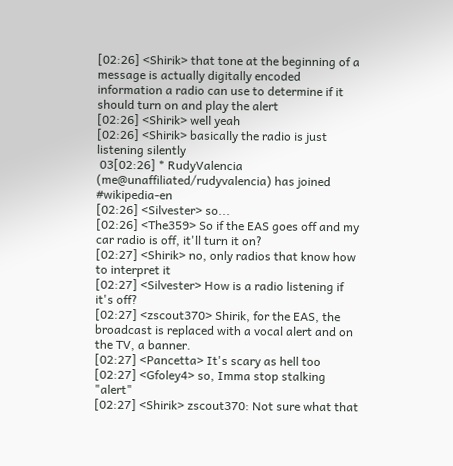[02:26] <Shirik> that tone at the beginning of a message is actually digitally encoded information a radio can use to determine if it should turn on and play the alert
[02:26] <Shirik> well yeah
[02:26] <Shirik> basically the radio is just listening silently
 03[02:26] * RudyValencia (me@unaffiliated/rudyvalencia) has joined #wikipedia-en
[02:26] <Silvester> so...
[02:26] <The359> So if the EAS goes off and my car radio is off, it'll turn it on?
[02:27] <Shirik> no, only radios that know how to interpret it
[02:27] <Silvester> How is a radio listening if it's off?
[02:27] <zscout370> Shirik, for the EAS, the broadcast is replaced with a vocal alert and on the TV, a banner.
[02:27] <Pancetta> It's scary as hell too
[02:27] <Gfoley4> so, Imma stop stalking "alert"
[02:27] <Shirik> zscout370: Not sure what that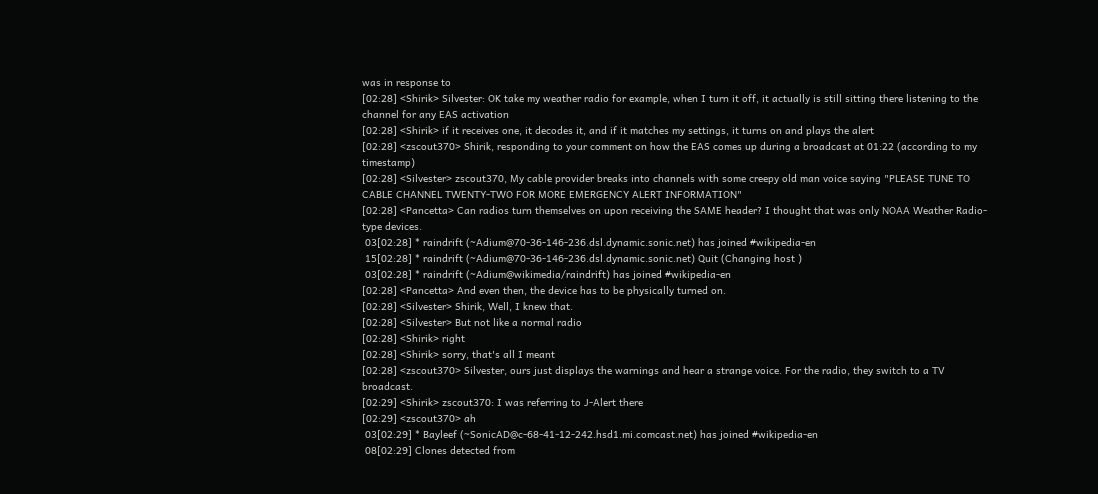was in response to
[02:28] <Shirik> Silvester: OK take my weather radio for example, when I turn it off, it actually is still sitting there listening to the channel for any EAS activation
[02:28] <Shirik> if it receives one, it decodes it, and if it matches my settings, it turns on and plays the alert
[02:28] <zscout370> Shirik, responding to your comment on how the EAS comes up during a broadcast at 01:22 (according to my timestamp)
[02:28] <Silvester> zscout370, My cable provider breaks into channels with some creepy old man voice saying "PLEASE TUNE TO CABLE CHANNEL TWENTY-TWO FOR MORE EMERGENCY ALERT INFORMATION"
[02:28] <Pancetta> Can radios turn themselves on upon receiving the SAME header? I thought that was only NOAA Weather Radio-type devices.
 03[02:28] * raindrift (~Adium@70-36-146-236.dsl.dynamic.sonic.net) has joined #wikipedia-en
 15[02:28] * raindrift (~Adium@70-36-146-236.dsl.dynamic.sonic.net) Quit (Changing host )
 03[02:28] * raindrift (~Adium@wikimedia/raindrift) has joined #wikipedia-en
[02:28] <Pancetta> And even then, the device has to be physically turned on.
[02:28] <Silvester> Shirik, Well, I knew that.
[02:28] <Silvester> But not like a normal radio
[02:28] <Shirik> right
[02:28] <Shirik> sorry, that's all I meant
[02:28] <zscout370> Silvester, ours just displays the warnings and hear a strange voice. For the radio, they switch to a TV broadcast.
[02:29] <Shirik> zscout370: I was referring to J-Alert there
[02:29] <zscout370> ah
 03[02:29] * Bayleef (~SonicAD@c-68-41-12-242.hsd1.mi.comcast.net) has joined #wikipedia-en
 08[02:29] Clones detected from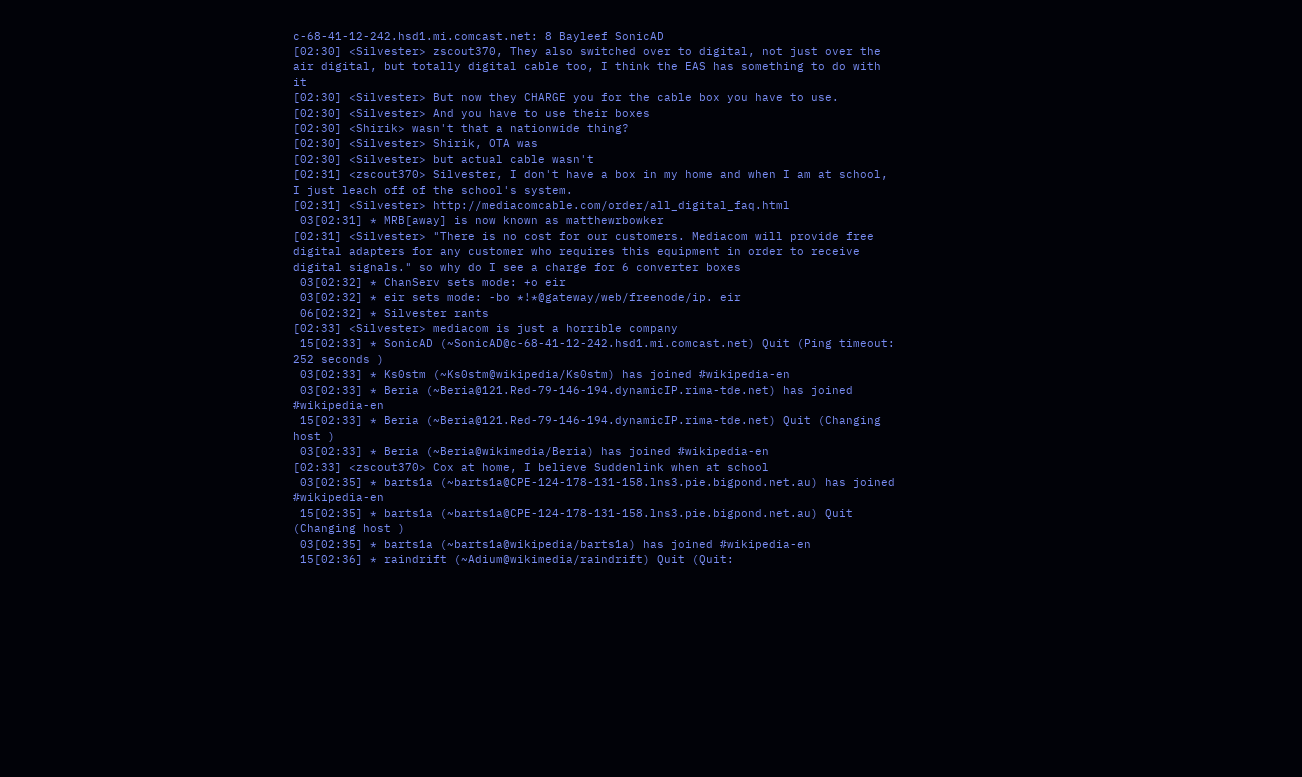c-68-41-12-242.hsd1.mi.comcast.net: 8 Bayleef SonicAD
[02:30] <Silvester> zscout370, They also switched over to digital, not just over the air digital, but totally digital cable too, I think the EAS has something to do with it
[02:30] <Silvester> But now they CHARGE you for the cable box you have to use.
[02:30] <Silvester> And you have to use their boxes
[02:30] <Shirik> wasn't that a nationwide thing?
[02:30] <Silvester> Shirik, OTA was
[02:30] <Silvester> but actual cable wasn't
[02:31] <zscout370> Silvester, I don't have a box in my home and when I am at school, I just leach off of the school's system.
[02:31] <Silvester> http://mediacomcable.com/order/all_digital_faq.html
 03[02:31] * MRB[away] is now known as matthewrbowker
[02:31] <Silvester> "There is no cost for our customers. Mediacom will provide free digital adapters for any customer who requires this equipment in order to receive digital signals." so why do I see a charge for 6 converter boxes
 03[02:32] * ChanServ sets mode: +o eir
 03[02:32] * eir sets mode: -bo *!*@gateway/web/freenode/ip. eir
 06[02:32] * Silvester rants
[02:33] <Silvester> mediacom is just a horrible company
 15[02:33] * SonicAD (~SonicAD@c-68-41-12-242.hsd1.mi.comcast.net) Quit (Ping timeout: 252 seconds )
 03[02:33] * Ks0stm (~Ks0stm@wikipedia/Ks0stm) has joined #wikipedia-en
 03[02:33] * Beria (~Beria@121.Red-79-146-194.dynamicIP.rima-tde.net) has joined #wikipedia-en
 15[02:33] * Beria (~Beria@121.Red-79-146-194.dynamicIP.rima-tde.net) Quit (Changing host )
 03[02:33] * Beria (~Beria@wikimedia/Beria) has joined #wikipedia-en
[02:33] <zscout370> Cox at home, I believe Suddenlink when at school
 03[02:35] * barts1a (~barts1a@CPE-124-178-131-158.lns3.pie.bigpond.net.au) has joined #wikipedia-en
 15[02:35] * barts1a (~barts1a@CPE-124-178-131-158.lns3.pie.bigpond.net.au) Quit (Changing host )
 03[02:35] * barts1a (~barts1a@wikipedia/barts1a) has joined #wikipedia-en
 15[02:36] * raindrift (~Adium@wikimedia/raindrift) Quit (Quit: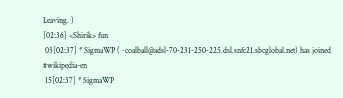Leaving. )
[02:36] <Shirik> fun
 03[02:37] * SigmaWP (~coalball@adsl-70-231-250-225.dsl.snfc21.sbcglobal.net) has joined #wikipedia-en
 15[02:37] * SigmaWP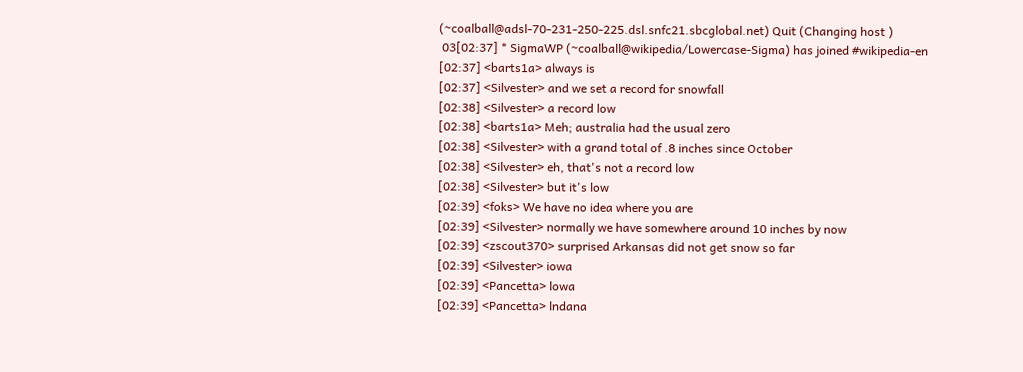(~coalball@adsl-70-231-250-225.dsl.snfc21.sbcglobal.net) Quit (Changing host )
 03[02:37] * SigmaWP (~coalball@wikipedia/Lowercase-Sigma) has joined #wikipedia-en
[02:37] <barts1a> always is
[02:37] <Silvester> and we set a record for snowfall
[02:38] <Silvester> a record low
[02:38] <barts1a> Meh; australia had the usual zero
[02:38] <Silvester> with a grand total of .8 inches since October
[02:38] <Silvester> eh, that's not a record low
[02:38] <Silvester> but it's low
[02:39] <foks> We have no idea where you are
[02:39] <Silvester> normally we have somewhere around 10 inches by now
[02:39] <zscout370> surprised Arkansas did not get snow so far
[02:39] <Silvester> iowa
[02:39] <Pancetta> lowa
[02:39] <Pancetta> lndana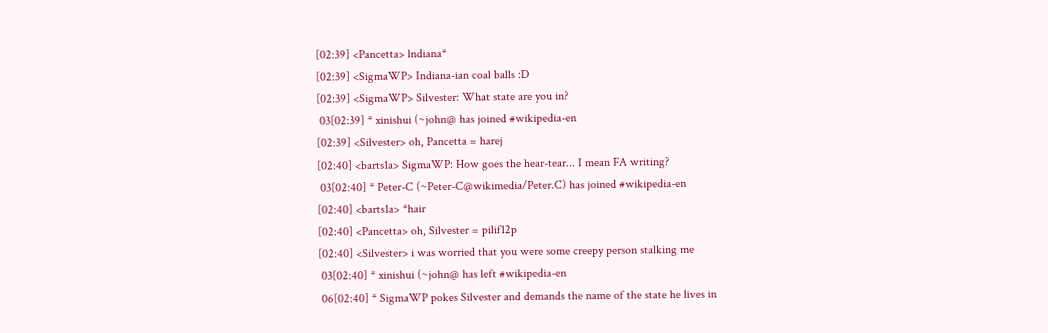[02:39] <Pancetta> lndiana*
[02:39] <SigmaWP> Indiana-ian coal balls :D
[02:39] <SigmaWP> Silvester: What state are you in?
 03[02:39] * xinishui (~john@ has joined #wikipedia-en
[02:39] <Silvester> oh, Pancetta = harej
[02:40] <barts1a> SigmaWP: How goes the hear-tear... I mean FA writing?
 03[02:40] * Peter-C (~Peter-C@wikimedia/Peter.C) has joined #wikipedia-en
[02:40] <barts1a> *hair
[02:40] <Pancetta> oh, Silvester = pilif12p
[02:40] <Silvester> i was worried that you were some creepy person stalking me
 03[02:40] * xinishui (~john@ has left #wikipedia-en
 06[02:40] * SigmaWP pokes Silvester and demands the name of the state he lives in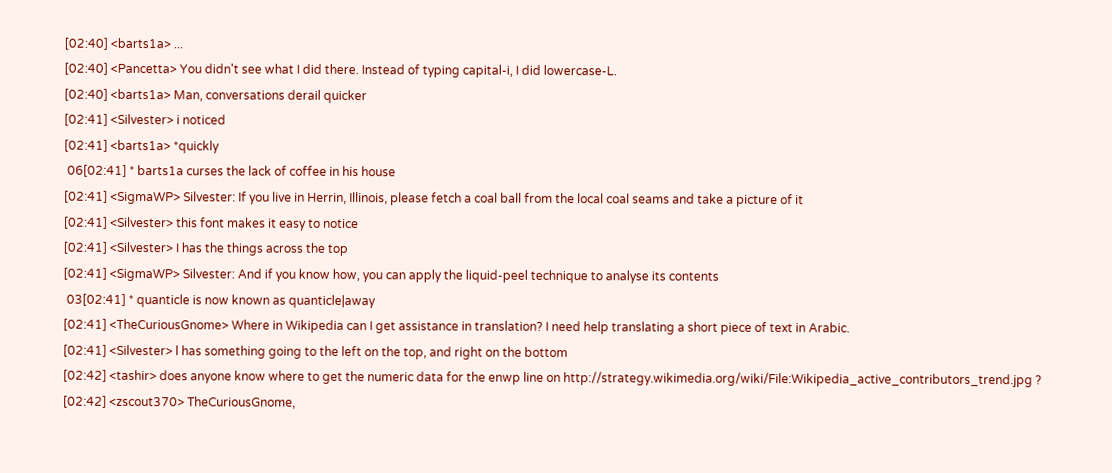[02:40] <barts1a> ...
[02:40] <Pancetta> You didn't see what I did there. Instead of typing capital-i, I did lowercase-L.
[02:40] <barts1a> Man, conversations derail quicker
[02:41] <Silvester> i noticed
[02:41] <barts1a> *quickly
 06[02:41] * barts1a curses the lack of coffee in his house
[02:41] <SigmaWP> Silvester: If you live in Herrin, Illinois, please fetch a coal ball from the local coal seams and take a picture of it
[02:41] <Silvester> this font makes it easy to notice
[02:41] <Silvester> I has the things across the top
[02:41] <SigmaWP> Silvester: And if you know how, you can apply the liquid-peel technique to analyse its contents
 03[02:41] * quanticle is now known as quanticle|away
[02:41] <TheCuriousGnome> Where in Wikipedia can I get assistance in translation? I need help translating a short piece of text in Arabic.
[02:41] <Silvester> l has something going to the left on the top, and right on the bottom
[02:42] <tashir> does anyone know where to get the numeric data for the enwp line on http://strategy.wikimedia.org/wiki/File:Wikipedia_active_contributors_trend.jpg ?
[02:42] <zscout370> TheCuriousGnome,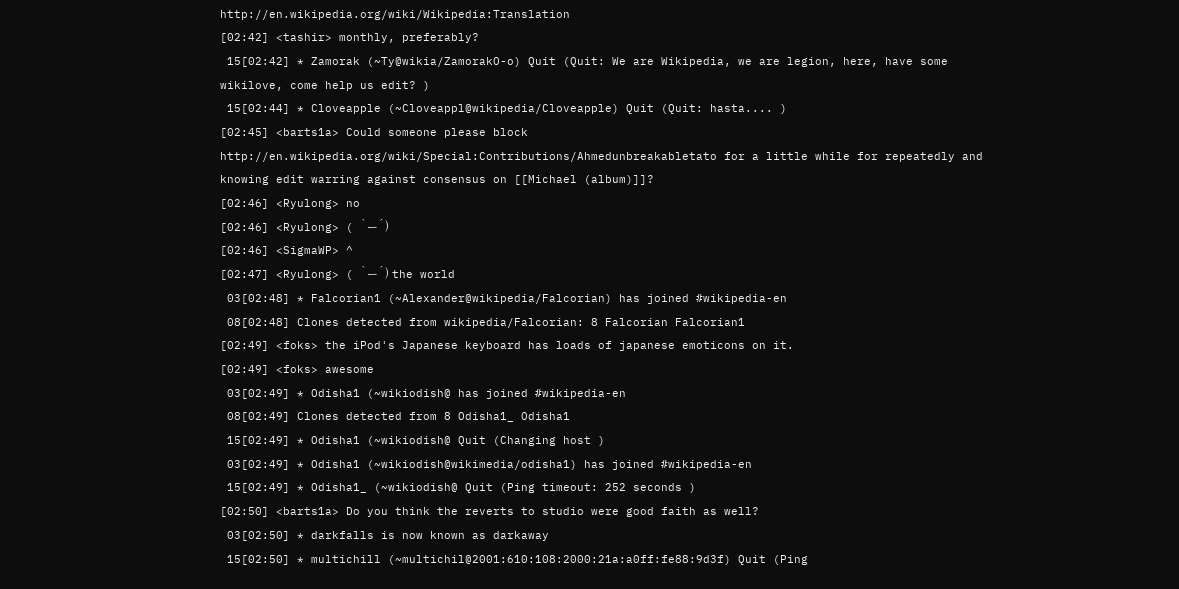http://en.wikipedia.org/wiki/Wikipedia:Translation
[02:42] <tashir> monthly, preferably?
 15[02:42] * Zamorak (~Ty@wikia/ZamorakO-o) Quit (Quit: We are Wikipedia, we are legion, here, have some wikilove, come help us edit? )
 15[02:44] * Cloveapple (~Cloveappl@wikipedia/Cloveapple) Quit (Quit: hasta.... )
[02:45] <barts1a> Could someone please block http://en.wikipedia.org/wiki/Special:Contributions/Ahmedunbreakabletato for a little while for repeatedly and knowing edit warring against consensus on [[Michael (album)]]?
[02:46] <Ryulong> no
[02:46] <Ryulong> ( `ー´)
[02:46] <SigmaWP> ^
[02:47] <Ryulong> ( `ー´) the world
 03[02:48] * Falcorian1 (~Alexander@wikipedia/Falcorian) has joined #wikipedia-en
 08[02:48] Clones detected from wikipedia/Falcorian: 8 Falcorian Falcorian1
[02:49] <foks> the iPod's Japanese keyboard has loads of japanese emoticons on it.
[02:49] <foks> awesome
 03[02:49] * Odisha1 (~wikiodish@ has joined #wikipedia-en
 08[02:49] Clones detected from 8 Odisha1_ Odisha1
 15[02:49] * Odisha1 (~wikiodish@ Quit (Changing host )
 03[02:49] * Odisha1 (~wikiodish@wikimedia/odisha1) has joined #wikipedia-en
 15[02:49] * Odisha1_ (~wikiodish@ Quit (Ping timeout: 252 seconds )
[02:50] <barts1a> Do you think the reverts to studio were good faith as well?
 03[02:50] * darkfalls is now known as darkaway
 15[02:50] * multichill (~multichil@2001:610:108:2000:21a:a0ff:fe88:9d3f) Quit (Ping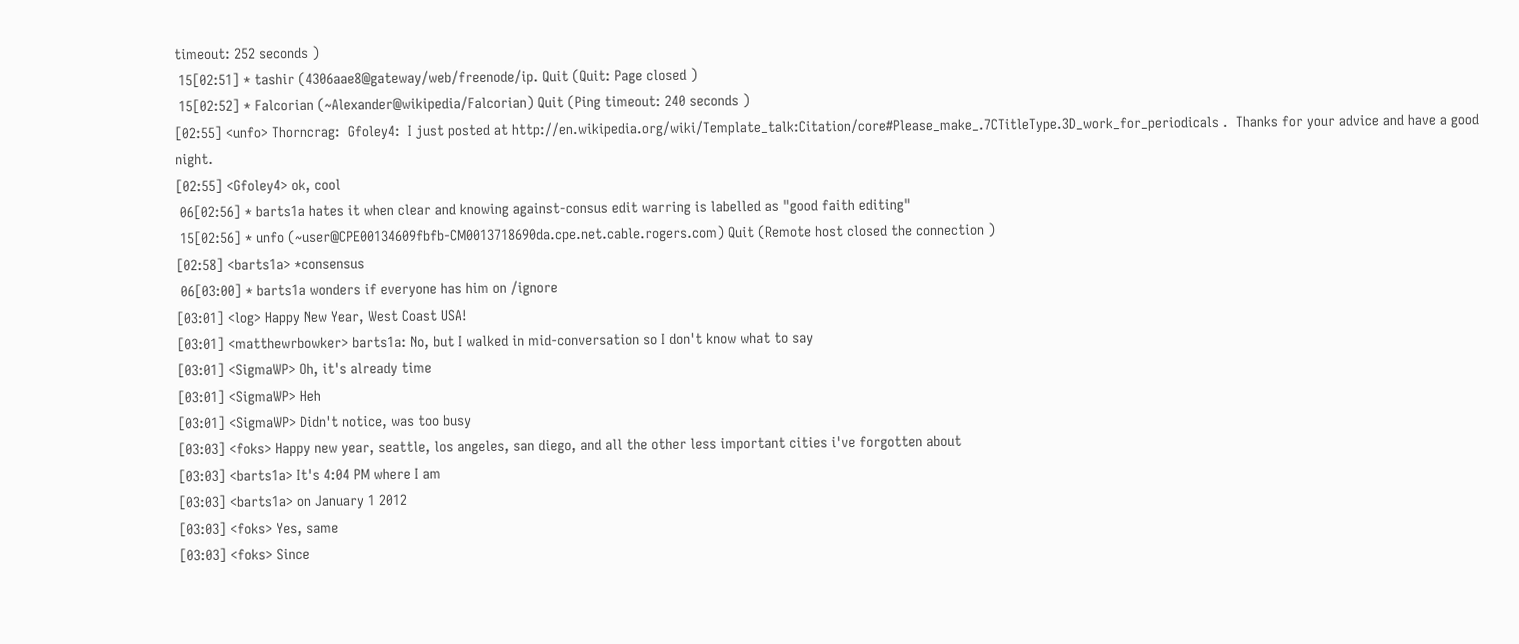timeout: 252 seconds )
 15[02:51] * tashir (4306aae8@gateway/web/freenode/ip. Quit (Quit: Page closed )
 15[02:52] * Falcorian (~Alexander@wikipedia/Falcorian) Quit (Ping timeout: 240 seconds )
[02:55] <unfo> Thorncrag:  Gfoley4:  I just posted at http://en.wikipedia.org/wiki/Template_talk:Citation/core#Please_make_.7CTitleType.3D_work_for_periodicals .  Thanks for your advice and have a good night.
[02:55] <Gfoley4> ok, cool
 06[02:56] * barts1a hates it when clear and knowing against-consus edit warring is labelled as "good faith editing"
 15[02:56] * unfo (~user@CPE00134609fbfb-CM0013718690da.cpe.net.cable.rogers.com) Quit (Remote host closed the connection )
[02:58] <barts1a> *consensus
 06[03:00] * barts1a wonders if everyone has him on /ignore
[03:01] <log> Happy New Year, West Coast USA!
[03:01] <matthewrbowker> barts1a: No, but I walked in mid-conversation so I don't know what to say
[03:01] <SigmaWP> Oh, it's already time
[03:01] <SigmaWP> Heh
[03:01] <SigmaWP> Didn't notice, was too busy
[03:03] <foks> Happy new year, seattle, los angeles, san diego, and all the other less important cities i've forgotten about
[03:03] <barts1a> It's 4:04 PM where I am
[03:03] <barts1a> on January 1 2012
[03:03] <foks> Yes, same
[03:03] <foks> Since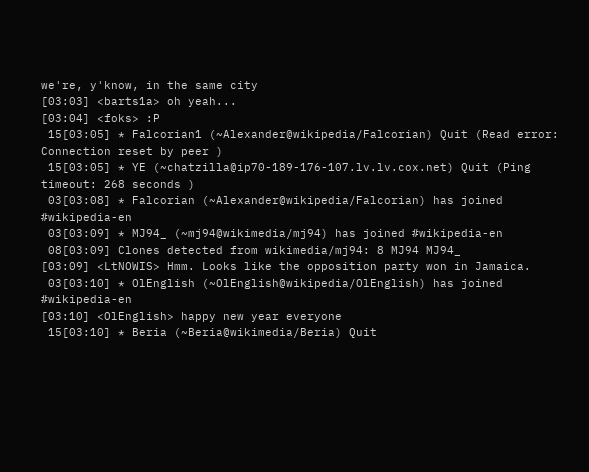we're, y'know, in the same city
[03:03] <barts1a> oh yeah...
[03:04] <foks> :P
 15[03:05] * Falcorian1 (~Alexander@wikipedia/Falcorian) Quit (Read error: Connection reset by peer )
 15[03:05] * YE (~chatzilla@ip70-189-176-107.lv.lv.cox.net) Quit (Ping timeout: 268 seconds )
 03[03:08] * Falcorian (~Alexander@wikipedia/Falcorian) has joined #wikipedia-en
 03[03:09] * MJ94_ (~mj94@wikimedia/mj94) has joined #wikipedia-en
 08[03:09] Clones detected from wikimedia/mj94: 8 MJ94 MJ94_
[03:09] <LtNOWIS> Hmm. Looks like the opposition party won in Jamaica.
 03[03:10] * OlEnglish (~OlEnglish@wikipedia/OlEnglish) has joined #wikipedia-en
[03:10] <OlEnglish> happy new year everyone
 15[03:10] * Beria (~Beria@wikimedia/Beria) Quit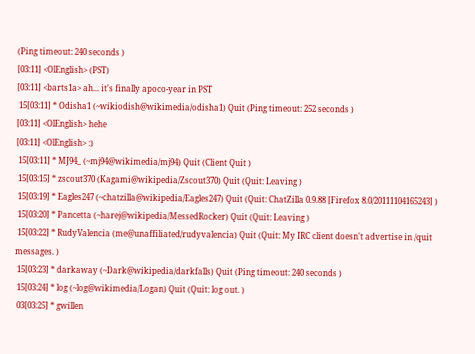(Ping timeout: 240 seconds )
[03:11] <OlEnglish> (PST)
[03:11] <barts1a> ah... it's finally apoco-year in PST
 15[03:11] * Odisha1 (~wikiodish@wikimedia/odisha1) Quit (Ping timeout: 252 seconds )
[03:11] <OlEnglish> hehe
[03:11] <OlEnglish> :)
 15[03:11] * MJ94_ (~mj94@wikimedia/mj94) Quit (Client Quit )
 15[03:15] * zscout370 (Kagami@wikipedia/Zscout370) Quit (Quit: Leaving )
 15[03:19] * Eagles247 (~chatzilla@wikipedia/Eagles247) Quit (Quit: ChatZilla 0.9.88 [Firefox 8.0/20111104165243] )
 15[03:20] * Pancetta (~harej@wikipedia/MessedRocker) Quit (Quit: Leaving )
 15[03:22] * RudyValencia (me@unaffiliated/rudyvalencia) Quit (Quit: My IRC client doesn't advertise in /quit messages. )
 15[03:23] * darkaway (~Dark@wikipedia/darkfalls) Quit (Ping timeout: 240 seconds )
 15[03:24] * log (~log@wikimedia/Logan) Quit (Quit: log out. )
 03[03:25] * gwillen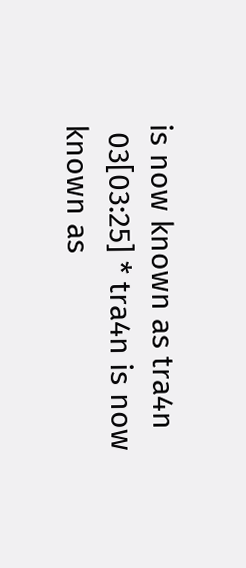is now known as tra4n
 03[03:25] * tra4n is now known as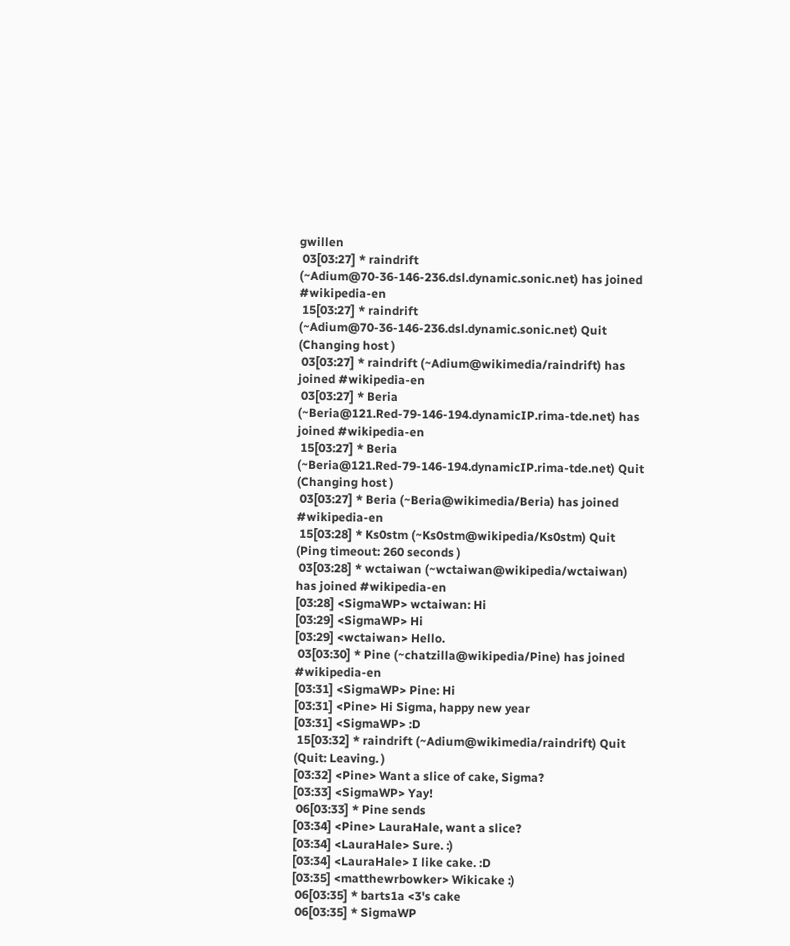gwillen
 03[03:27] * raindrift (~Adium@70-36-146-236.dsl.dynamic.sonic.net) has joined #wikipedia-en
 15[03:27] * raindrift (~Adium@70-36-146-236.dsl.dynamic.sonic.net) Quit (Changing host )
 03[03:27] * raindrift (~Adium@wikimedia/raindrift) has joined #wikipedia-en
 03[03:27] * Beria (~Beria@121.Red-79-146-194.dynamicIP.rima-tde.net) has joined #wikipedia-en
 15[03:27] * Beria (~Beria@121.Red-79-146-194.dynamicIP.rima-tde.net) Quit (Changing host )
 03[03:27] * Beria (~Beria@wikimedia/Beria) has joined #wikipedia-en
 15[03:28] * Ks0stm (~Ks0stm@wikipedia/Ks0stm) Quit (Ping timeout: 260 seconds )
 03[03:28] * wctaiwan (~wctaiwan@wikipedia/wctaiwan) has joined #wikipedia-en
[03:28] <SigmaWP> wctaiwan: Hi
[03:29] <SigmaWP> Hi
[03:29] <wctaiwan> Hello.
 03[03:30] * Pine (~chatzilla@wikipedia/Pine) has joined #wikipedia-en
[03:31] <SigmaWP> Pine: Hi
[03:31] <Pine> Hi Sigma, happy new year
[03:31] <SigmaWP> :D
 15[03:32] * raindrift (~Adium@wikimedia/raindrift) Quit (Quit: Leaving. )
[03:32] <Pine> Want a slice of cake, Sigma?
[03:33] <SigmaWP> Yay!
 06[03:33] * Pine sends
[03:34] <Pine> LauraHale, want a slice?
[03:34] <LauraHale> Sure. :)
[03:34] <LauraHale> I like cake. :D
[03:35] <matthewrbowker> Wikicake :)
 06[03:35] * barts1a <3's cake
 06[03:35] * SigmaWP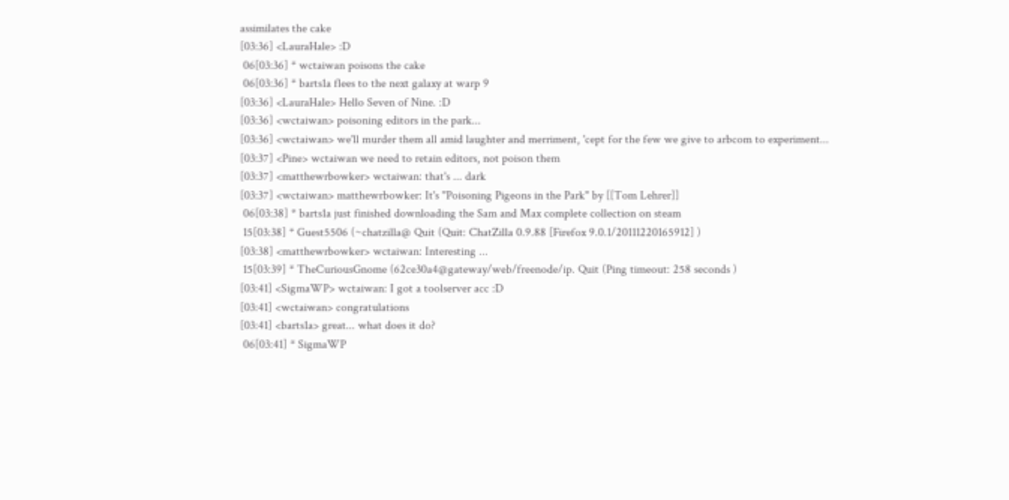assimilates the cake
[03:36] <LauraHale> :D
 06[03:36] * wctaiwan poisons the cake
 06[03:36] * barts1a flees to the next galaxy at warp 9
[03:36] <LauraHale> Hello Seven of Nine. :D
[03:36] <wctaiwan> poisoning editors in the park...
[03:36] <wctaiwan> we'll murder them all amid laughter and merriment, 'cept for the few we give to arbcom to experiment...
[03:37] <Pine> wctaiwan we need to retain editors, not poison them
[03:37] <matthewrbowker> wctaiwan: that's ... dark
[03:37] <wctaiwan> matthewrbowker: It's "Poisoning Pigeons in the Park" by [[Tom Lehrer]]
 06[03:38] * barts1a just finished downloading the Sam and Max complete collection on steam
 15[03:38] * Guest5506 (~chatzilla@ Quit (Quit: ChatZilla 0.9.88 [Firefox 9.0.1/20111220165912] )
[03:38] <matthewrbowker> wctaiwan: Interesting ...
 15[03:39] * TheCuriousGnome (62ce30a4@gateway/web/freenode/ip. Quit (Ping timeout: 258 seconds )
[03:41] <SigmaWP> wctaiwan: I got a toolserver acc :D
[03:41] <wctaiwan> congratulations
[03:41] <barts1a> great... what does it do?
 06[03:41] * SigmaWP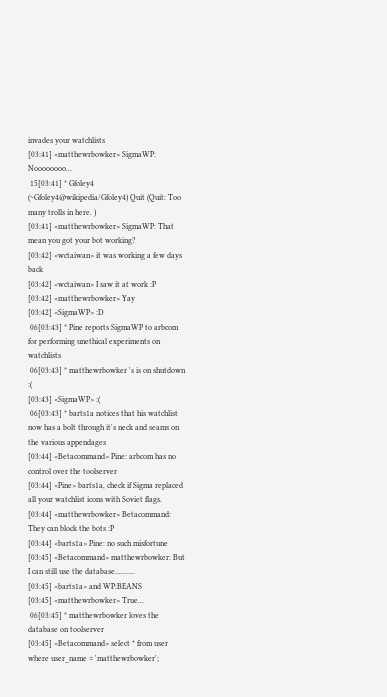invades your watchlists
[03:41] <matthewrbowker> SigmaWP: Noooooooo...
 15[03:41] * Gfoley4 (~Gfoley4@wikipedia/Gfoley4) Quit (Quit: Too many trolls in here. )
[03:41] <matthewrbowker> SigmaWP: That mean you got your bot working?
[03:42] <wctaiwan> it was working a few days back
[03:42] <wctaiwan> I saw it at work :P
[03:42] <matthewrbowker> Yay
[03:42] <SigmaWP> :D
 06[03:43] * Pine reports SigmaWP to arbcom for performing unethical experiments on watchlists
 06[03:43] * matthewrbowker 's is on shutdown :(
[03:43] <SigmaWP> :(
 06[03:43] * barts1a notices that his watchlist now has a bolt through it's neck and seams on the various appendages
[03:44] <Betacommand> Pine: arbcom has no control over the toolserver
[03:44] <Pine> barts1a, check if Sigma replaced all your watchlist icons with Soviet flags.
[03:44] <matthewrbowker> Betacommand: They can block the bots :P
[03:44] <barts1a> Pine: no such misfortune
[03:45] <Betacommand> matthewrbowker: But I can still use the database..........
[03:45] <barts1a> and WP:BEANS
[03:45] <matthewrbowker> True...
 06[03:45] * matthewrbowker loves the database on toolserver
[03:45] <Betacommand> select * from user where user_name = 'matthewrbowker';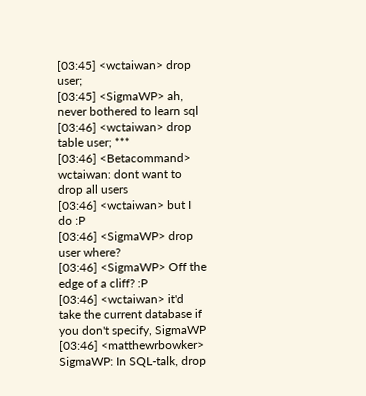[03:45] <wctaiwan> drop user;
[03:45] <SigmaWP> ah, never bothered to learn sql
[03:46] <wctaiwan> drop table user; ***
[03:46] <Betacommand> wctaiwan: dont want to drop all users
[03:46] <wctaiwan> but I do :P
[03:46] <SigmaWP> drop user where?
[03:46] <SigmaWP> Off the edge of a cliff? :P
[03:46] <wctaiwan> it'd take the current database if you don't specify, SigmaWP
[03:46] <matthewrbowker> SigmaWP: In SQL-talk, drop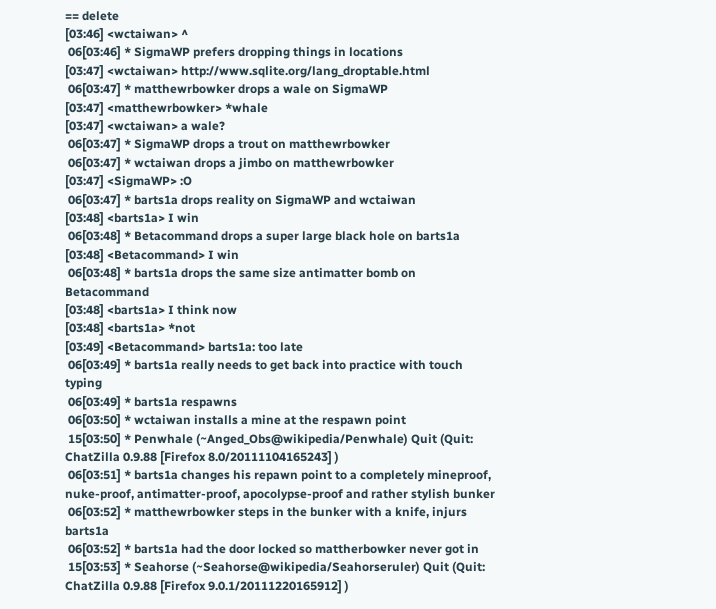== delete
[03:46] <wctaiwan> ^
 06[03:46] * SigmaWP prefers dropping things in locations
[03:47] <wctaiwan> http://www.sqlite.org/lang_droptable.html
 06[03:47] * matthewrbowker drops a wale on SigmaWP
[03:47] <matthewrbowker> *whale
[03:47] <wctaiwan> a wale?
 06[03:47] * SigmaWP drops a trout on matthewrbowker
 06[03:47] * wctaiwan drops a jimbo on matthewrbowker
[03:47] <SigmaWP> :O
 06[03:47] * barts1a drops reality on SigmaWP and wctaiwan
[03:48] <barts1a> I win
 06[03:48] * Betacommand drops a super large black hole on barts1a
[03:48] <Betacommand> I win
 06[03:48] * barts1a drops the same size antimatter bomb on Betacommand
[03:48] <barts1a> I think now
[03:48] <barts1a> *not
[03:49] <Betacommand> barts1a: too late
 06[03:49] * barts1a really needs to get back into practice with touch typing
 06[03:49] * barts1a respawns
 06[03:50] * wctaiwan installs a mine at the respawn point
 15[03:50] * Penwhale (~Anged_Obs@wikipedia/Penwhale) Quit (Quit: ChatZilla 0.9.88 [Firefox 8.0/20111104165243] )
 06[03:51] * barts1a changes his repawn point to a completely mineproof, nuke-proof, antimatter-proof, apocolypse-proof and rather stylish bunker
 06[03:52] * matthewrbowker steps in the bunker with a knife, injurs barts1a
 06[03:52] * barts1a had the door locked so mattherbowker never got in
 15[03:53] * Seahorse (~Seahorse@wikipedia/Seahorseruler) Quit (Quit: ChatZilla 0.9.88 [Firefox 9.0.1/20111220165912] )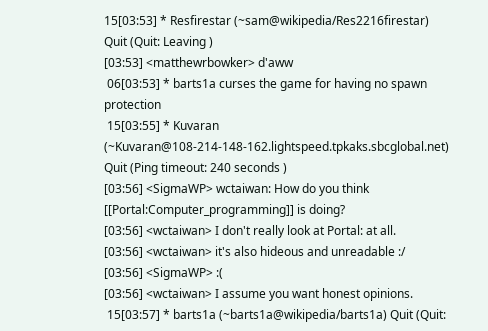15[03:53] * Resfirestar (~sam@wikipedia/Res2216firestar) Quit (Quit: Leaving )
[03:53] <matthewrbowker> d'aww
 06[03:53] * barts1a curses the game for having no spawn protection
 15[03:55] * Kuvaran (~Kuvaran@108-214-148-162.lightspeed.tpkaks.sbcglobal.net) Quit (Ping timeout: 240 seconds )
[03:56] <SigmaWP> wctaiwan: How do you think [[Portal:Computer_programming]] is doing?
[03:56] <wctaiwan> I don't really look at Portal: at all.
[03:56] <wctaiwan> it's also hideous and unreadable :/
[03:56] <SigmaWP> :(
[03:56] <wctaiwan> I assume you want honest opinions.
 15[03:57] * barts1a (~barts1a@wikipedia/barts1a) Quit (Quit: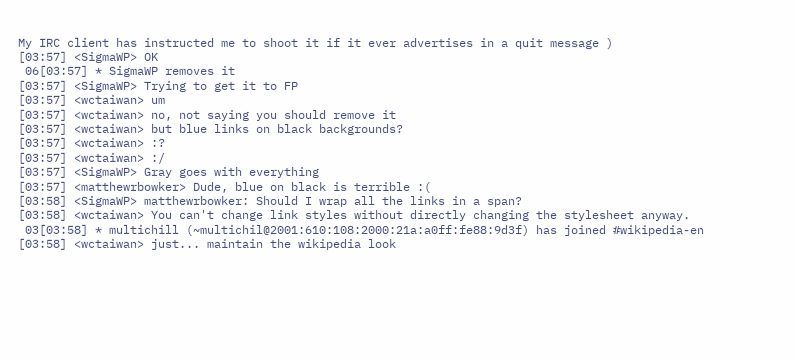My IRC client has instructed me to shoot it if it ever advertises in a quit message )
[03:57] <SigmaWP> OK
 06[03:57] * SigmaWP removes it
[03:57] <SigmaWP> Trying to get it to FP
[03:57] <wctaiwan> um
[03:57] <wctaiwan> no, not saying you should remove it
[03:57] <wctaiwan> but blue links on black backgrounds?
[03:57] <wctaiwan> :?
[03:57] <wctaiwan> :/
[03:57] <SigmaWP> Gray goes with everything
[03:57] <matthewrbowker> Dude, blue on black is terrible :(
[03:58] <SigmaWP> matthewrbowker: Should I wrap all the links in a span?
[03:58] <wctaiwan> You can't change link styles without directly changing the stylesheet anyway.
 03[03:58] * multichill (~multichil@2001:610:108:2000:21a:a0ff:fe88:9d3f) has joined #wikipedia-en
[03:58] <wctaiwan> just... maintain the wikipedia look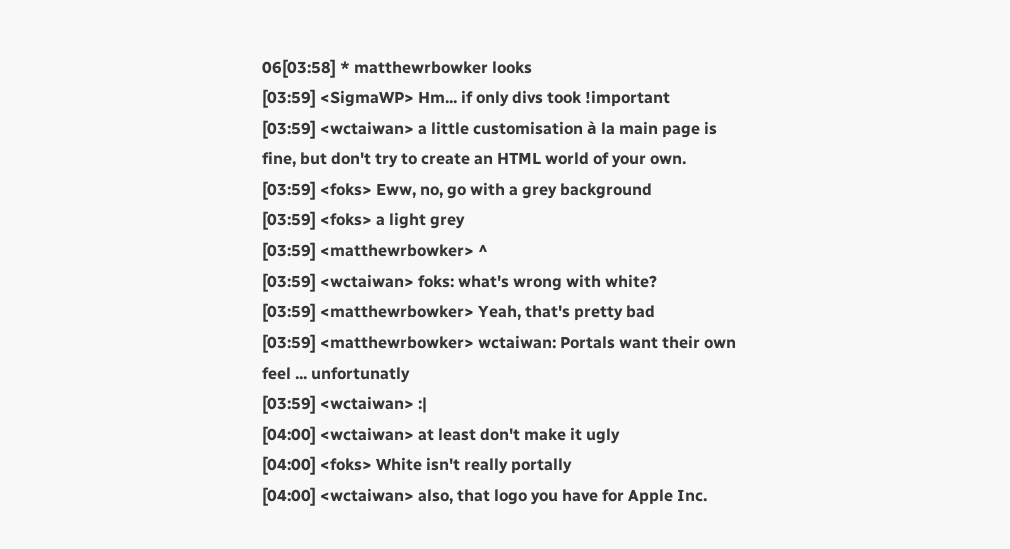06[03:58] * matthewrbowker looks
[03:59] <SigmaWP> Hm... if only divs took !important
[03:59] <wctaiwan> a little customisation à la main page is fine, but don't try to create an HTML world of your own.
[03:59] <foks> Eww, no, go with a grey background
[03:59] <foks> a light grey
[03:59] <matthewrbowker> ^
[03:59] <wctaiwan> foks: what's wrong with white?
[03:59] <matthewrbowker> Yeah, that's pretty bad
[03:59] <matthewrbowker> wctaiwan: Portals want their own feel ... unfortunatly
[03:59] <wctaiwan> :|
[04:00] <wctaiwan> at least don't make it ugly
[04:00] <foks> White isn't really portally
[04:00] <wctaiwan> also, that logo you have for Apple Inc.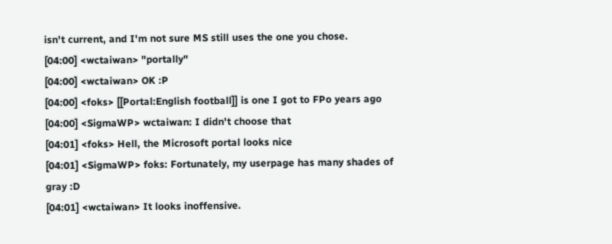isn't current, and I'm not sure MS still uses the one you chose.
[04:00] <wctaiwan> "portally"
[04:00] <wctaiwan> OK :P
[04:00] <foks> [[Portal:English football]] is one I got to FPo years ago
[04:00] <SigmaWP> wctaiwan: I didn't choose that
[04:01] <foks> Hell, the Microsoft portal looks nice
[04:01] <SigmaWP> foks: Fortunately, my userpage has many shades of gray :D
[04:01] <wctaiwan> It looks inoffensive.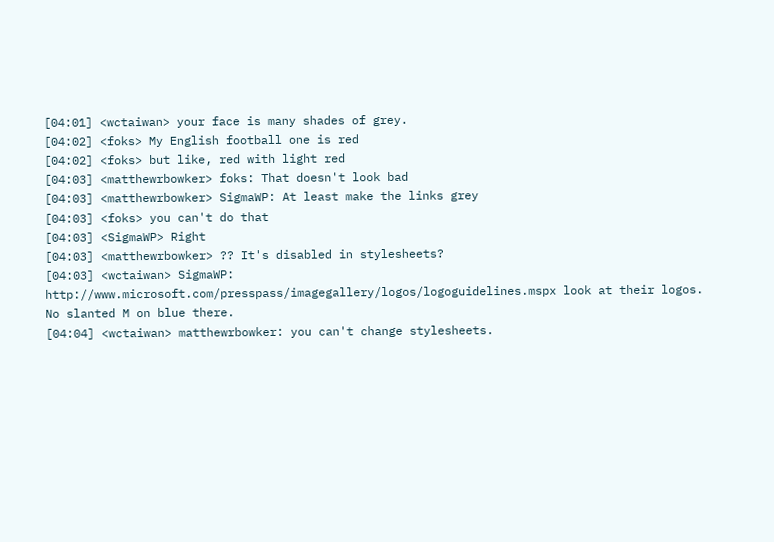[04:01] <wctaiwan> your face is many shades of grey.
[04:02] <foks> My English football one is red
[04:02] <foks> but like, red with light red
[04:03] <matthewrbowker> foks: That doesn't look bad
[04:03] <matthewrbowker> SigmaWP: At least make the links grey
[04:03] <foks> you can't do that
[04:03] <SigmaWP> Right
[04:03] <matthewrbowker> ?? It's disabled in stylesheets?
[04:03] <wctaiwan> SigmaWP: http://www.microsoft.com/presspass/imagegallery/logos/logoguidelines.mspx look at their logos. No slanted M on blue there.
[04:04] <wctaiwan> matthewrbowker: you can't change stylesheets.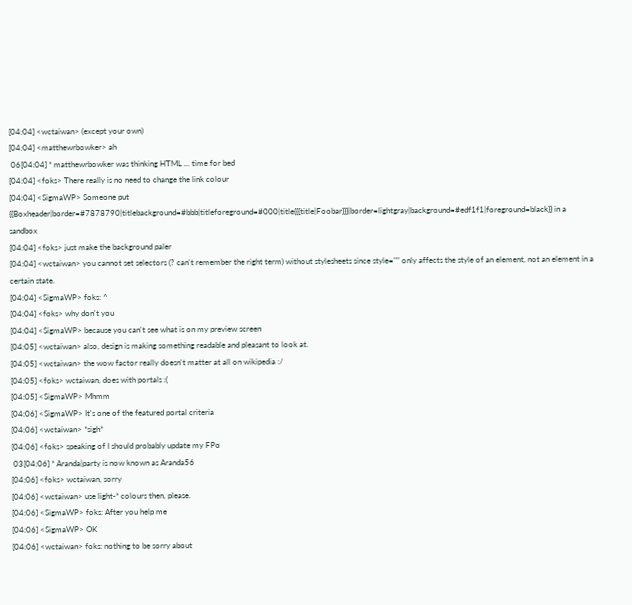[04:04] <wctaiwan> (except your own)
[04:04] <matthewrbowker> ah
 06[04:04] * matthewrbowker was thinking HTML ... time for bed
[04:04] <foks> There really is no need to change the link colour
[04:04] <SigmaWP> Someone put {{Boxheader|border=#7878790|titlebackground=#bbb|titleforeground=#000|title{{{title|Foobar}}}|border=lightgray|background=#edf1f1|foreground=black}} in a sandbox
[04:04] <foks> just make the background paler
[04:04] <wctaiwan> you cannot set selectors (? can't remember the right term) without stylesheets since style="" only affects the style of an element, not an element in a certain state.
[04:04] <SigmaWP> foks: ^
[04:04] <foks> why don't you
[04:04] <SigmaWP> because you can't see what is on my preview screen
[04:05] <wctaiwan> also, design is making something readable and pleasant to look at.
[04:05] <wctaiwan> the wow factor really doesn't matter at all on wikipedia :/
[04:05] <foks> wctaiwan, does with portals :(
[04:05] <SigmaWP> Mhmm
[04:06] <SigmaWP> It's one of the featured portal criteria
[04:06] <wctaiwan> *sigh*
[04:06] <foks> speaking of I should probably update my FPo
 03[04:06] * Aranda|party is now known as Aranda56
[04:06] <foks> wctaiwan, sorry
[04:06] <wctaiwan> use light-* colours then, please.
[04:06] <SigmaWP> foks: After you help me
[04:06] <SigmaWP> OK
[04:06] <wctaiwan> foks: nothing to be sorry about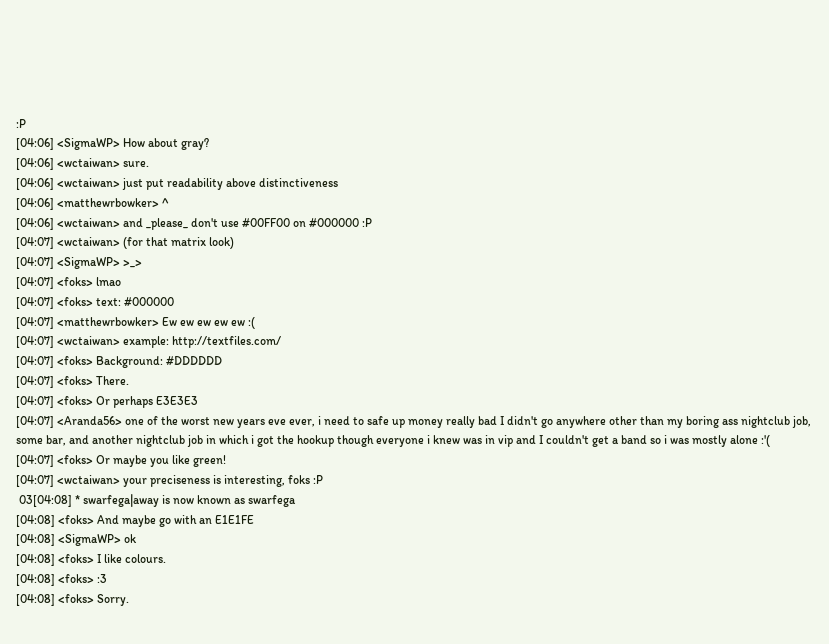:P
[04:06] <SigmaWP> How about gray?
[04:06] <wctaiwan> sure.
[04:06] <wctaiwan> just put readability above distinctiveness
[04:06] <matthewrbowker> ^
[04:06] <wctaiwan> and _please_ don't use #00FF00 on #000000 :P
[04:07] <wctaiwan> (for that matrix look)
[04:07] <SigmaWP> >_>
[04:07] <foks> lmao
[04:07] <foks> text: #000000
[04:07] <matthewrbowker> Ew ew ew ew ew :(
[04:07] <wctaiwan> example: http://textfiles.com/
[04:07] <foks> Background: #DDDDDD
[04:07] <foks> There.
[04:07] <foks> Or perhaps E3E3E3
[04:07] <Aranda56> one of the worst new years eve ever, i need to safe up money really bad I didn't go anywhere other than my boring ass nightclub job, some bar, and another nightclub job in which i got the hookup though everyone i knew was in vip and I couldn't get a band so i was mostly alone :'(
[04:07] <foks> Or maybe you like green!
[04:07] <wctaiwan> your preciseness is interesting, foks :P
 03[04:08] * swarfega|away is now known as swarfega
[04:08] <foks> And maybe go with an E1E1FE
[04:08] <SigmaWP> ok
[04:08] <foks> I like colours.
[04:08] <foks> :3
[04:08] <foks> Sorry.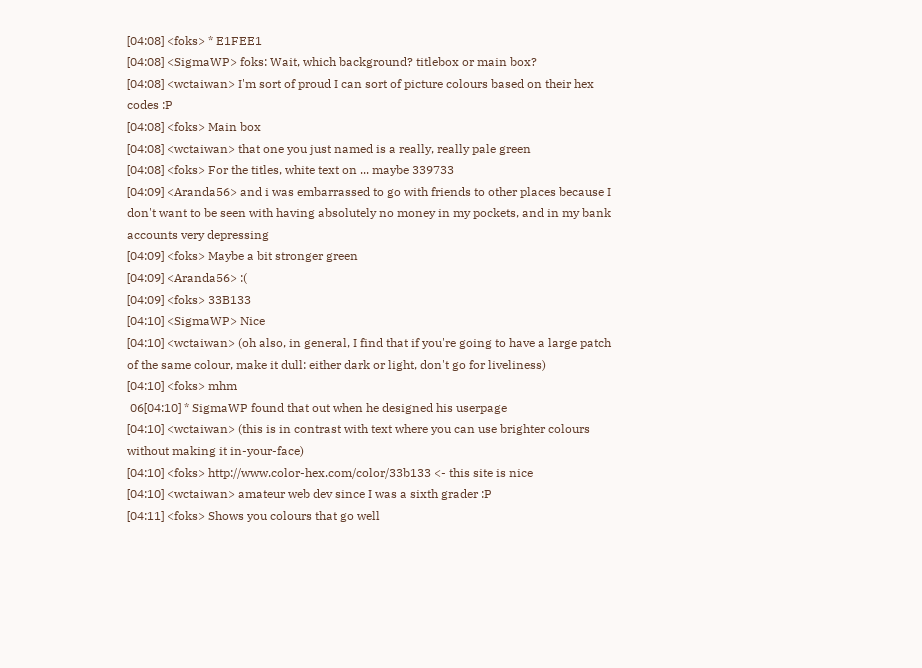[04:08] <foks> * E1FEE1
[04:08] <SigmaWP> foks: Wait, which background? titlebox or main box?
[04:08] <wctaiwan> I'm sort of proud I can sort of picture colours based on their hex codes :P
[04:08] <foks> Main box
[04:08] <wctaiwan> that one you just named is a really, really pale green
[04:08] <foks> For the titles, white text on ... maybe 339733
[04:09] <Aranda56> and i was embarrassed to go with friends to other places because I don't want to be seen with having absolutely no money in my pockets, and in my bank accounts very depressing
[04:09] <foks> Maybe a bit stronger green
[04:09] <Aranda56> :(
[04:09] <foks> 33B133
[04:10] <SigmaWP> Nice
[04:10] <wctaiwan> (oh also, in general, I find that if you're going to have a large patch of the same colour, make it dull: either dark or light, don't go for liveliness)
[04:10] <foks> mhm
 06[04:10] * SigmaWP found that out when he designed his userpage
[04:10] <wctaiwan> (this is in contrast with text where you can use brighter colours without making it in-your-face)
[04:10] <foks> http://www.color-hex.com/color/33b133 <- this site is nice
[04:10] <wctaiwan> amateur web dev since I was a sixth grader :P
[04:11] <foks> Shows you colours that go well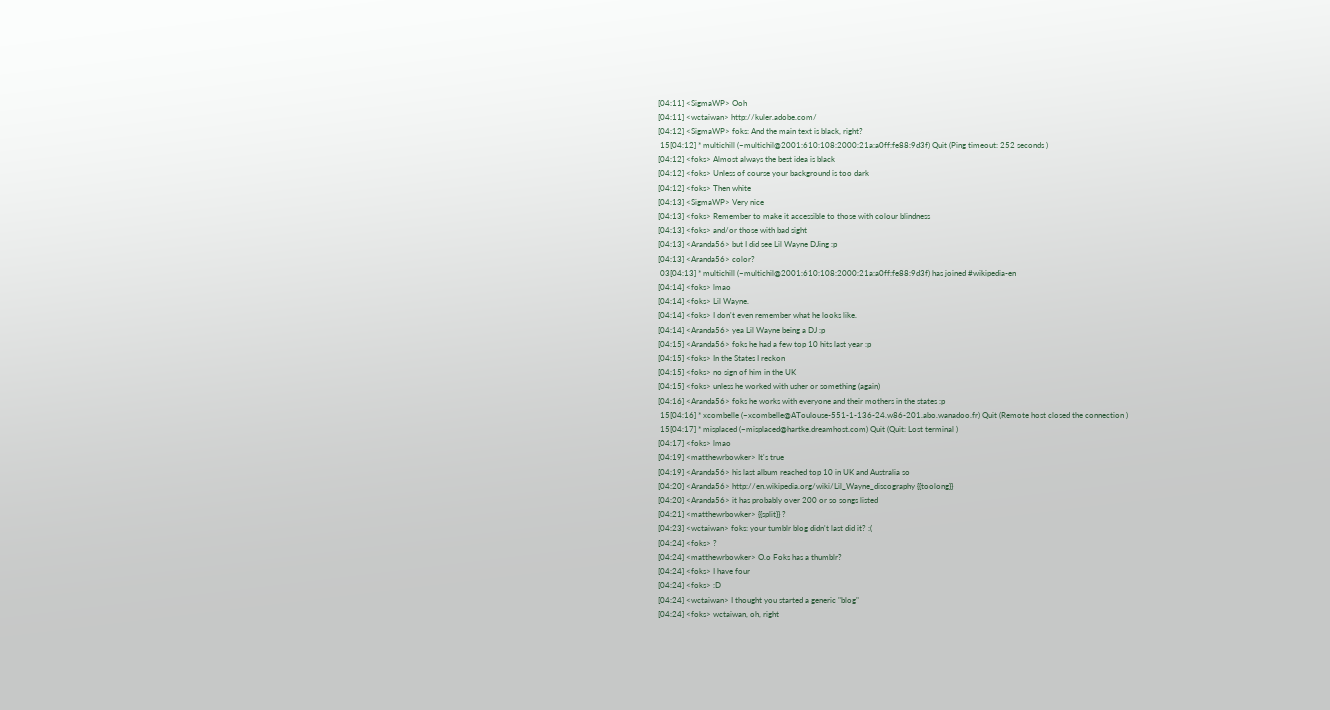[04:11] <SigmaWP> Ooh
[04:11] <wctaiwan> http://kuler.adobe.com/
[04:12] <SigmaWP> foks: And the main text is black, right?
 15[04:12] * multichill (~multichil@2001:610:108:2000:21a:a0ff:fe88:9d3f) Quit (Ping timeout: 252 seconds )
[04:12] <foks> Almost always the best idea is black
[04:12] <foks> Unless of course your background is too dark
[04:12] <foks> Then white
[04:13] <SigmaWP> Very nice
[04:13] <foks> Remember to make it accessible to those with colour blindness
[04:13] <foks> and/or those with bad sight
[04:13] <Aranda56> but I did see Lil Wayne DJing :p
[04:13] <Aranda56> color?
 03[04:13] * multichill (~multichil@2001:610:108:2000:21a:a0ff:fe88:9d3f) has joined #wikipedia-en
[04:14] <foks> lmao
[04:14] <foks> Lil Wayne.
[04:14] <foks> I don't even remember what he looks like.
[04:14] <Aranda56> yea Lil Wayne being a DJ :p
[04:15] <Aranda56> foks he had a few top 10 hits last year :p
[04:15] <foks> In the States I reckon
[04:15] <foks> no sign of him in the UK
[04:15] <foks> unless he worked with usher or something (again)
[04:16] <Aranda56> foks he works with everyone and their mothers in the states :p
 15[04:16] * xcombelle (~xcombelle@AToulouse-551-1-136-24.w86-201.abo.wanadoo.fr) Quit (Remote host closed the connection )
 15[04:17] * misplaced (~misplaced@hartke.dreamhost.com) Quit (Quit: Lost terminal )
[04:17] <foks> lmao
[04:19] <matthewrbowker> It's true
[04:19] <Aranda56> his last album reached top 10 in UK and Australia so
[04:20] <Aranda56> http://en.wikipedia.org/wiki/Lil_Wayne_discography {{toolong}}
[04:20] <Aranda56> it has probably over 200 or so songs listed
[04:21] <matthewrbowker> {{split}} ?
[04:23] <wctaiwan> foks: your tumblr blog didn't last did it? :(
[04:24] <foks> ?
[04:24] <matthewrbowker> O.o Foks has a thumblr?
[04:24] <foks> I have four
[04:24] <foks> :D
[04:24] <wctaiwan> I thought you started a generic "blog"
[04:24] <foks> wctaiwan, oh, right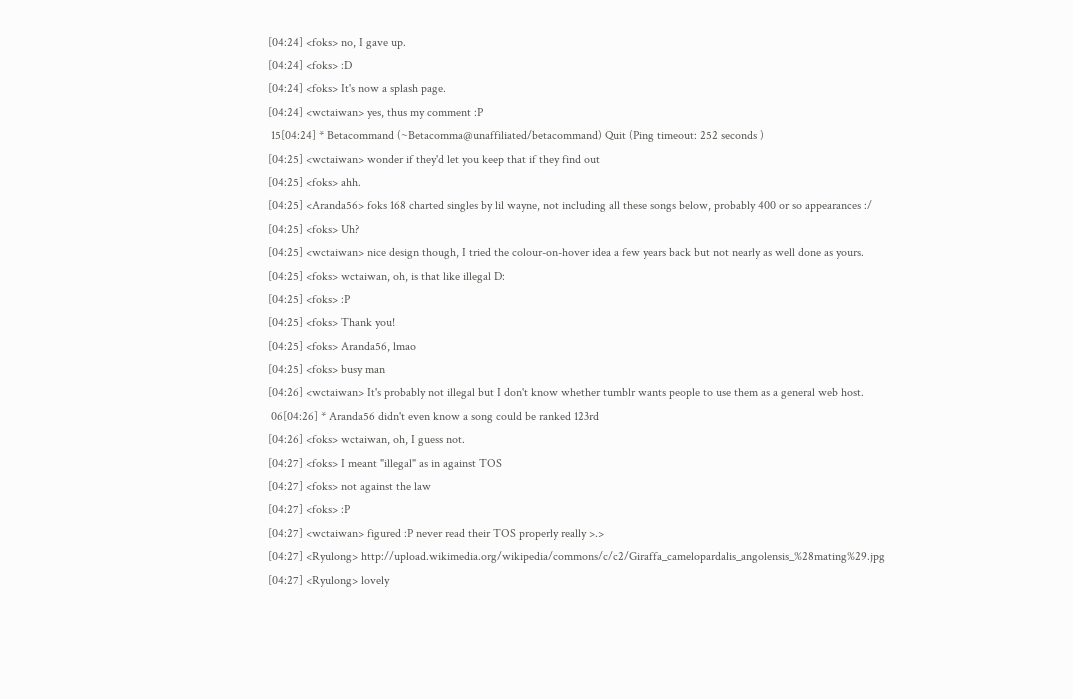[04:24] <foks> no, I gave up.
[04:24] <foks> :D
[04:24] <foks> It's now a splash page.
[04:24] <wctaiwan> yes, thus my comment :P
 15[04:24] * Betacommand (~Betacomma@unaffiliated/betacommand) Quit (Ping timeout: 252 seconds )
[04:25] <wctaiwan> wonder if they'd let you keep that if they find out
[04:25] <foks> ahh.
[04:25] <Aranda56> foks 168 charted singles by lil wayne, not including all these songs below, probably 400 or so appearances :/
[04:25] <foks> Uh?
[04:25] <wctaiwan> nice design though, I tried the colour-on-hover idea a few years back but not nearly as well done as yours.
[04:25] <foks> wctaiwan, oh, is that like illegal D:
[04:25] <foks> :P
[04:25] <foks> Thank you!
[04:25] <foks> Aranda56, lmao
[04:25] <foks> busy man
[04:26] <wctaiwan> It's probably not illegal but I don't know whether tumblr wants people to use them as a general web host.
 06[04:26] * Aranda56 didn't even know a song could be ranked 123rd
[04:26] <foks> wctaiwan, oh, I guess not.
[04:27] <foks> I meant "illegal" as in against TOS
[04:27] <foks> not against the law
[04:27] <foks> :P
[04:27] <wctaiwan> figured :P never read their TOS properly really >.>
[04:27] <Ryulong> http://upload.wikimedia.org/wikipedia/commons/c/c2/Giraffa_camelopardalis_angolensis_%28mating%29.jpg
[04:27] <Ryulong> lovely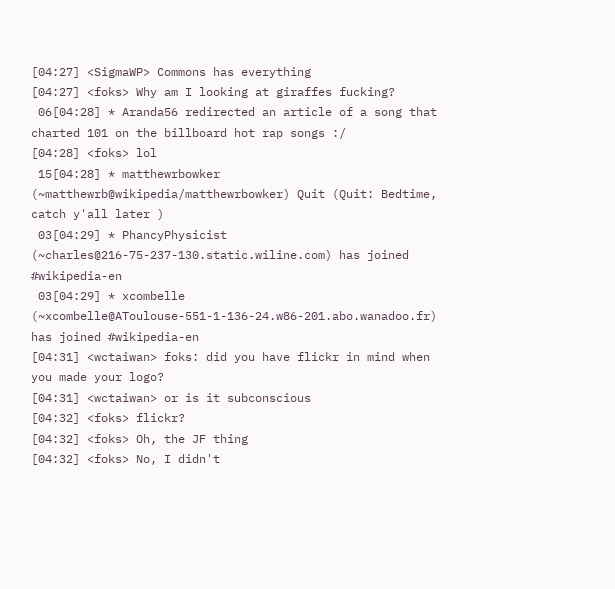[04:27] <SigmaWP> Commons has everything
[04:27] <foks> Why am I looking at giraffes fucking?
 06[04:28] * Aranda56 redirected an article of a song that charted 101 on the billboard hot rap songs :/
[04:28] <foks> lol
 15[04:28] * matthewrbowker (~matthewrb@wikipedia/matthewrbowker) Quit (Quit: Bedtime, catch y'all later )
 03[04:29] * PhancyPhysicist (~charles@216-75-237-130.static.wiline.com) has joined #wikipedia-en
 03[04:29] * xcombelle (~xcombelle@AToulouse-551-1-136-24.w86-201.abo.wanadoo.fr) has joined #wikipedia-en
[04:31] <wctaiwan> foks: did you have flickr in mind when you made your logo?
[04:31] <wctaiwan> or is it subconscious
[04:32] <foks> flickr?
[04:32] <foks> Oh, the JF thing
[04:32] <foks> No, I didn't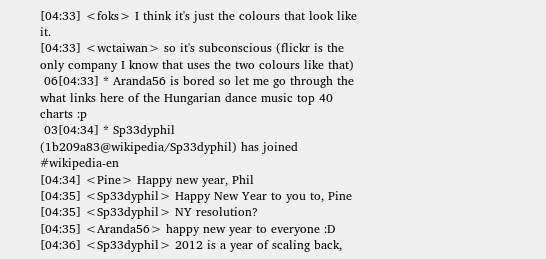[04:33] <foks> I think it's just the colours that look like it.
[04:33] <wctaiwan> so it's subconscious (flickr is the only company I know that uses the two colours like that)
 06[04:33] * Aranda56 is bored so let me go through the what links here of the Hungarian dance music top 40 charts :p
 03[04:34] * Sp33dyphil (1b209a83@wikipedia/Sp33dyphil) has joined #wikipedia-en
[04:34] <Pine> Happy new year, Phil
[04:35] <Sp33dyphil> Happy New Year to you to, Pine
[04:35] <Sp33dyphil> NY resolution?
[04:35] <Aranda56> happy new year to everyone :D
[04:36] <Sp33dyphil> 2012 is a year of scaling back,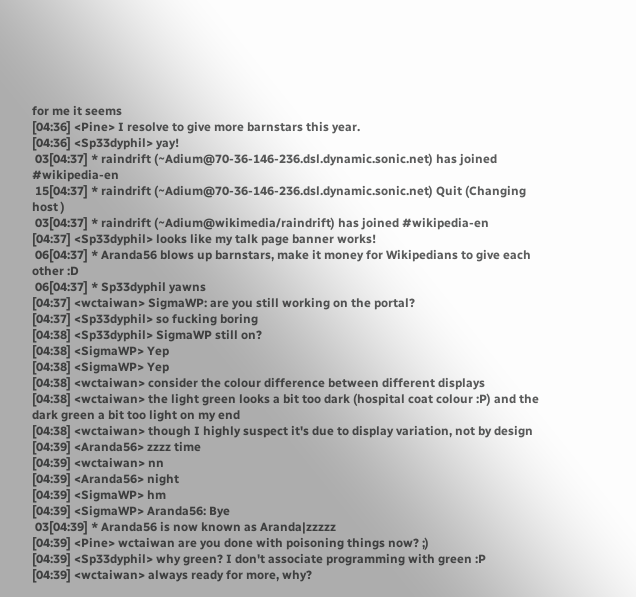for me it seems
[04:36] <Pine> I resolve to give more barnstars this year.
[04:36] <Sp33dyphil> yay!
 03[04:37] * raindrift (~Adium@70-36-146-236.dsl.dynamic.sonic.net) has joined #wikipedia-en
 15[04:37] * raindrift (~Adium@70-36-146-236.dsl.dynamic.sonic.net) Quit (Changing host )
 03[04:37] * raindrift (~Adium@wikimedia/raindrift) has joined #wikipedia-en
[04:37] <Sp33dyphil> looks like my talk page banner works!
 06[04:37] * Aranda56 blows up barnstars, make it money for Wikipedians to give each other :D
 06[04:37] * Sp33dyphil yawns
[04:37] <wctaiwan> SigmaWP: are you still working on the portal?
[04:37] <Sp33dyphil> so fucking boring
[04:38] <Sp33dyphil> SigmaWP still on?
[04:38] <SigmaWP> Yep
[04:38] <SigmaWP> Yep
[04:38] <wctaiwan> consider the colour difference between different displays
[04:38] <wctaiwan> the light green looks a bit too dark (hospital coat colour :P) and the dark green a bit too light on my end
[04:38] <wctaiwan> though I highly suspect it's due to display variation, not by design
[04:39] <Aranda56> zzzz time
[04:39] <wctaiwan> nn
[04:39] <Aranda56> night
[04:39] <SigmaWP> hm
[04:39] <SigmaWP> Aranda56: Bye
 03[04:39] * Aranda56 is now known as Aranda|zzzzz
[04:39] <Pine> wctaiwan are you done with poisoning things now? ;)
[04:39] <Sp33dyphil> why green? I don't associate programming with green :P
[04:39] <wctaiwan> always ready for more, why?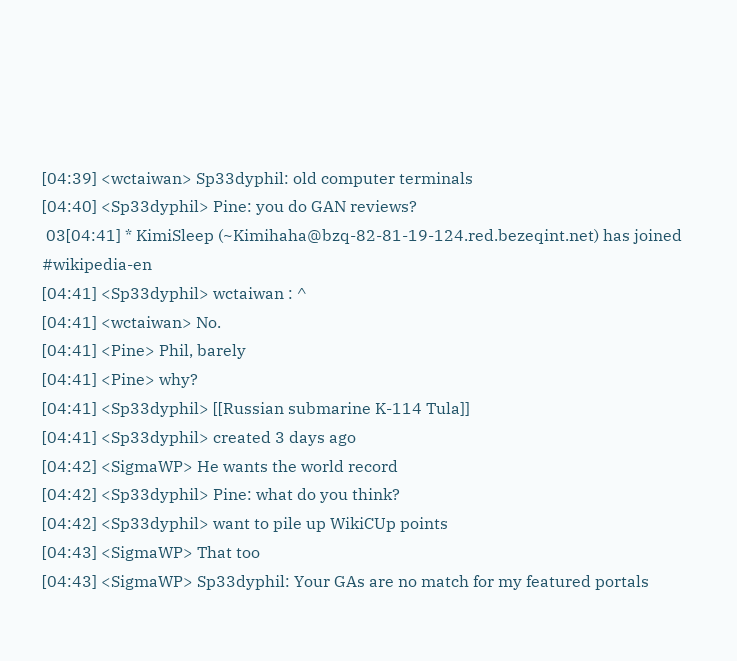[04:39] <wctaiwan> Sp33dyphil: old computer terminals
[04:40] <Sp33dyphil> Pine: you do GAN reviews?
 03[04:41] * KimiSleep (~Kimihaha@bzq-82-81-19-124.red.bezeqint.net) has joined #wikipedia-en
[04:41] <Sp33dyphil> wctaiwan : ^
[04:41] <wctaiwan> No.
[04:41] <Pine> Phil, barely
[04:41] <Pine> why?
[04:41] <Sp33dyphil> [[Russian submarine K-114 Tula]]
[04:41] <Sp33dyphil> created 3 days ago
[04:42] <SigmaWP> He wants the world record
[04:42] <Sp33dyphil> Pine: what do you think?
[04:42] <Sp33dyphil> want to pile up WikiCUp points
[04:43] <SigmaWP> That too
[04:43] <SigmaWP> Sp33dyphil: Your GAs are no match for my featured portals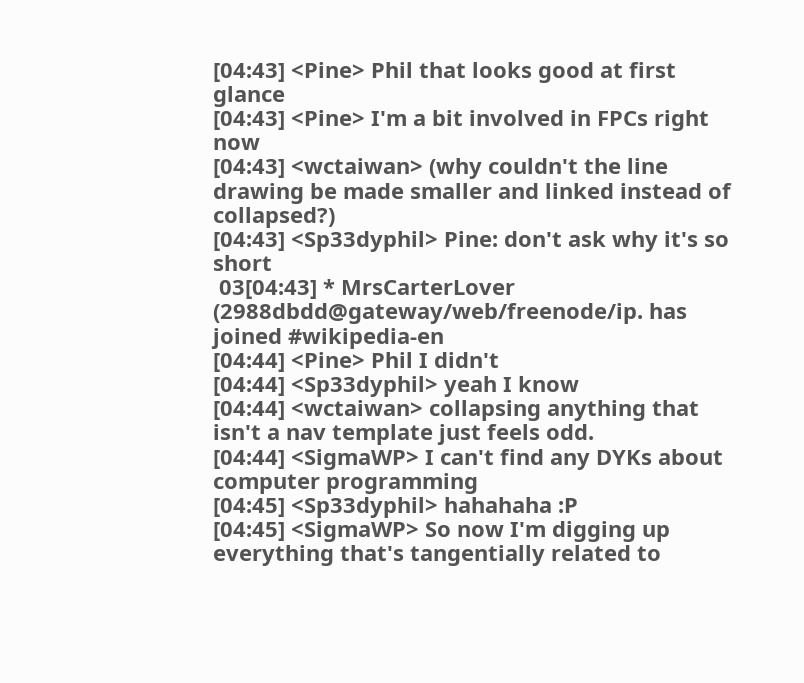[04:43] <Pine> Phil that looks good at first glance
[04:43] <Pine> I'm a bit involved in FPCs right now
[04:43] <wctaiwan> (why couldn't the line drawing be made smaller and linked instead of collapsed?)
[04:43] <Sp33dyphil> Pine: don't ask why it's so short
 03[04:43] * MrsCarterLover (2988dbdd@gateway/web/freenode/ip. has joined #wikipedia-en
[04:44] <Pine> Phil I didn't
[04:44] <Sp33dyphil> yeah I know
[04:44] <wctaiwan> collapsing anything that isn't a nav template just feels odd.
[04:44] <SigmaWP> I can't find any DYKs about computer programming
[04:45] <Sp33dyphil> hahahaha :P
[04:45] <SigmaWP> So now I'm digging up everything that's tangentially related to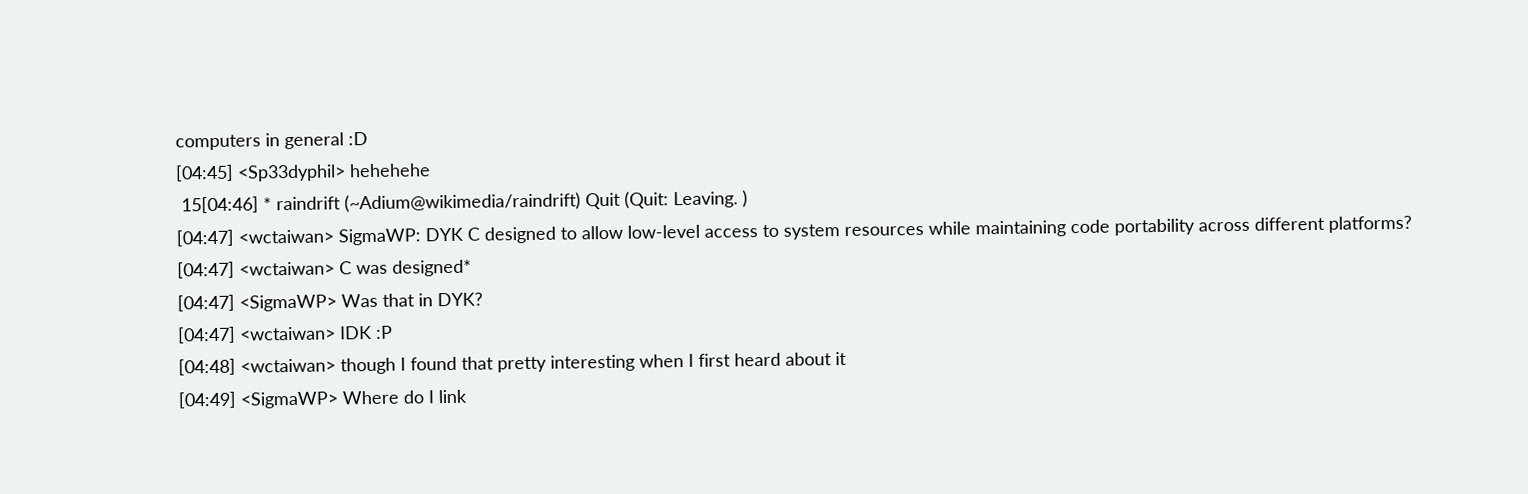computers in general :D
[04:45] <Sp33dyphil> hehehehe
 15[04:46] * raindrift (~Adium@wikimedia/raindrift) Quit (Quit: Leaving. )
[04:47] <wctaiwan> SigmaWP: DYK C designed to allow low-level access to system resources while maintaining code portability across different platforms?
[04:47] <wctaiwan> C was designed*
[04:47] <SigmaWP> Was that in DYK?
[04:47] <wctaiwan> IDK :P
[04:48] <wctaiwan> though I found that pretty interesting when I first heard about it
[04:49] <SigmaWP> Where do I link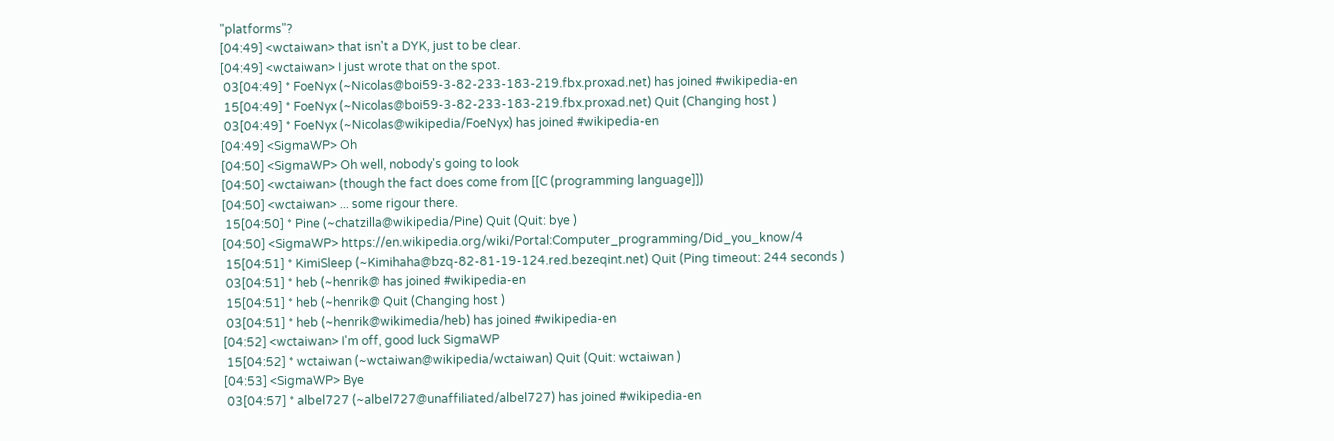"platforms"?
[04:49] <wctaiwan> that isn't a DYK, just to be clear.
[04:49] <wctaiwan> I just wrote that on the spot.
 03[04:49] * FoeNyx (~Nicolas@boi59-3-82-233-183-219.fbx.proxad.net) has joined #wikipedia-en
 15[04:49] * FoeNyx (~Nicolas@boi59-3-82-233-183-219.fbx.proxad.net) Quit (Changing host )
 03[04:49] * FoeNyx (~Nicolas@wikipedia/FoeNyx) has joined #wikipedia-en
[04:49] <SigmaWP> Oh
[04:50] <SigmaWP> Oh well, nobody's going to look
[04:50] <wctaiwan> (though the fact does come from [[C (programming language]])
[04:50] <wctaiwan> ... some rigour there.
 15[04:50] * Pine (~chatzilla@wikipedia/Pine) Quit (Quit: bye )
[04:50] <SigmaWP> https://en.wikipedia.org/wiki/Portal:Computer_programming/Did_you_know/4
 15[04:51] * KimiSleep (~Kimihaha@bzq-82-81-19-124.red.bezeqint.net) Quit (Ping timeout: 244 seconds )
 03[04:51] * heb (~henrik@ has joined #wikipedia-en
 15[04:51] * heb (~henrik@ Quit (Changing host )
 03[04:51] * heb (~henrik@wikimedia/heb) has joined #wikipedia-en
[04:52] <wctaiwan> I'm off, good luck SigmaWP
 15[04:52] * wctaiwan (~wctaiwan@wikipedia/wctaiwan) Quit (Quit: wctaiwan )
[04:53] <SigmaWP> Bye
 03[04:57] * albel727 (~albel727@unaffiliated/albel727) has joined #wikipedia-en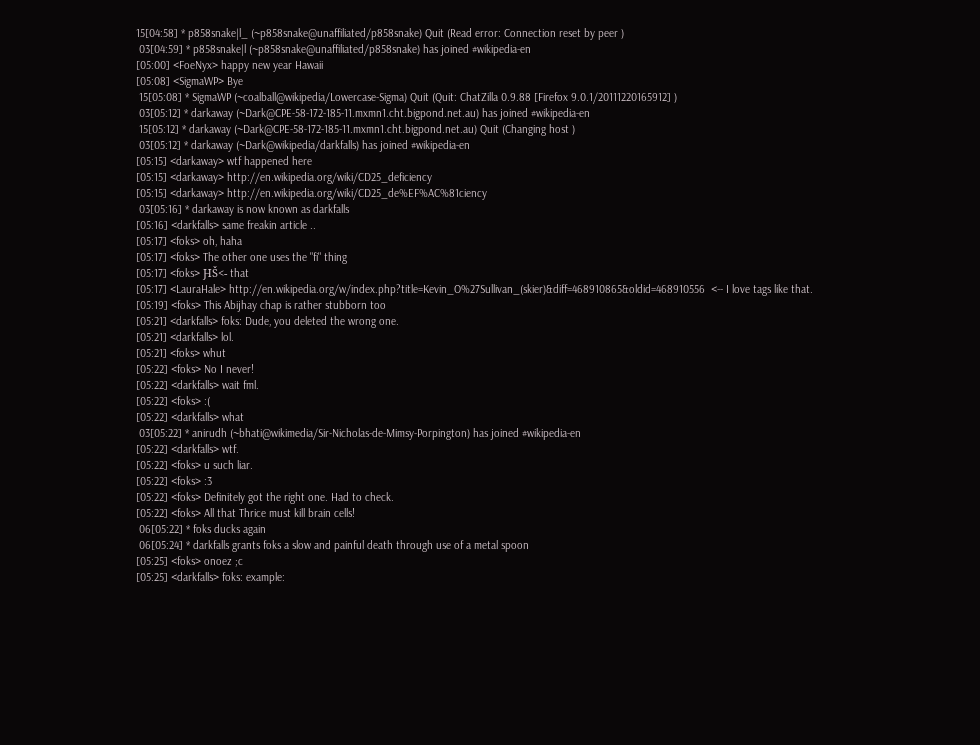15[04:58] * p858snake|l_ (~p858snake@unaffiliated/p858snake) Quit (Read error: Connection reset by peer )
 03[04:59] * p858snake|l (~p858snake@unaffiliated/p858snake) has joined #wikipedia-en
[05:00] <FoeNyx> happy new year Hawaii
[05:08] <SigmaWP> Bye
 15[05:08] * SigmaWP (~coalball@wikipedia/Lowercase-Sigma) Quit (Quit: ChatZilla 0.9.88 [Firefox 9.0.1/20111220165912] )
 03[05:12] * darkaway (~Dark@CPE-58-172-185-11.mxmn1.cht.bigpond.net.au) has joined #wikipedia-en
 15[05:12] * darkaway (~Dark@CPE-58-172-185-11.mxmn1.cht.bigpond.net.au) Quit (Changing host )
 03[05:12] * darkaway (~Dark@wikipedia/darkfalls) has joined #wikipedia-en
[05:15] <darkaway> wtf happened here
[05:15] <darkaway> http://en.wikipedia.org/wiki/CD25_deficiency
[05:15] <darkaway> http://en.wikipedia.org/wiki/CD25_de%EF%AC%81ciency
 03[05:16] * darkaway is now known as darkfalls
[05:16] <darkfalls> same freakin article ..
[05:17] <foks> oh, haha
[05:17] <foks> The other one uses the "fi" thing
[05:17] <foks> ԨŠ<- that
[05:17] <LauraHale> http://en.wikipedia.org/w/index.php?title=Kevin_O%27Sullivan_(skier)&diff=468910865&oldid=468910556  <-- I love tags like that.
[05:19] <foks> This Abijhay chap is rather stubborn too
[05:21] <darkfalls> foks: Dude, you deleted the wrong one.
[05:21] <darkfalls> lol.
[05:21] <foks> whut
[05:22] <foks> No I never!
[05:22] <darkfalls> wait fml.
[05:22] <foks> :(
[05:22] <darkfalls> what
 03[05:22] * anirudh (~bhati@wikimedia/Sir-Nicholas-de-Mimsy-Porpington) has joined #wikipedia-en
[05:22] <darkfalls> wtf.
[05:22] <foks> u such liar.
[05:22] <foks> :3
[05:22] <foks> Definitely got the right one. Had to check.
[05:22] <foks> All that Thrice must kill brain cells!
 06[05:22] * foks ducks again
 06[05:24] * darkfalls grants foks a slow and painful death through use of a metal spoon
[05:25] <foks> onoez ;c
[05:25] <darkfalls> foks: example: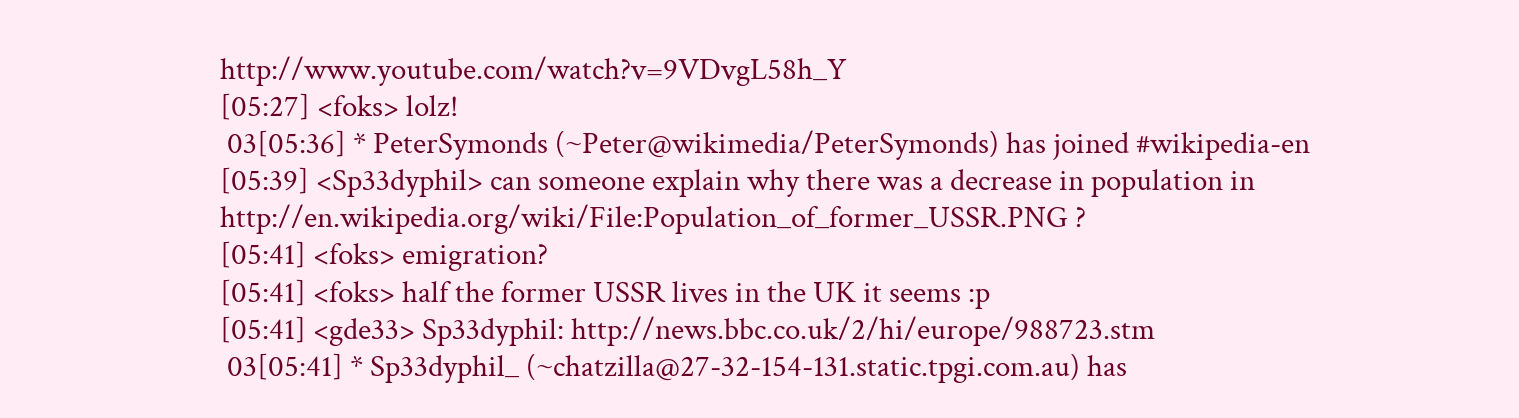http://www.youtube.com/watch?v=9VDvgL58h_Y
[05:27] <foks> lolz!
 03[05:36] * PeterSymonds (~Peter@wikimedia/PeterSymonds) has joined #wikipedia-en
[05:39] <Sp33dyphil> can someone explain why there was a decrease in population in http://en.wikipedia.org/wiki/File:Population_of_former_USSR.PNG ?
[05:41] <foks> emigration?
[05:41] <foks> half the former USSR lives in the UK it seems :p
[05:41] <gde33> Sp33dyphil: http://news.bbc.co.uk/2/hi/europe/988723.stm
 03[05:41] * Sp33dyphil_ (~chatzilla@27-32-154-131.static.tpgi.com.au) has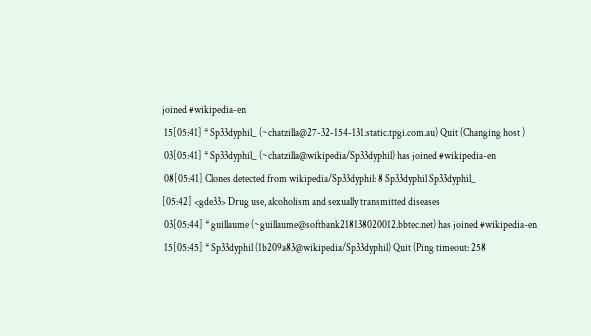joined #wikipedia-en
 15[05:41] * Sp33dyphil_ (~chatzilla@27-32-154-131.static.tpgi.com.au) Quit (Changing host )
 03[05:41] * Sp33dyphil_ (~chatzilla@wikipedia/Sp33dyphil) has joined #wikipedia-en
 08[05:41] Clones detected from wikipedia/Sp33dyphil: 8 Sp33dyphil Sp33dyphil_
[05:42] <gde33> Drug use, alcoholism and sexually transmitted diseases
 03[05:44] * guillaume (~guillaume@softbank218138020012.bbtec.net) has joined #wikipedia-en
 15[05:45] * Sp33dyphil (1b209a83@wikipedia/Sp33dyphil) Quit (Ping timeout: 258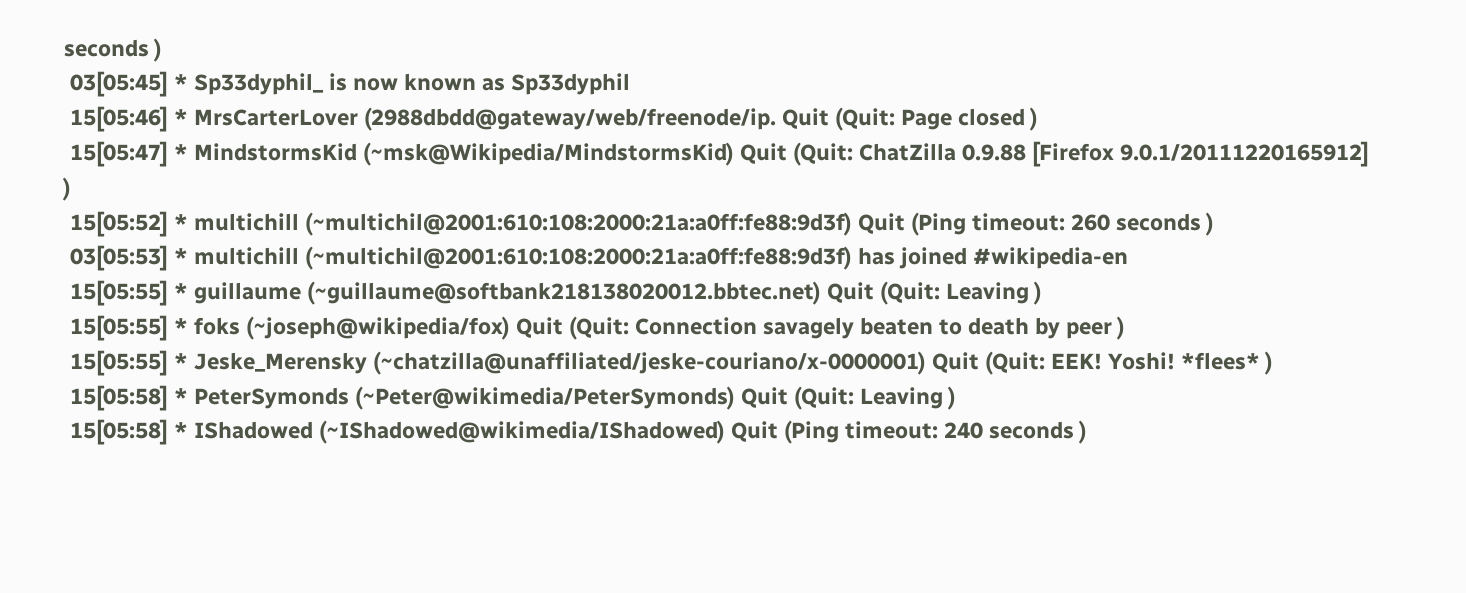seconds )
 03[05:45] * Sp33dyphil_ is now known as Sp33dyphil
 15[05:46] * MrsCarterLover (2988dbdd@gateway/web/freenode/ip. Quit (Quit: Page closed )
 15[05:47] * MindstormsKid (~msk@Wikipedia/MindstormsKid) Quit (Quit: ChatZilla 0.9.88 [Firefox 9.0.1/20111220165912] )
 15[05:52] * multichill (~multichil@2001:610:108:2000:21a:a0ff:fe88:9d3f) Quit (Ping timeout: 260 seconds )
 03[05:53] * multichill (~multichil@2001:610:108:2000:21a:a0ff:fe88:9d3f) has joined #wikipedia-en
 15[05:55] * guillaume (~guillaume@softbank218138020012.bbtec.net) Quit (Quit: Leaving )
 15[05:55] * foks (~joseph@wikipedia/fox) Quit (Quit: Connection savagely beaten to death by peer )
 15[05:55] * Jeske_Merensky (~chatzilla@unaffiliated/jeske-couriano/x-0000001) Quit (Quit: EEK! Yoshi! *flees* )
 15[05:58] * PeterSymonds (~Peter@wikimedia/PeterSymonds) Quit (Quit: Leaving )
 15[05:58] * IShadowed (~IShadowed@wikimedia/IShadowed) Quit (Ping timeout: 240 seconds )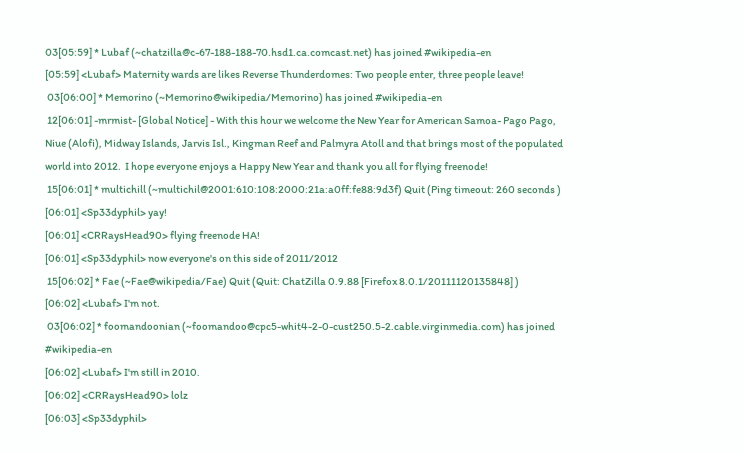03[05:59] * Lubaf (~chatzilla@c-67-188-188-70.hsd1.ca.comcast.net) has joined #wikipedia-en
[05:59] <Lubaf> Maternity wards are likes Reverse Thunderdomes: Two people enter, three people leave!
 03[06:00] * Memorino (~Memorino@wikipedia/Memorino) has joined #wikipedia-en
 12[06:01] -mrmist- [Global Notice] - With this hour we welcome the New Year for American Samoa- Pago Pago, Niue (Alofi), Midway Islands, Jarvis Isl., Kingman Reef and Palmyra Atoll and that brings most of the populated world into 2012.  I hope everyone enjoys a Happy New Year and thank you all for flying freenode!
 15[06:01] * multichill (~multichil@2001:610:108:2000:21a:a0ff:fe88:9d3f) Quit (Ping timeout: 260 seconds )
[06:01] <Sp33dyphil> yay!
[06:01] <CRRaysHead90> flying freenode HA!
[06:01] <Sp33dyphil> now everyone's on this side of 2011/2012
 15[06:02] * Fae (~Fae@wikipedia/Fae) Quit (Quit: ChatZilla 0.9.88 [Firefox 8.0.1/20111120135848] )
[06:02] <Lubaf> I'm not.
 03[06:02] * foomandoonian (~foomandoo@cpc5-whit4-2-0-cust250.5-2.cable.virginmedia.com) has joined #wikipedia-en
[06:02] <Lubaf> I'm still in 2010.
[06:02] <CRRaysHead90> lolz
[06:03] <Sp33dyphil>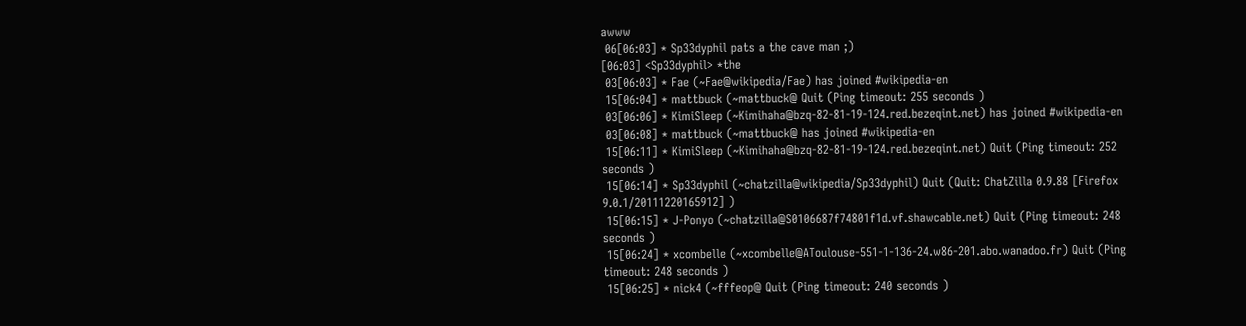awww
 06[06:03] * Sp33dyphil pats a the cave man ;)
[06:03] <Sp33dyphil> *the
 03[06:03] * Fae (~Fae@wikipedia/Fae) has joined #wikipedia-en
 15[06:04] * mattbuck (~mattbuck@ Quit (Ping timeout: 255 seconds )
 03[06:06] * KimiSleep (~Kimihaha@bzq-82-81-19-124.red.bezeqint.net) has joined #wikipedia-en
 03[06:08] * mattbuck (~mattbuck@ has joined #wikipedia-en
 15[06:11] * KimiSleep (~Kimihaha@bzq-82-81-19-124.red.bezeqint.net) Quit (Ping timeout: 252 seconds )
 15[06:14] * Sp33dyphil (~chatzilla@wikipedia/Sp33dyphil) Quit (Quit: ChatZilla 0.9.88 [Firefox 9.0.1/20111220165912] )
 15[06:15] * J-Ponyo (~chatzilla@S0106687f74801f1d.vf.shawcable.net) Quit (Ping timeout: 248 seconds )
 15[06:24] * xcombelle (~xcombelle@AToulouse-551-1-136-24.w86-201.abo.wanadoo.fr) Quit (Ping timeout: 248 seconds )
 15[06:25] * nick4 (~fffeop@ Quit (Ping timeout: 240 seconds )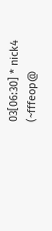03[06:30] * nick4 (~fffeop@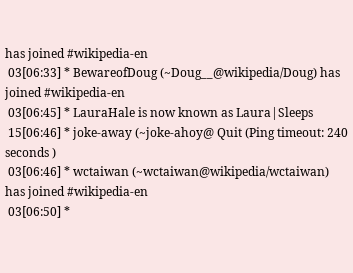has joined #wikipedia-en
 03[06:33] * BewareofDoug (~Doug__@wikipedia/Doug) has joined #wikipedia-en
 03[06:45] * LauraHale is now known as Laura|Sleeps
 15[06:46] * joke-away (~joke-ahoy@ Quit (Ping timeout: 240 seconds )
 03[06:46] * wctaiwan (~wctaiwan@wikipedia/wctaiwan) has joined #wikipedia-en
 03[06:50] *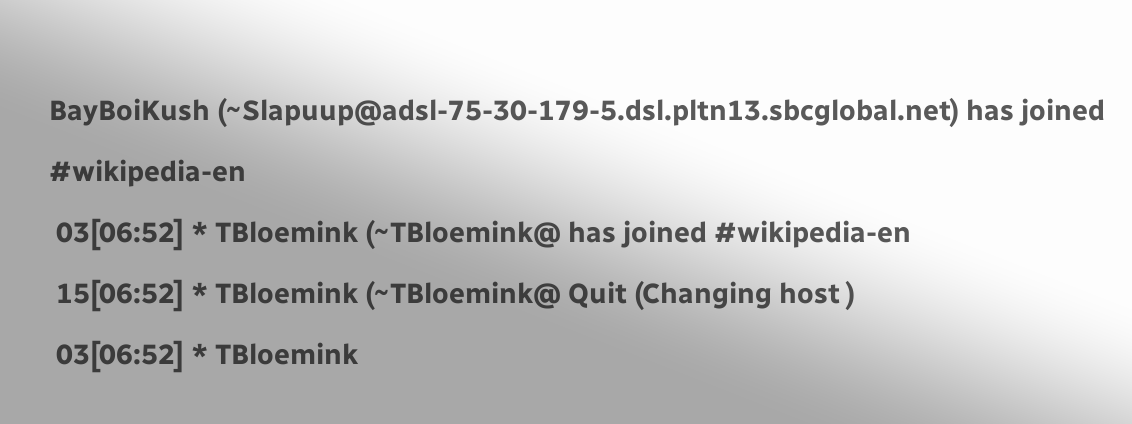BayBoiKush (~Slapuup@adsl-75-30-179-5.dsl.pltn13.sbcglobal.net) has joined #wikipedia-en
 03[06:52] * TBloemink (~TBloemink@ has joined #wikipedia-en
 15[06:52] * TBloemink (~TBloemink@ Quit (Changing host )
 03[06:52] * TBloemink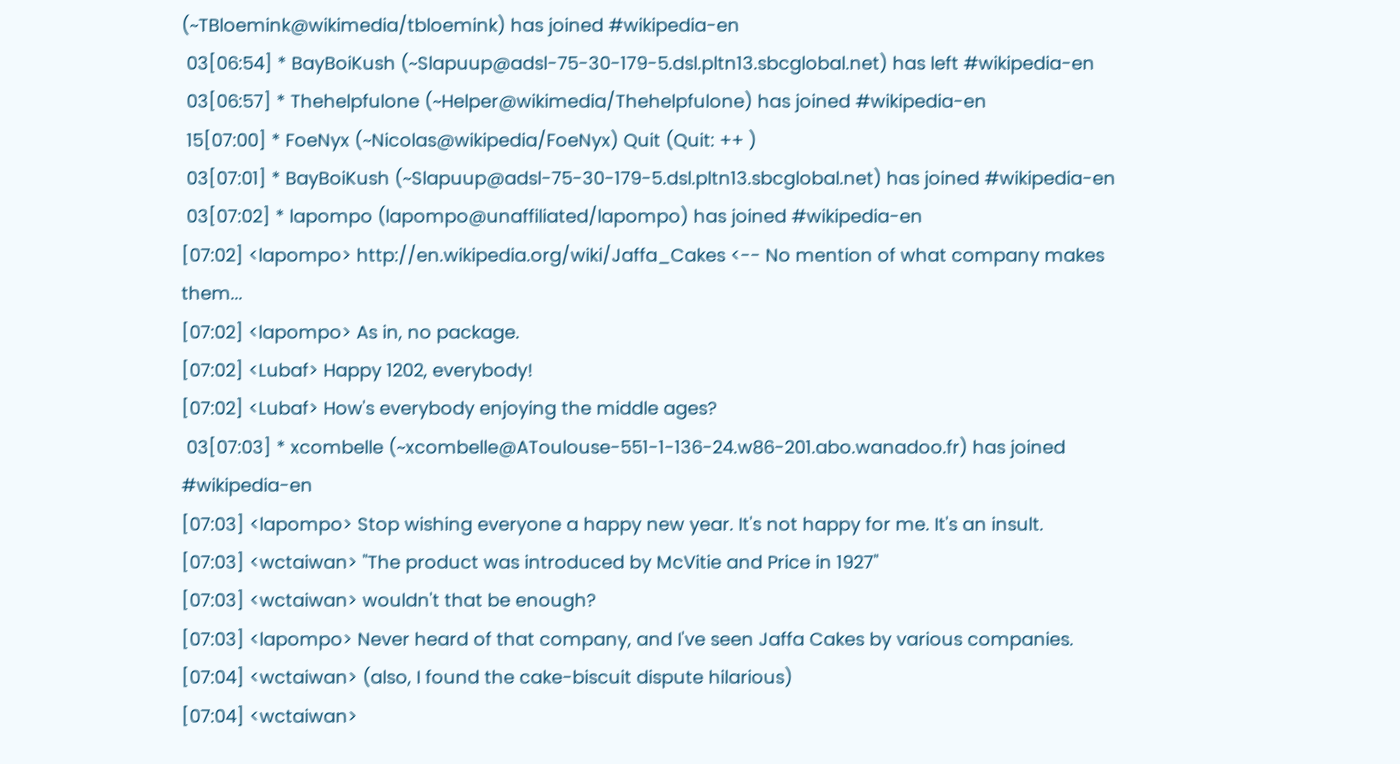(~TBloemink@wikimedia/tbloemink) has joined #wikipedia-en
 03[06:54] * BayBoiKush (~Slapuup@adsl-75-30-179-5.dsl.pltn13.sbcglobal.net) has left #wikipedia-en
 03[06:57] * Thehelpfulone (~Helper@wikimedia/Thehelpfulone) has joined #wikipedia-en
 15[07:00] * FoeNyx (~Nicolas@wikipedia/FoeNyx) Quit (Quit: ++ )
 03[07:01] * BayBoiKush (~Slapuup@adsl-75-30-179-5.dsl.pltn13.sbcglobal.net) has joined #wikipedia-en
 03[07:02] * lapompo (lapompo@unaffiliated/lapompo) has joined #wikipedia-en
[07:02] <lapompo> http://en.wikipedia.org/wiki/Jaffa_Cakes <-- No mention of what company makes them...
[07:02] <lapompo> As in, no package.
[07:02] <Lubaf> Happy 1202, everybody!
[07:02] <Lubaf> How's everybody enjoying the middle ages?
 03[07:03] * xcombelle (~xcombelle@AToulouse-551-1-136-24.w86-201.abo.wanadoo.fr) has joined #wikipedia-en
[07:03] <lapompo> Stop wishing everyone a happy new year. It's not happy for me. It's an insult.
[07:03] <wctaiwan> "The product was introduced by McVitie and Price in 1927"
[07:03] <wctaiwan> wouldn't that be enough?
[07:03] <lapompo> Never heard of that company, and I've seen Jaffa Cakes by various companies.
[07:04] <wctaiwan> (also, I found the cake-biscuit dispute hilarious)
[07:04] <wctaiwan>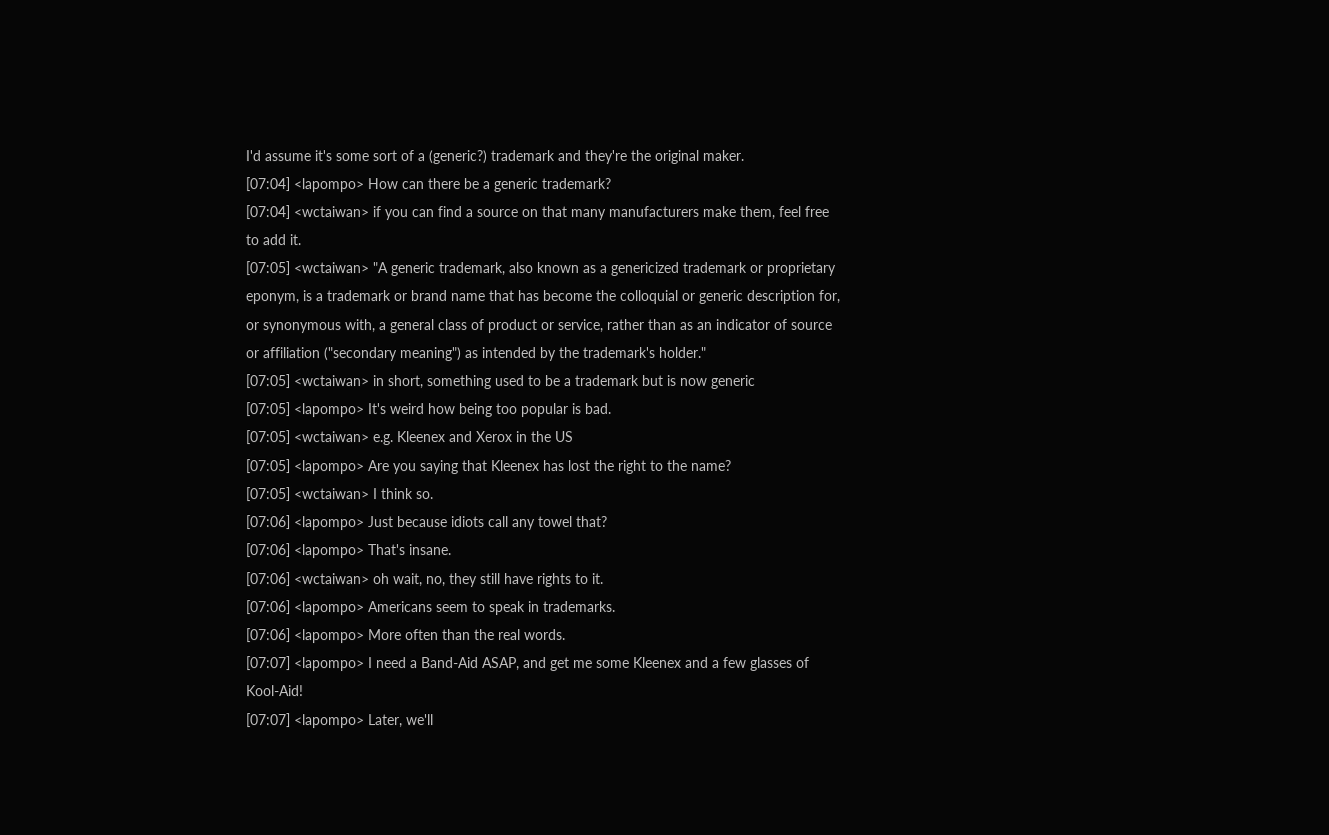I'd assume it's some sort of a (generic?) trademark and they're the original maker.
[07:04] <lapompo> How can there be a generic trademark?
[07:04] <wctaiwan> if you can find a source on that many manufacturers make them, feel free to add it.
[07:05] <wctaiwan> "A generic trademark, also known as a genericized trademark or proprietary eponym, is a trademark or brand name that has become the colloquial or generic description for, or synonymous with, a general class of product or service, rather than as an indicator of source or affiliation ("secondary meaning") as intended by the trademark's holder."
[07:05] <wctaiwan> in short, something used to be a trademark but is now generic
[07:05] <lapompo> It's weird how being too popular is bad.
[07:05] <wctaiwan> e.g. Kleenex and Xerox in the US
[07:05] <lapompo> Are you saying that Kleenex has lost the right to the name?
[07:05] <wctaiwan> I think so.
[07:06] <lapompo> Just because idiots call any towel that?
[07:06] <lapompo> That's insane.
[07:06] <wctaiwan> oh wait, no, they still have rights to it.
[07:06] <lapompo> Americans seem to speak in trademarks.
[07:06] <lapompo> More often than the real words.
[07:07] <lapompo> I need a Band-Aid ASAP, and get me some Kleenex and a few glasses of Kool-Aid!
[07:07] <lapompo> Later, we'll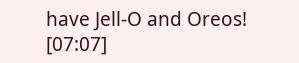have Jell-O and Oreos!
[07:07]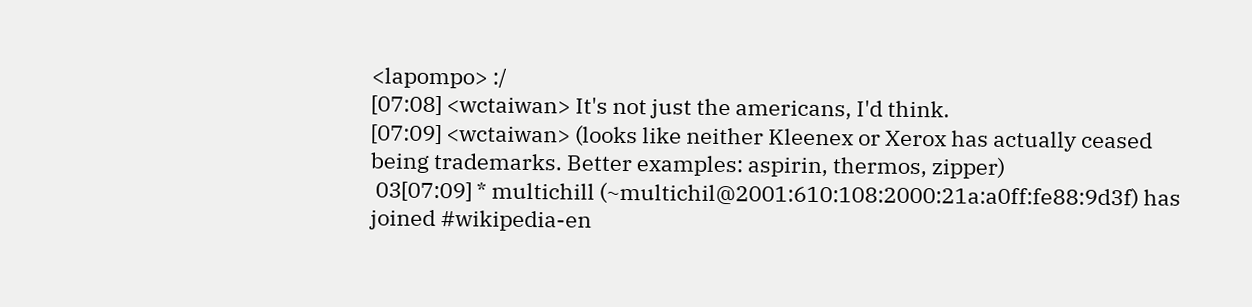<lapompo> :/
[07:08] <wctaiwan> It's not just the americans, I'd think.
[07:09] <wctaiwan> (looks like neither Kleenex or Xerox has actually ceased being trademarks. Better examples: aspirin, thermos, zipper)
 03[07:09] * multichill (~multichil@2001:610:108:2000:21a:a0ff:fe88:9d3f) has joined #wikipedia-en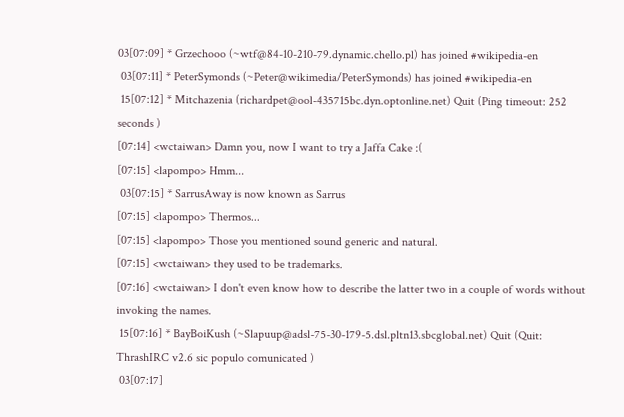03[07:09] * Grzechooo (~wtf@84-10-210-79.dynamic.chello.pl) has joined #wikipedia-en
 03[07:11] * PeterSymonds (~Peter@wikimedia/PeterSymonds) has joined #wikipedia-en
 15[07:12] * Mitchazenia (richardpet@ool-435715bc.dyn.optonline.net) Quit (Ping timeout: 252 seconds )
[07:14] <wctaiwan> Damn you, now I want to try a Jaffa Cake :(
[07:15] <lapompo> Hmm...
 03[07:15] * SarrusAway is now known as Sarrus
[07:15] <lapompo> Thermos...
[07:15] <lapompo> Those you mentioned sound generic and natural.
[07:15] <wctaiwan> they used to be trademarks.
[07:16] <wctaiwan> I don't even know how to describe the latter two in a couple of words without invoking the names.
 15[07:16] * BayBoiKush (~Slapuup@adsl-75-30-179-5.dsl.pltn13.sbcglobal.net) Quit (Quit: ThrashIRC v2.6 sic populo comunicated )
 03[07:17]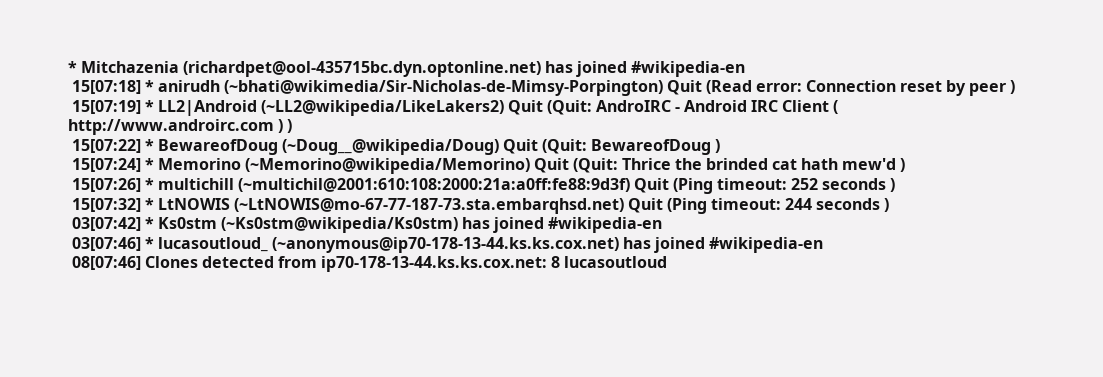* Mitchazenia (richardpet@ool-435715bc.dyn.optonline.net) has joined #wikipedia-en
 15[07:18] * anirudh (~bhati@wikimedia/Sir-Nicholas-de-Mimsy-Porpington) Quit (Read error: Connection reset by peer )
 15[07:19] * LL2|Android (~LL2@wikipedia/LikeLakers2) Quit (Quit: AndroIRC - Android IRC Client ( http://www.androirc.com ) )
 15[07:22] * BewareofDoug (~Doug__@wikipedia/Doug) Quit (Quit: BewareofDoug )
 15[07:24] * Memorino (~Memorino@wikipedia/Memorino) Quit (Quit: Thrice the brinded cat hath mew'd )
 15[07:26] * multichill (~multichil@2001:610:108:2000:21a:a0ff:fe88:9d3f) Quit (Ping timeout: 252 seconds )
 15[07:32] * LtNOWIS (~LtNOWIS@mo-67-77-187-73.sta.embarqhsd.net) Quit (Ping timeout: 244 seconds )
 03[07:42] * Ks0stm (~Ks0stm@wikipedia/Ks0stm) has joined #wikipedia-en
 03[07:46] * lucasoutloud_ (~anonymous@ip70-178-13-44.ks.ks.cox.net) has joined #wikipedia-en
 08[07:46] Clones detected from ip70-178-13-44.ks.ks.cox.net: 8 lucasoutloud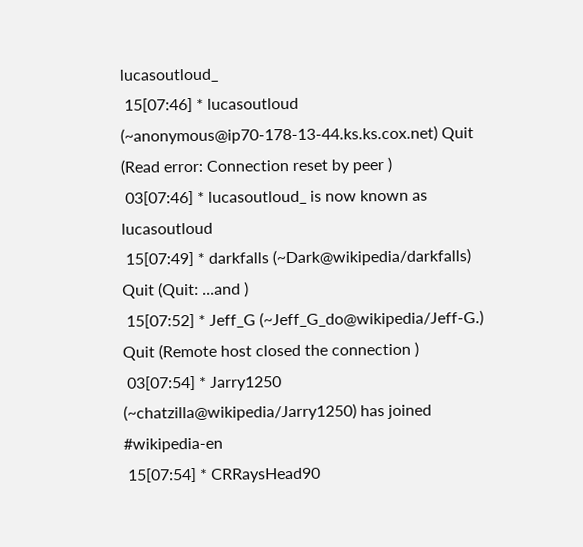lucasoutloud_
 15[07:46] * lucasoutloud (~anonymous@ip70-178-13-44.ks.ks.cox.net) Quit (Read error: Connection reset by peer )
 03[07:46] * lucasoutloud_ is now known as lucasoutloud
 15[07:49] * darkfalls (~Dark@wikipedia/darkfalls) Quit (Quit: ...and )
 15[07:52] * Jeff_G (~Jeff_G_do@wikipedia/Jeff-G.) Quit (Remote host closed the connection )
 03[07:54] * Jarry1250 (~chatzilla@wikipedia/Jarry1250) has joined #wikipedia-en
 15[07:54] * CRRaysHead90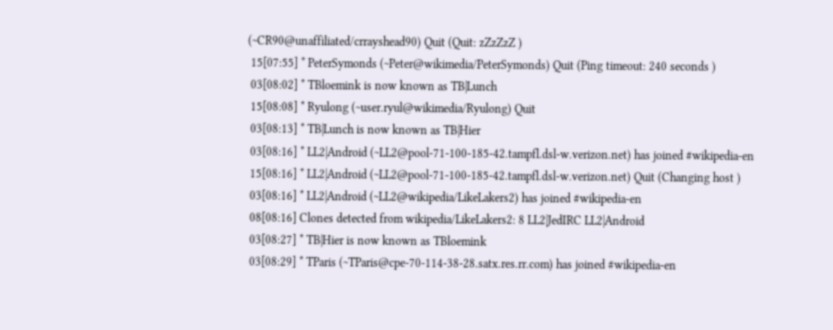(~CR90@unaffiliated/crrayshead90) Quit (Quit: zZzZzZ )
 15[07:55] * PeterSymonds (~Peter@wikimedia/PeterSymonds) Quit (Ping timeout: 240 seconds )
 03[08:02] * TBloemink is now known as TB|Lunch
 15[08:08] * Ryulong (~user.ryul@wikimedia/Ryulong) Quit
 03[08:13] * TB|Lunch is now known as TB|Hier
 03[08:16] * LL2|Android (~LL2@pool-71-100-185-42.tampfl.dsl-w.verizon.net) has joined #wikipedia-en
 15[08:16] * LL2|Android (~LL2@pool-71-100-185-42.tampfl.dsl-w.verizon.net) Quit (Changing host )
 03[08:16] * LL2|Android (~LL2@wikipedia/LikeLakers2) has joined #wikipedia-en
 08[08:16] Clones detected from wikipedia/LikeLakers2: 8 LL2|JedIRC LL2|Android
 03[08:27] * TB|Hier is now known as TBloemink
 03[08:29] * TParis (~TParis@cpe-70-114-38-28.satx.res.rr.com) has joined #wikipedia-en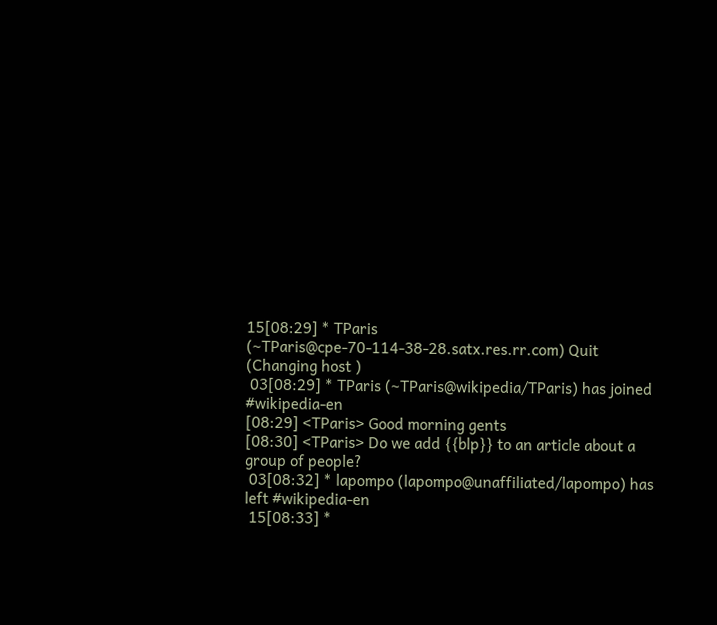15[08:29] * TParis (~TParis@cpe-70-114-38-28.satx.res.rr.com) Quit (Changing host )
 03[08:29] * TParis (~TParis@wikipedia/TParis) has joined #wikipedia-en
[08:29] <TParis> Good morning gents
[08:30] <TParis> Do we add {{blp}} to an article about a group of people?
 03[08:32] * lapompo (lapompo@unaffiliated/lapompo) has left #wikipedia-en
 15[08:33] *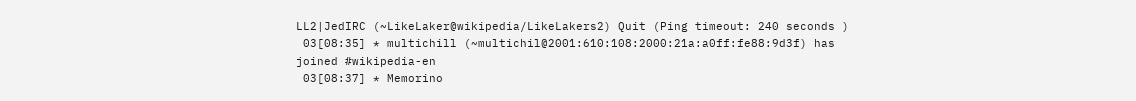LL2|JedIRC (~LikeLaker@wikipedia/LikeLakers2) Quit (Ping timeout: 240 seconds )
 03[08:35] * multichill (~multichil@2001:610:108:2000:21a:a0ff:fe88:9d3f) has joined #wikipedia-en
 03[08:37] * Memorino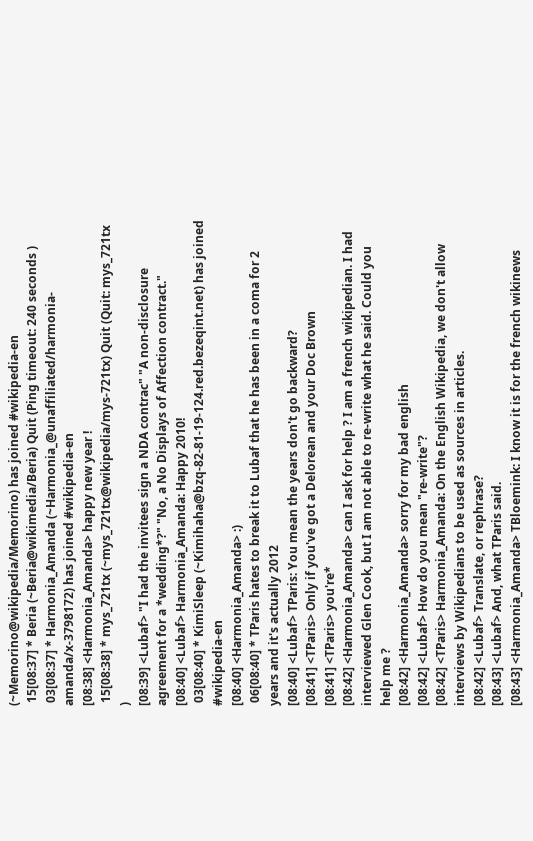(~Memorino@wikipedia/Memorino) has joined #wikipedia-en
 15[08:37] * Beria (~Beria@wikimedia/Beria) Quit (Ping timeout: 240 seconds )
 03[08:37] * Harmonia_Amanda (~Harmonia_@unaffiliated/harmonia-amanda/x-3798172) has joined #wikipedia-en
[08:38] <Harmonia_Amanda> happy new year !
 15[08:38] * mys_721tx (~mys_721tx@wikipedia/mys-721tx) Quit (Quit: mys_721tx )
[08:39] <Lubaf> "I had the invitees sign a NDA contrac" "A non-disclosure agreement for a *wedding*?" "No, a No Displays of Affection contract."
[08:40] <Lubaf> Harmonia_Amanda: Happy 2010!
 03[08:40] * KimiSleep (~Kimihaha@bzq-82-81-19-124.red.bezeqint.net) has joined #wikipedia-en
[08:40] <Harmonia_Amanda> :)
 06[08:40] * TParis hates to break it to Lubaf that he has been in a coma for 2 years and it's actually 2012
[08:40] <Lubaf> TParis: You mean the years don't go backward?
[08:41] <TParis> Only if you've got a Delorean and your Doc Brown
[08:41] <TParis> you're*
[08:42] <Harmonia_Amanda> can I ask for help ? I am a french wikipedian. I had interviewed Glen Cook, but I am not able to re-write what he said. Could you help me ?
[08:42] <Harmonia_Amanda> sorry for my bad english
[08:42] <Lubaf> How do you mean "re-write"?
[08:42] <TParis> Harmonia_Amanda: On the English Wikipedia, we don't allow interviews by Wikipedians to be used as sources in articles.
[08:42] <Lubaf> Translate, or rephrase?
[08:43] <Lubaf> And, what TParis said.
[08:43] <Harmonia_Amanda> TBloemink: I know it is for the french wikinews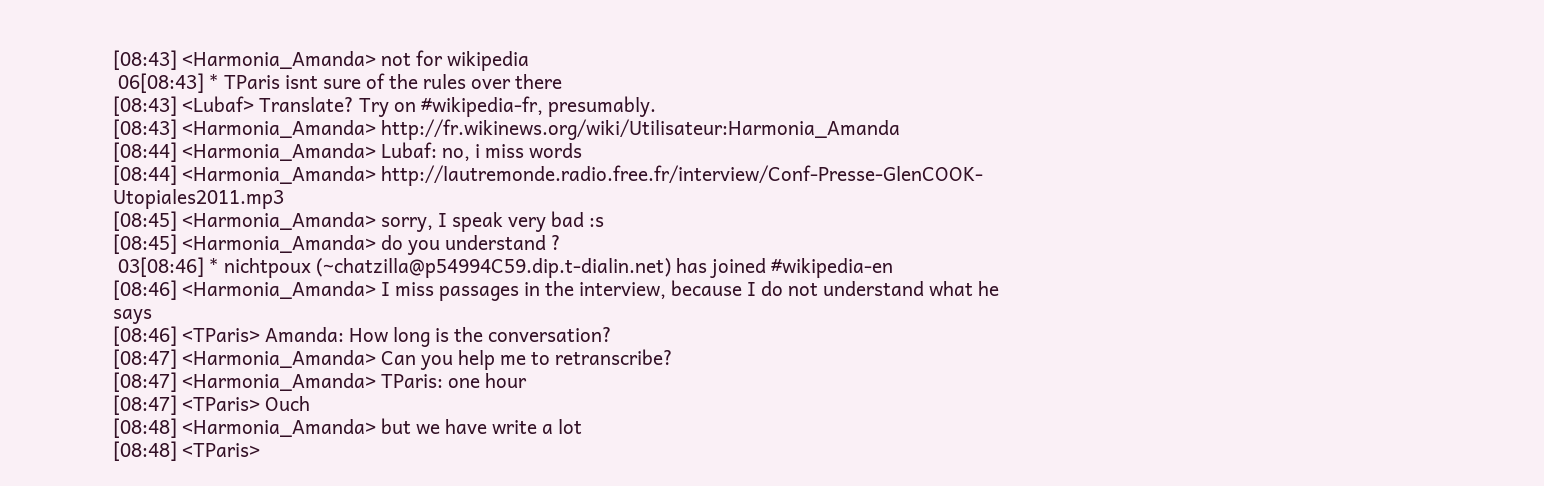[08:43] <Harmonia_Amanda> not for wikipedia
 06[08:43] * TParis isnt sure of the rules over there
[08:43] <Lubaf> Translate? Try on #wikipedia-fr, presumably.
[08:43] <Harmonia_Amanda> http://fr.wikinews.org/wiki/Utilisateur:Harmonia_Amanda
[08:44] <Harmonia_Amanda> Lubaf: no, i miss words
[08:44] <Harmonia_Amanda> http://lautremonde.radio.free.fr/interview/Conf-Presse-GlenCOOK-Utopiales2011.mp3
[08:45] <Harmonia_Amanda> sorry, I speak very bad :s
[08:45] <Harmonia_Amanda> do you understand ?
 03[08:46] * nichtpoux (~chatzilla@p54994C59.dip.t-dialin.net) has joined #wikipedia-en
[08:46] <Harmonia_Amanda> I miss passages in the interview, because I do not understand what he says
[08:46] <TParis> Amanda: How long is the conversation?
[08:47] <Harmonia_Amanda> Can you help me to retranscribe?
[08:47] <Harmonia_Amanda> TParis: one hour
[08:47] <TParis> Ouch
[08:48] <Harmonia_Amanda> but we have write a lot
[08:48] <TParis>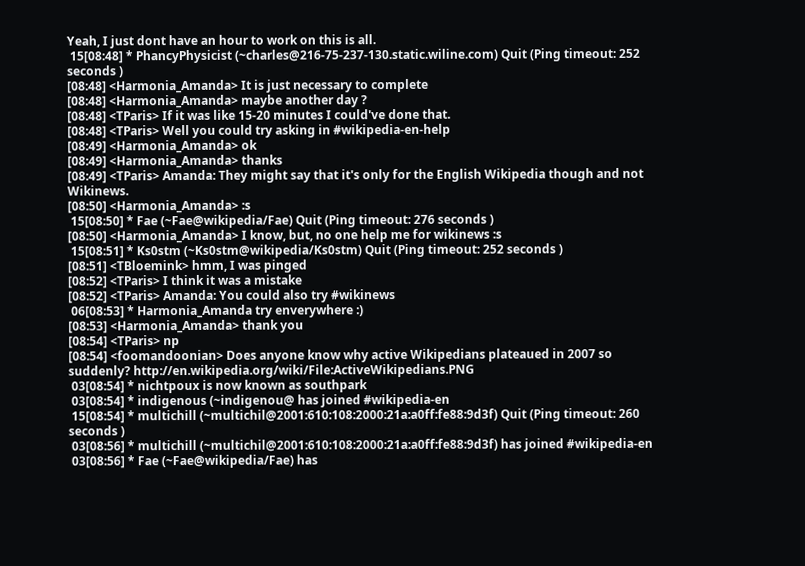Yeah, I just dont have an hour to work on this is all.
 15[08:48] * PhancyPhysicist (~charles@216-75-237-130.static.wiline.com) Quit (Ping timeout: 252 seconds )
[08:48] <Harmonia_Amanda> It is just necessary to complete
[08:48] <Harmonia_Amanda> maybe another day ?
[08:48] <TParis> If it was like 15-20 minutes I could've done that.
[08:48] <TParis> Well you could try asking in #wikipedia-en-help
[08:49] <Harmonia_Amanda> ok
[08:49] <Harmonia_Amanda> thanks
[08:49] <TParis> Amanda: They might say that it's only for the English Wikipedia though and not Wikinews.
[08:50] <Harmonia_Amanda> :s
 15[08:50] * Fae (~Fae@wikipedia/Fae) Quit (Ping timeout: 276 seconds )
[08:50] <Harmonia_Amanda> I know, but, no one help me for wikinews :s
 15[08:51] * Ks0stm (~Ks0stm@wikipedia/Ks0stm) Quit (Ping timeout: 252 seconds )
[08:51] <TBloemink> hmm, I was pinged
[08:52] <TParis> I think it was a mistake
[08:52] <TParis> Amanda: You could also try #wikinews
 06[08:53] * Harmonia_Amanda try enverywhere :)
[08:53] <Harmonia_Amanda> thank you
[08:54] <TParis> np
[08:54] <foomandoonian> Does anyone know why active Wikipedians plateaued in 2007 so suddenly? http://en.wikipedia.org/wiki/File:ActiveWikipedians.PNG
 03[08:54] * nichtpoux is now known as southpark
 03[08:54] * indigenous (~indigenou@ has joined #wikipedia-en
 15[08:54] * multichill (~multichil@2001:610:108:2000:21a:a0ff:fe88:9d3f) Quit (Ping timeout: 260 seconds )
 03[08:56] * multichill (~multichil@2001:610:108:2000:21a:a0ff:fe88:9d3f) has joined #wikipedia-en
 03[08:56] * Fae (~Fae@wikipedia/Fae) has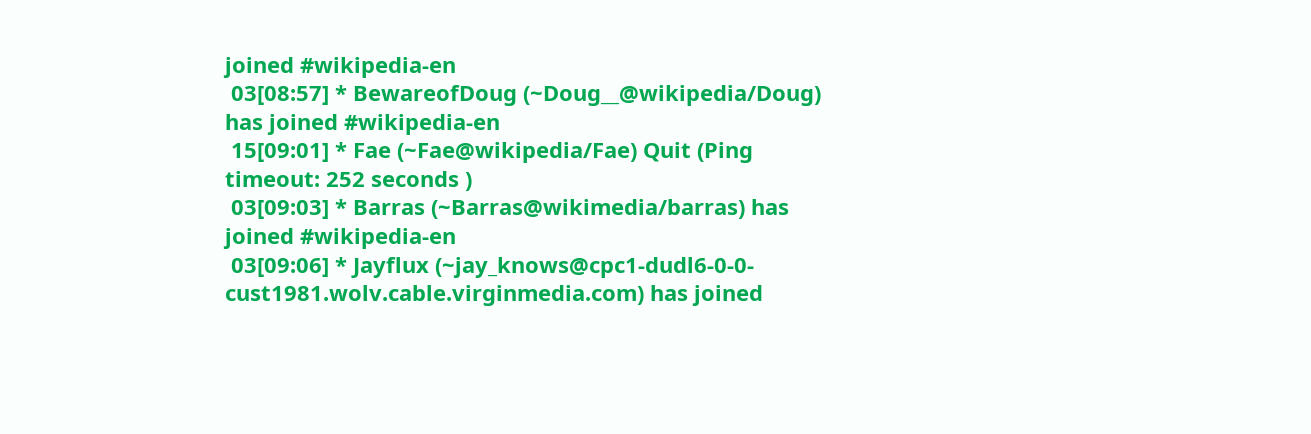joined #wikipedia-en
 03[08:57] * BewareofDoug (~Doug__@wikipedia/Doug) has joined #wikipedia-en
 15[09:01] * Fae (~Fae@wikipedia/Fae) Quit (Ping timeout: 252 seconds )
 03[09:03] * Barras (~Barras@wikimedia/barras) has joined #wikipedia-en
 03[09:06] * Jayflux (~jay_knows@cpc1-dudl6-0-0-cust1981.wolv.cable.virginmedia.com) has joined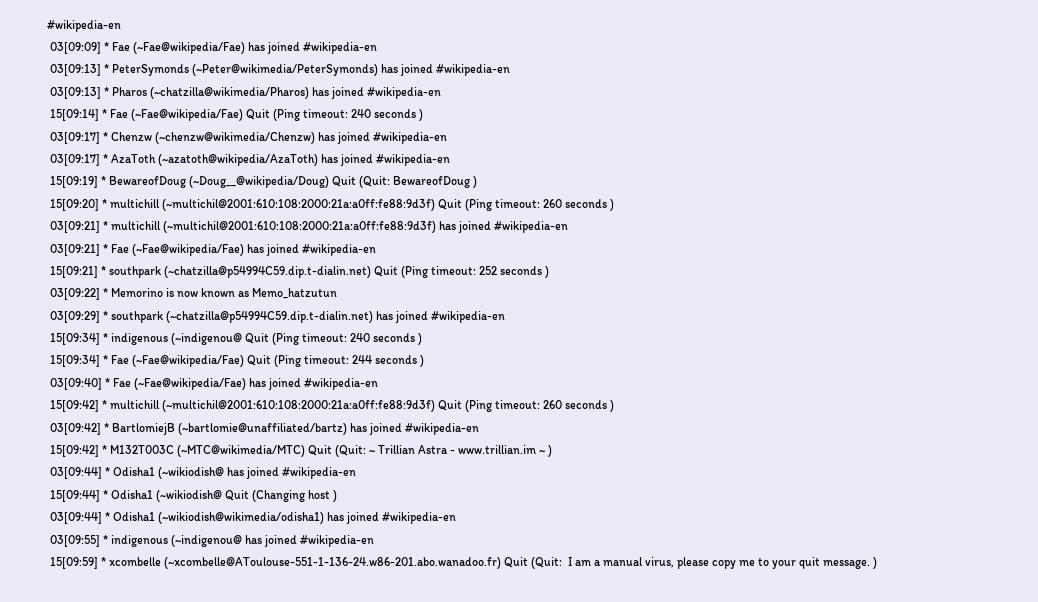#wikipedia-en
 03[09:09] * Fae (~Fae@wikipedia/Fae) has joined #wikipedia-en
 03[09:13] * PeterSymonds (~Peter@wikimedia/PeterSymonds) has joined #wikipedia-en
 03[09:13] * Pharos (~chatzilla@wikimedia/Pharos) has joined #wikipedia-en
 15[09:14] * Fae (~Fae@wikipedia/Fae) Quit (Ping timeout: 240 seconds )
 03[09:17] * Chenzw (~chenzw@wikimedia/Chenzw) has joined #wikipedia-en
 03[09:17] * AzaToth (~azatoth@wikipedia/AzaToth) has joined #wikipedia-en
 15[09:19] * BewareofDoug (~Doug__@wikipedia/Doug) Quit (Quit: BewareofDoug )
 15[09:20] * multichill (~multichil@2001:610:108:2000:21a:a0ff:fe88:9d3f) Quit (Ping timeout: 260 seconds )
 03[09:21] * multichill (~multichil@2001:610:108:2000:21a:a0ff:fe88:9d3f) has joined #wikipedia-en
 03[09:21] * Fae (~Fae@wikipedia/Fae) has joined #wikipedia-en
 15[09:21] * southpark (~chatzilla@p54994C59.dip.t-dialin.net) Quit (Ping timeout: 252 seconds )
 03[09:22] * Memorino is now known as Memo_hatzutun
 03[09:29] * southpark (~chatzilla@p54994C59.dip.t-dialin.net) has joined #wikipedia-en
 15[09:34] * indigenous (~indigenou@ Quit (Ping timeout: 240 seconds )
 15[09:34] * Fae (~Fae@wikipedia/Fae) Quit (Ping timeout: 244 seconds )
 03[09:40] * Fae (~Fae@wikipedia/Fae) has joined #wikipedia-en
 15[09:42] * multichill (~multichil@2001:610:108:2000:21a:a0ff:fe88:9d3f) Quit (Ping timeout: 260 seconds )
 03[09:42] * BartlomiejB (~bartlomie@unaffiliated/bartz) has joined #wikipedia-en
 15[09:42] * M132T003C (~MTC@wikimedia/MTC) Quit (Quit: ~ Trillian Astra - www.trillian.im ~ )
 03[09:44] * Odisha1 (~wikiodish@ has joined #wikipedia-en
 15[09:44] * Odisha1 (~wikiodish@ Quit (Changing host )
 03[09:44] * Odisha1 (~wikiodish@wikimedia/odisha1) has joined #wikipedia-en
 03[09:55] * indigenous (~indigenou@ has joined #wikipedia-en
 15[09:59] * xcombelle (~xcombelle@AToulouse-551-1-136-24.w86-201.abo.wanadoo.fr) Quit (Quit:  I am a manual virus, please copy me to your quit message. )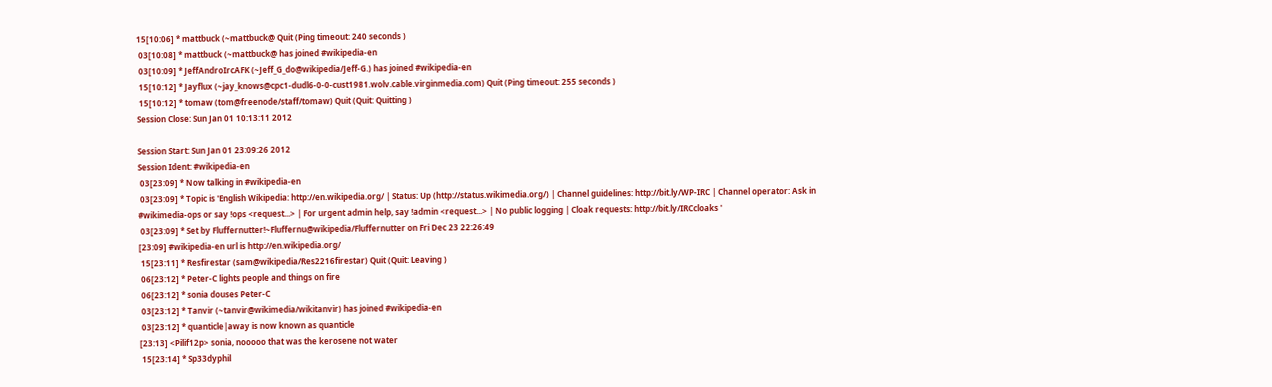15[10:06] * mattbuck (~mattbuck@ Quit (Ping timeout: 240 seconds )
 03[10:08] * mattbuck (~mattbuck@ has joined #wikipedia-en
 03[10:09] * JeffAndroIrcAFK (~Jeff_G_do@wikipedia/Jeff-G.) has joined #wikipedia-en
 15[10:12] * Jayflux (~jay_knows@cpc1-dudl6-0-0-cust1981.wolv.cable.virginmedia.com) Quit (Ping timeout: 255 seconds )
 15[10:12] * tomaw (tom@freenode/staff/tomaw) Quit (Quit: Quitting )
Session Close: Sun Jan 01 10:13:11 2012

Session Start: Sun Jan 01 23:09:26 2012
Session Ident: #wikipedia-en
 03[23:09] * Now talking in #wikipedia-en
 03[23:09] * Topic is 'English Wikipedia: http://en.wikipedia.org/ | Status: Up (http://status.wikimedia.org/) | Channel guidelines: http://bit.ly/WP-IRC | Channel operator: Ask in #wikimedia-ops or say !ops <request...> | For urgent admin help, say !admin <request...> | No public logging | Cloak requests: http://bit.ly/IRCcloaks '
 03[23:09] * Set by Fluffernutter!~Fluffernu@wikipedia/Fluffernutter on Fri Dec 23 22:26:49
[23:09] #wikipedia-en url is http://en.wikipedia.org/
 15[23:11] * Resfirestar (sam@wikipedia/Res2216firestar) Quit (Quit: Leaving )
 06[23:12] * Peter-C lights people and things on fire
 06[23:12] * sonia douses Peter-C
 03[23:12] * Tanvir (~tanvir@wikimedia/wikitanvir) has joined #wikipedia-en
 03[23:12] * quanticle|away is now known as quanticle
[23:13] <Pilif12p> sonia, nooooo that was the kerosene not water
 15[23:14] * Sp33dyphil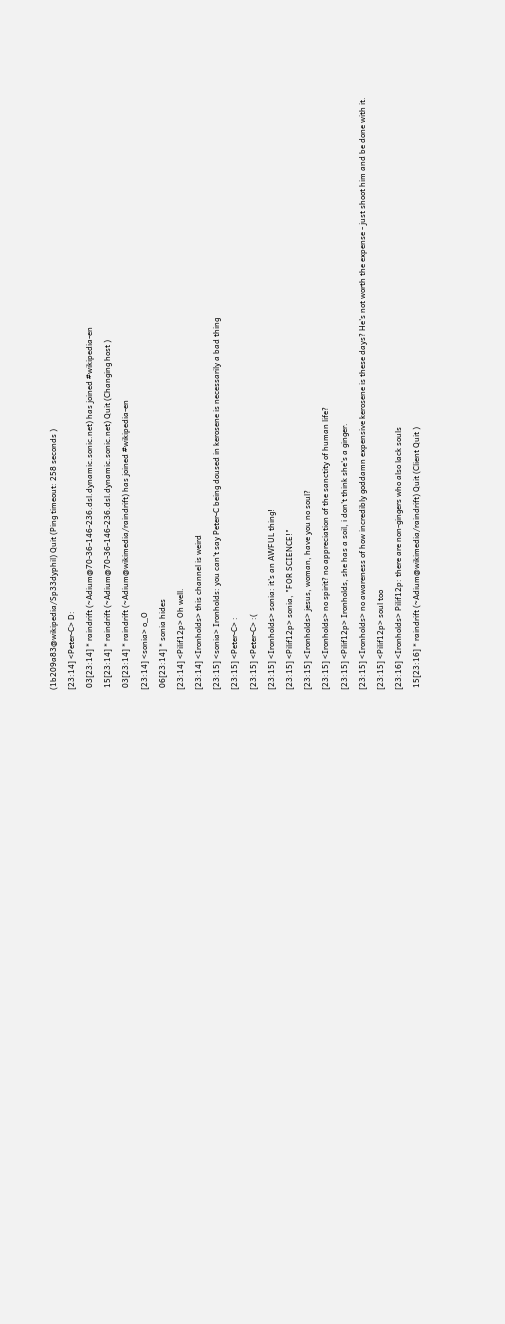(1b209a83@wikipedia/Sp33dyphil) Quit (Ping timeout: 258 seconds )
[23:14] <Peter-C> D:
 03[23:14] * raindrift (~Adium@70-36-146-236.dsl.dynamic.sonic.net) has joined #wikipedia-en
 15[23:14] * raindrift (~Adium@70-36-146-236.dsl.dynamic.sonic.net) Quit (Changing host )
 03[23:14] * raindrift (~Adium@wikimedia/raindrift) has joined #wikipedia-en
[23:14] <sonia> o_O
 06[23:14] * sonia hides
[23:14] <Pilif12p> Oh well.
[23:14] <Ironholds> this channel is weird
[23:15] <sonia> Ironholds: you can't say Peter-C being doused in kerosene is necessarily a bad thing
[23:15] <Peter-C> :
[23:15] <Peter-C> :(
[23:15] <Ironholds> sonia: it's an AWFUL thing!
[23:15] <Pilif12p> sonia, "FOR SCIENCE!"
[23:15] <Ironholds> jesus, woman, have you no soul?
[23:15] <Ironholds> no spirit? no appreciation of the sanctity of human life?
[23:15] <Pilif12p> Ironholds, she has a soil, i don't think she's a ginger.
[23:15] <Ironholds> no awareness of how incredibly goddamn expensive kerosene is these days? He's not worth the expense - just shoot him and be done with it.
[23:15] <Pilif12p> soul too
[23:16] <Ironholds> Pilif12p: there are non-gingers who also lack souls
 15[23:16] * raindrift (~Adium@wikimedia/raindrift) Quit (Client Quit )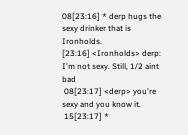08[23:16] * derp hugs the sexy drinker that is Ironholds.
[23:16] <Ironholds> derp: I'm not sexy. Still, 1/2 aint bad
 08[23:17] <derp> you're sexy and you know it.
 15[23:17] *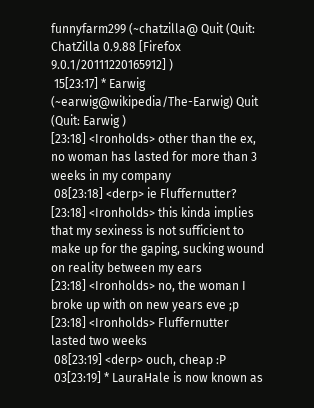funnyfarm299 (~chatzilla@ Quit (Quit: ChatZilla 0.9.88 [Firefox 9.0.1/20111220165912] )
 15[23:17] * Earwig (~earwig@wikipedia/The-Earwig) Quit (Quit: Earwig )
[23:18] <Ironholds> other than the ex, no woman has lasted for more than 3 weeks in my company
 08[23:18] <derp> ie Fluffernutter?
[23:18] <Ironholds> this kinda implies that my sexiness is not sufficient to make up for the gaping, sucking wound on reality between my ears
[23:18] <Ironholds> no, the woman I broke up with on new years eve ;p
[23:18] <Ironholds> Fluffernutter lasted two weeks
 08[23:19] <derp> ouch, cheap :P
 03[23:19] * LauraHale is now known as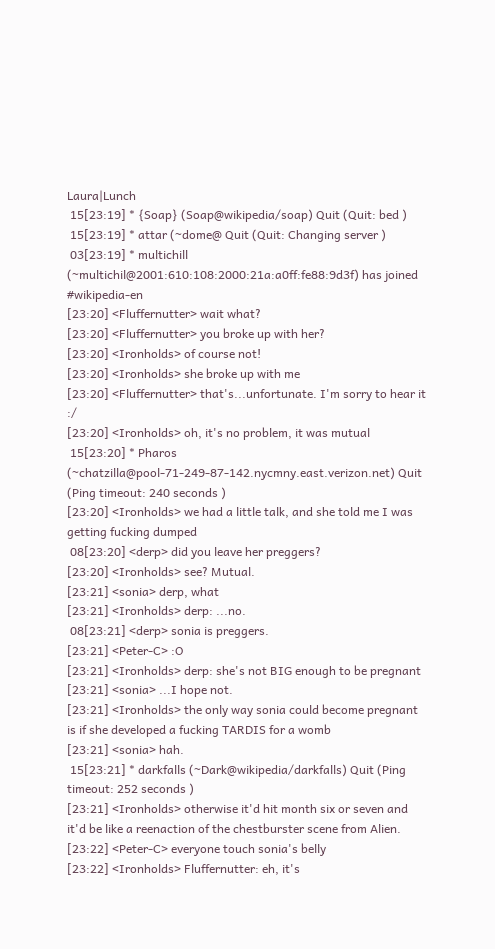Laura|Lunch
 15[23:19] * {Soap} (Soap@wikipedia/soap) Quit (Quit: bed )
 15[23:19] * attar (~dome@ Quit (Quit: Changing server )
 03[23:19] * multichill (~multichil@2001:610:108:2000:21a:a0ff:fe88:9d3f) has joined #wikipedia-en
[23:20] <Fluffernutter> wait what?
[23:20] <Fluffernutter> you broke up with her?
[23:20] <Ironholds> of course not!
[23:20] <Ironholds> she broke up with me
[23:20] <Fluffernutter> that's...unfortunate. I'm sorry to hear it :/
[23:20] <Ironholds> oh, it's no problem, it was mutual
 15[23:20] * Pharos (~chatzilla@pool-71-249-87-142.nycmny.east.verizon.net) Quit (Ping timeout: 240 seconds )
[23:20] <Ironholds> we had a little talk, and she told me I was getting fucking dumped
 08[23:20] <derp> did you leave her preggers?
[23:20] <Ironholds> see? Mutual.
[23:21] <sonia> derp, what
[23:21] <Ironholds> derp: ...no.
 08[23:21] <derp> sonia is preggers.
[23:21] <Peter-C> :O
[23:21] <Ironholds> derp: she's not BIG enough to be pregnant
[23:21] <sonia> ...I hope not.
[23:21] <Ironholds> the only way sonia could become pregnant is if she developed a fucking TARDIS for a womb
[23:21] <sonia> hah.
 15[23:21] * darkfalls (~Dark@wikipedia/darkfalls) Quit (Ping timeout: 252 seconds )
[23:21] <Ironholds> otherwise it'd hit month six or seven and it'd be like a reenaction of the chestburster scene from Alien.
[23:22] <Peter-C> everyone touch sonia's belly
[23:22] <Ironholds> Fluffernutter: eh, it's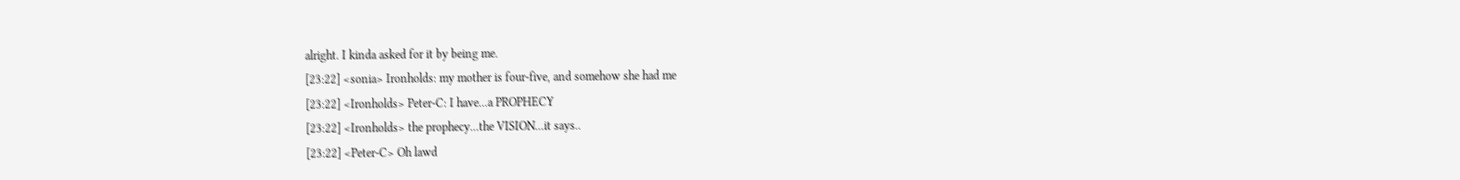alright. I kinda asked for it by being me.
[23:22] <sonia> Ironholds: my mother is four-five, and somehow she had me
[23:22] <Ironholds> Peter-C: I have...a PROPHECY
[23:22] <Ironholds> the prophecy...the VISION...it says..
[23:22] <Peter-C> Oh lawd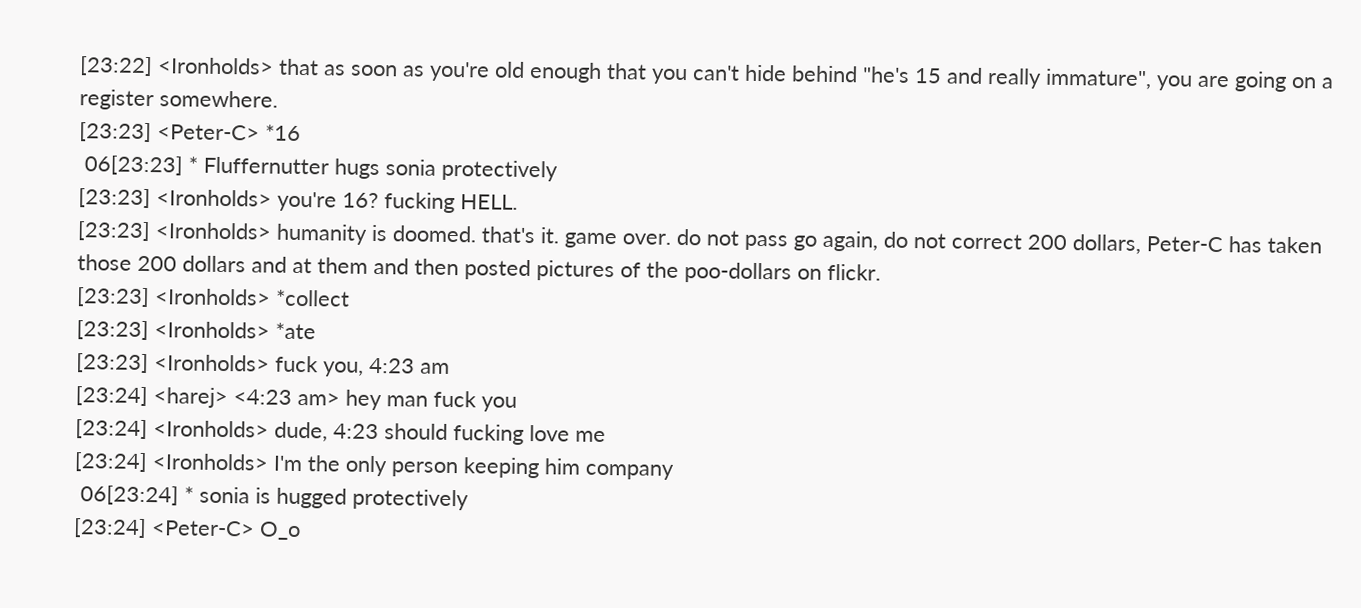[23:22] <Ironholds> that as soon as you're old enough that you can't hide behind "he's 15 and really immature", you are going on a register somewhere.
[23:23] <Peter-C> *16
 06[23:23] * Fluffernutter hugs sonia protectively
[23:23] <Ironholds> you're 16? fucking HELL.
[23:23] <Ironholds> humanity is doomed. that's it. game over. do not pass go again, do not correct 200 dollars, Peter-C has taken those 200 dollars and at them and then posted pictures of the poo-dollars on flickr.
[23:23] <Ironholds> *collect
[23:23] <Ironholds> *ate
[23:23] <Ironholds> fuck you, 4:23 am
[23:24] <harej> <4:23 am> hey man fuck you
[23:24] <Ironholds> dude, 4:23 should fucking love me
[23:24] <Ironholds> I'm the only person keeping him company
 06[23:24] * sonia is hugged protectively
[23:24] <Peter-C> O_o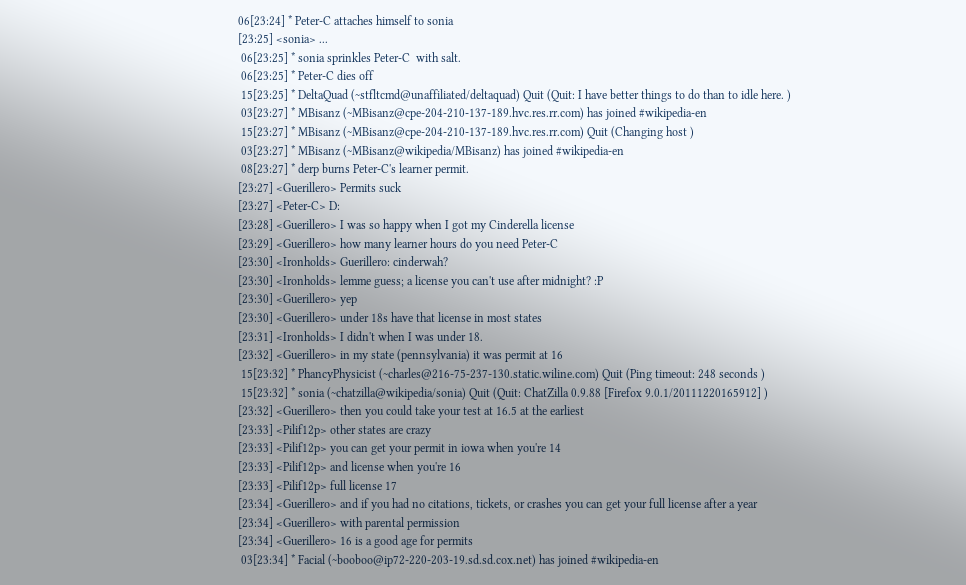06[23:24] * Peter-C attaches himself to sonia
[23:25] <sonia> ...
 06[23:25] * sonia sprinkles Peter-C  with salt.
 06[23:25] * Peter-C dies off
 15[23:25] * DeltaQuad (~stfltcmd@unaffiliated/deltaquad) Quit (Quit: I have better things to do than to idle here. )
 03[23:27] * MBisanz (~MBisanz@cpe-204-210-137-189.hvc.res.rr.com) has joined #wikipedia-en
 15[23:27] * MBisanz (~MBisanz@cpe-204-210-137-189.hvc.res.rr.com) Quit (Changing host )
 03[23:27] * MBisanz (~MBisanz@wikipedia/MBisanz) has joined #wikipedia-en
 08[23:27] * derp burns Peter-C's learner permit.
[23:27] <Guerillero> Permits suck
[23:27] <Peter-C> D:
[23:28] <Guerillero> I was so happy when I got my Cinderella license
[23:29] <Guerillero> how many learner hours do you need Peter-C
[23:30] <Ironholds> Guerillero: cinderwah?
[23:30] <Ironholds> lemme guess; a license you can't use after midnight? :P
[23:30] <Guerillero> yep
[23:30] <Guerillero> under 18s have that license in most states
[23:31] <Ironholds> I didn't when I was under 18.
[23:32] <Guerillero> in my state (pennsylvania) it was permit at 16
 15[23:32] * PhancyPhysicist (~charles@216-75-237-130.static.wiline.com) Quit (Ping timeout: 248 seconds )
 15[23:32] * sonia (~chatzilla@wikipedia/sonia) Quit (Quit: ChatZilla 0.9.88 [Firefox 9.0.1/20111220165912] )
[23:32] <Guerillero> then you could take your test at 16.5 at the earliest
[23:33] <Pilif12p> other states are crazy
[23:33] <Pilif12p> you can get your permit in iowa when you're 14
[23:33] <Pilif12p> and license when you're 16
[23:33] <Pilif12p> full license 17
[23:34] <Guerillero> and if you had no citations, tickets, or crashes you can get your full license after a year
[23:34] <Guerillero> with parental permission
[23:34] <Guerillero> 16 is a good age for permits
 03[23:34] * Facial (~booboo@ip72-220-203-19.sd.sd.cox.net) has joined #wikipedia-en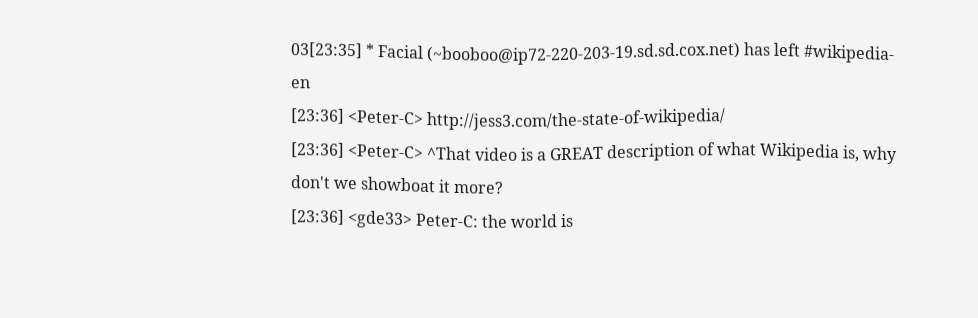03[23:35] * Facial (~booboo@ip72-220-203-19.sd.sd.cox.net) has left #wikipedia-en
[23:36] <Peter-C> http://jess3.com/the-state-of-wikipedia/
[23:36] <Peter-C> ^That video is a GREAT description of what Wikipedia is, why don't we showboat it more?
[23:36] <gde33> Peter-C: the world is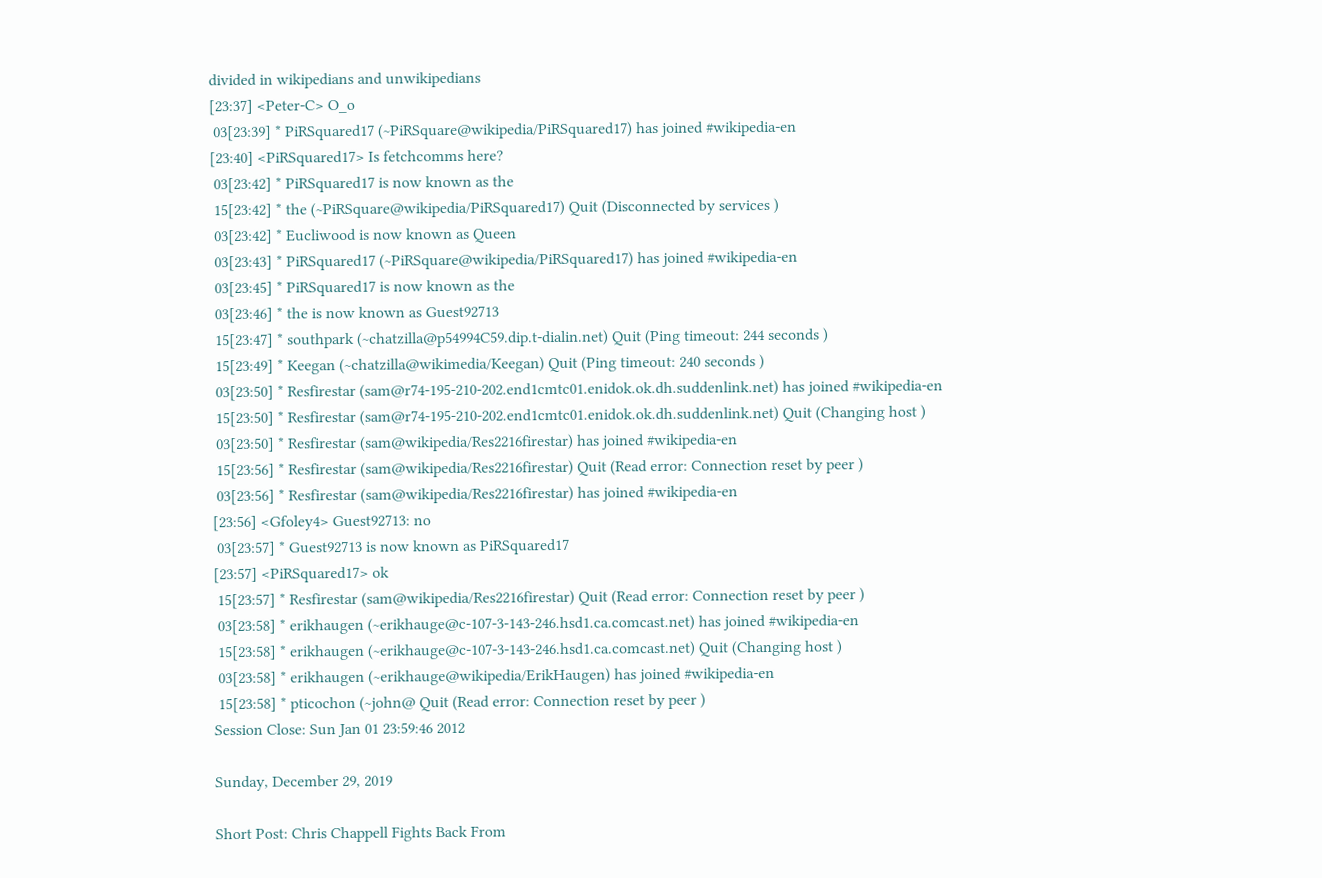divided in wikipedians and unwikipedians
[23:37] <Peter-C> O_o
 03[23:39] * PiRSquared17 (~PiRSquare@wikipedia/PiRSquared17) has joined #wikipedia-en
[23:40] <PiRSquared17> Is fetchcomms here?
 03[23:42] * PiRSquared17 is now known as the
 15[23:42] * the (~PiRSquare@wikipedia/PiRSquared17) Quit (Disconnected by services )
 03[23:42] * Eucliwood is now known as Queen
 03[23:43] * PiRSquared17 (~PiRSquare@wikipedia/PiRSquared17) has joined #wikipedia-en
 03[23:45] * PiRSquared17 is now known as the
 03[23:46] * the is now known as Guest92713
 15[23:47] * southpark (~chatzilla@p54994C59.dip.t-dialin.net) Quit (Ping timeout: 244 seconds )
 15[23:49] * Keegan (~chatzilla@wikimedia/Keegan) Quit (Ping timeout: 240 seconds )
 03[23:50] * Resfirestar (sam@r74-195-210-202.end1cmtc01.enidok.ok.dh.suddenlink.net) has joined #wikipedia-en
 15[23:50] * Resfirestar (sam@r74-195-210-202.end1cmtc01.enidok.ok.dh.suddenlink.net) Quit (Changing host )
 03[23:50] * Resfirestar (sam@wikipedia/Res2216firestar) has joined #wikipedia-en
 15[23:56] * Resfirestar (sam@wikipedia/Res2216firestar) Quit (Read error: Connection reset by peer )
 03[23:56] * Resfirestar (sam@wikipedia/Res2216firestar) has joined #wikipedia-en
[23:56] <Gfoley4> Guest92713: no
 03[23:57] * Guest92713 is now known as PiRSquared17
[23:57] <PiRSquared17> ok
 15[23:57] * Resfirestar (sam@wikipedia/Res2216firestar) Quit (Read error: Connection reset by peer )
 03[23:58] * erikhaugen (~erikhauge@c-107-3-143-246.hsd1.ca.comcast.net) has joined #wikipedia-en
 15[23:58] * erikhaugen (~erikhauge@c-107-3-143-246.hsd1.ca.comcast.net) Quit (Changing host )
 03[23:58] * erikhaugen (~erikhauge@wikipedia/ErikHaugen) has joined #wikipedia-en
 15[23:58] * pticochon (~john@ Quit (Read error: Connection reset by peer )
Session Close: Sun Jan 01 23:59:46 2012

Sunday, December 29, 2019

Short Post: Chris Chappell Fights Back From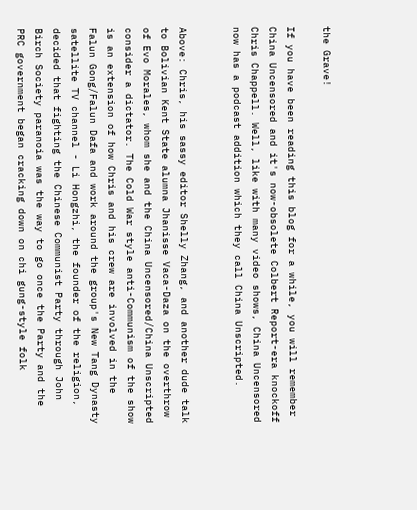the Grave!

If you have been reading this blog for a while, you will remember China Uncensored and it's now-obsolete Colbert Report-era knockoff Chris Chappell. Well, like with many video shows, China Uncensored now has a podcast addition which they call China Unscripted.


Above: Chris, his sassy editor Shelly Zhang, and another dude talk to Bolivian Kent State alumna Jhanisse Vaca-Daza on the overthrow of Evo Morales, whom she and the China Uncensored/China Unscripted consider a dictator. The Cold War style anti-Communism of the show is an extension of how Chris and his crew are involved in the Falun Gong/Falun Dafa and work around the group's New Tang Dynasty satellite TV channel - Li Hongzhi, the founder of the religion, decided that fighting the Chinese Communist Party through John Birch Society paranoia was the way to go once the Party and the PRC government began cracking down on chi gung-style folk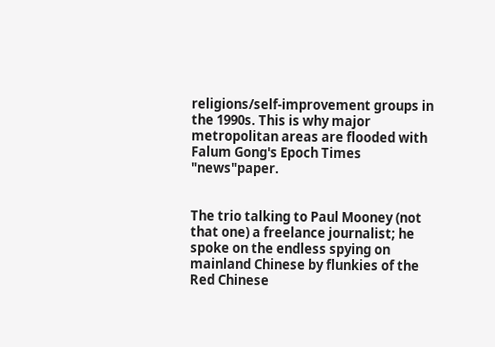religions/self-improvement groups in the 1990s. This is why major metropolitan areas are flooded with Falum Gong's Epoch Times "news"paper.


The trio talking to Paul Mooney (not that one) a freelance journalist; he spoke on the endless spying on mainland Chinese by flunkies of the Red Chinese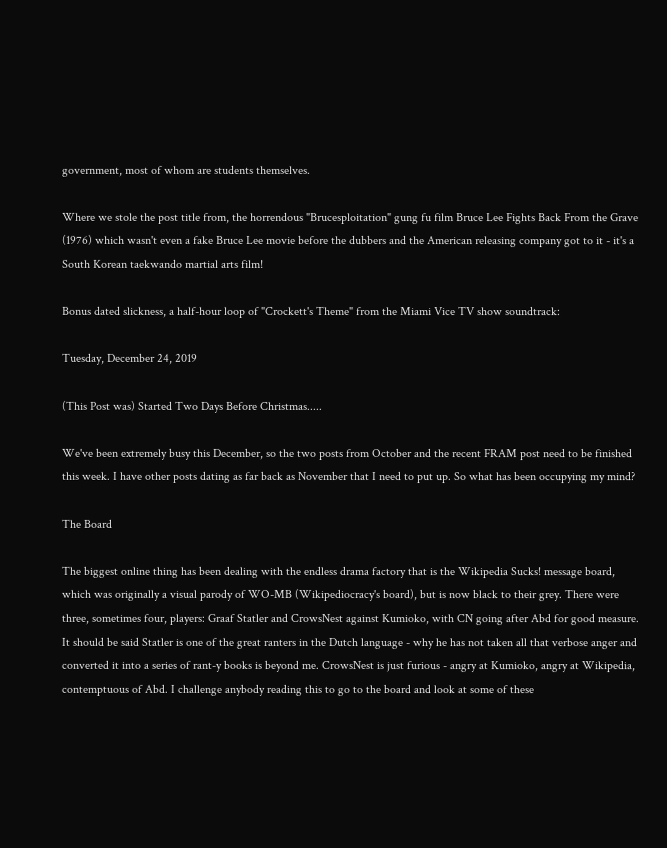government, most of whom are students themselves.

Where we stole the post title from, the horrendous "Brucesploitation" gung fu film Bruce Lee Fights Back From the Grave (1976) which wasn't even a fake Bruce Lee movie before the dubbers and the American releasing company got to it - it's a South Korean taekwando martial arts film!

Bonus dated slickness, a half-hour loop of "Crockett's Theme" from the Miami Vice TV show soundtrack:

Tuesday, December 24, 2019

(This Post was) Started Two Days Before Christmas.....

We've been extremely busy this December, so the two posts from October and the recent FRAM post need to be finished this week. I have other posts dating as far back as November that I need to put up. So what has been occupying my mind?

The Board

The biggest online thing has been dealing with the endless drama factory that is the Wikipedia Sucks! message board, which was originally a visual parody of WO-MB (Wikipediocracy's board), but is now black to their grey. There were three, sometimes four, players: Graaf Statler and CrowsNest against Kumioko, with CN going after Abd for good measure. It should be said Statler is one of the great ranters in the Dutch language - why he has not taken all that verbose anger and converted it into a series of rant-y books is beyond me. CrowsNest is just furious - angry at Kumioko, angry at Wikipedia, contemptuous of Abd. I challenge anybody reading this to go to the board and look at some of these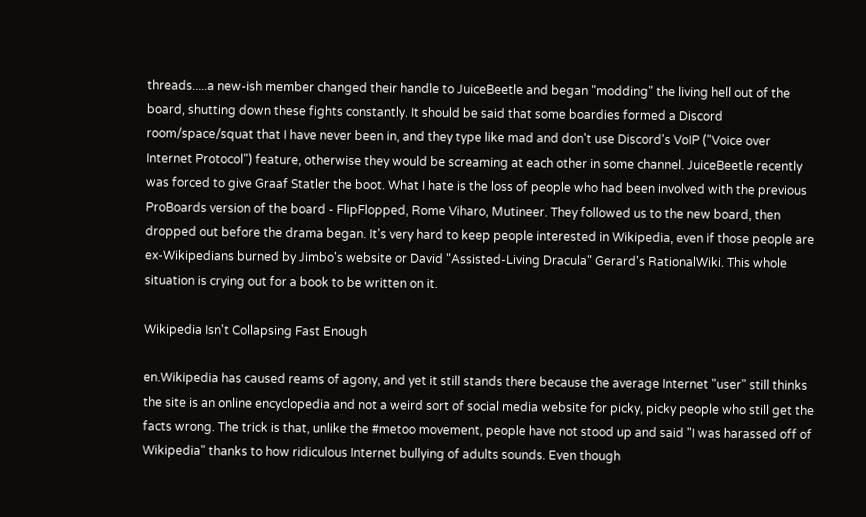threads.....a new-ish member changed their handle to JuiceBeetle and began "modding" the living hell out of the board, shutting down these fights constantly. It should be said that some boardies formed a Discord room/space/squat that I have never been in, and they type like mad and don't use Discord's VoIP ("Voice over Internet Protocol") feature, otherwise they would be screaming at each other in some channel. JuiceBeetle recently was forced to give Graaf Statler the boot. What I hate is the loss of people who had been involved with the previous ProBoards version of the board - FlipFlopped, Rome Viharo, Mutineer. They followed us to the new board, then dropped out before the drama began. It's very hard to keep people interested in Wikipedia, even if those people are ex-Wikipedians burned by Jimbo's website or David "Assisted-Living Dracula" Gerard's RationalWiki. This whole situation is crying out for a book to be written on it.

Wikipedia Isn't Collapsing Fast Enough

en.Wikipedia has caused reams of agony, and yet it still stands there because the average Internet "user" still thinks the site is an online encyclopedia and not a weird sort of social media website for picky, picky people who still get the facts wrong. The trick is that, unlike the #metoo movement, people have not stood up and said "I was harassed off of Wikipedia" thanks to how ridiculous Internet bullying of adults sounds. Even though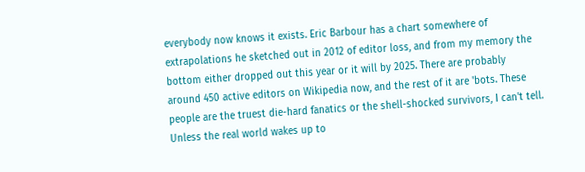everybody now knows it exists. Eric Barbour has a chart somewhere of extrapolations he sketched out in 2012 of editor loss, and from my memory the bottom either dropped out this year or it will by 2025. There are probably around 450 active editors on Wikipedia now, and the rest of it are 'bots. These people are the truest die-hard fanatics or the shell-shocked survivors, I can't tell. Unless the real world wakes up to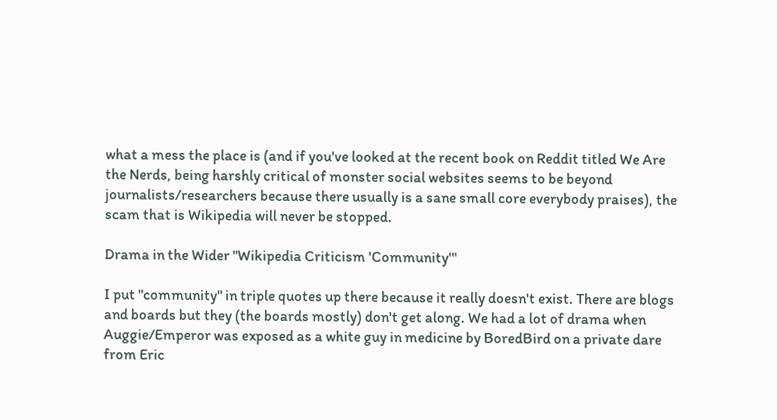what a mess the place is (and if you've looked at the recent book on Reddit titled We Are the Nerds, being harshly critical of monster social websites seems to be beyond journalists/researchers because there usually is a sane small core everybody praises), the scam that is Wikipedia will never be stopped.

Drama in the Wider "Wikipedia Criticism 'Community'"

I put "community" in triple quotes up there because it really doesn't exist. There are blogs and boards but they (the boards mostly) don't get along. We had a lot of drama when Auggie/Emperor was exposed as a white guy in medicine by BoredBird on a private dare from Eric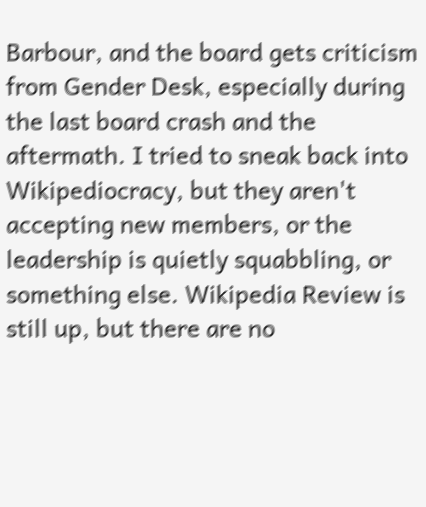Barbour, and the board gets criticism from Gender Desk, especially during the last board crash and the aftermath. I tried to sneak back into Wikipediocracy, but they aren't accepting new members, or the leadership is quietly squabbling, or something else. Wikipedia Review is still up, but there are no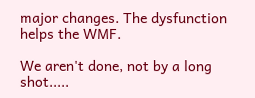major changes. The dysfunction helps the WMF.

We aren't done, not by a long shot.....